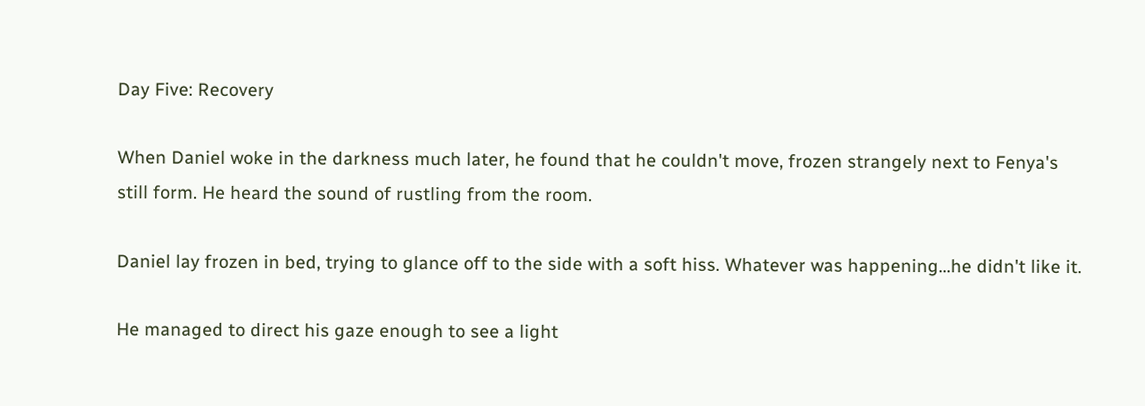Day Five: Recovery

When Daniel woke in the darkness much later, he found that he couldn't move, frozen strangely next to Fenya's still form. He heard the sound of rustling from the room.

Daniel lay frozen in bed, trying to glance off to the side with a soft hiss. Whatever was happening...he didn't like it.

He managed to direct his gaze enough to see a light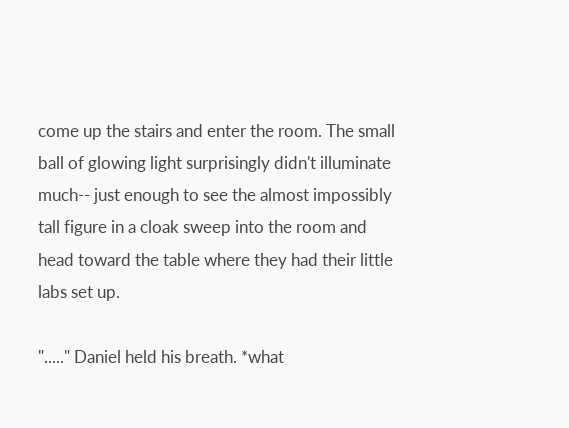come up the stairs and enter the room. The small ball of glowing light surprisingly didn't illuminate much-- just enough to see the almost impossibly tall figure in a cloak sweep into the room and head toward the table where they had their little labs set up.

"....." Daniel held his breath. *what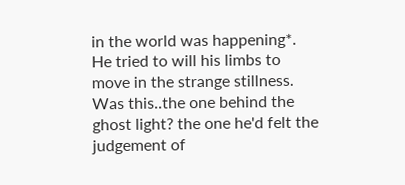in the world was happening*. He tried to will his limbs to move in the strange stillness. Was this..the one behind the ghost light? the one he'd felt the judgement of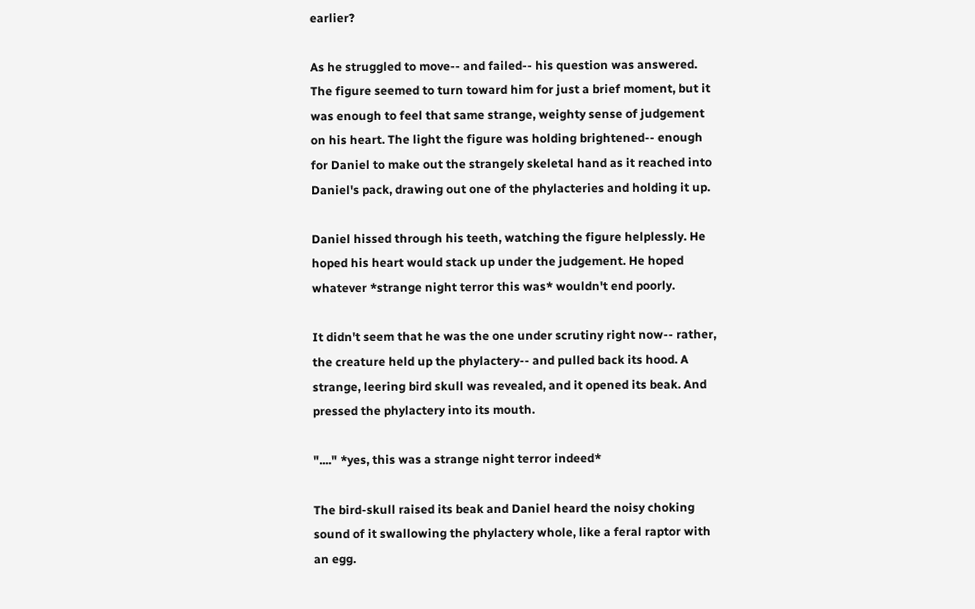earlier?

As he struggled to move-- and failed-- his question was answered. The figure seemed to turn toward him for just a brief moment, but it was enough to feel that same strange, weighty sense of judgement on his heart. The light the figure was holding brightened-- enough for Daniel to make out the strangely skeletal hand as it reached into Daniel's pack, drawing out one of the phylacteries and holding it up.

Daniel hissed through his teeth, watching the figure helplessly. He hoped his heart would stack up under the judgement. He hoped whatever *strange night terror this was* wouldn't end poorly.

It didn't seem that he was the one under scrutiny right now-- rather, the creature held up the phylactery-- and pulled back its hood. A strange, leering bird skull was revealed, and it opened its beak. And pressed the phylactery into its mouth.

"...." *yes, this was a strange night terror indeed*

The bird-skull raised its beak and Daniel heard the noisy choking sound of it swallowing the phylactery whole, like a feral raptor with an egg.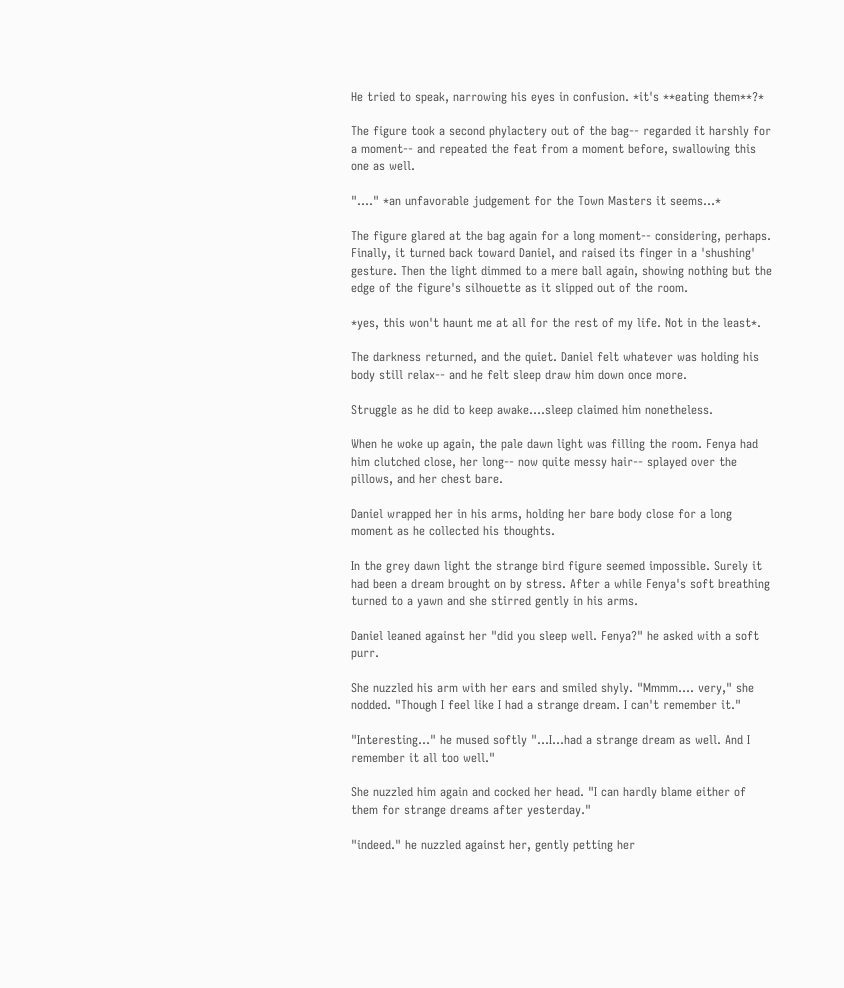He tried to speak, narrowing his eyes in confusion. *it's **eating them**?*

The figure took a second phylactery out of the bag-- regarded it harshly for a moment-- and repeated the feat from a moment before, swallowing this one as well.

"...." *an unfavorable judgement for the Town Masters it seems...*

The figure glared at the bag again for a long moment-- considering, perhaps. Finally, it turned back toward Daniel, and raised its finger in a 'shushing' gesture. Then the light dimmed to a mere ball again, showing nothing but the edge of the figure's silhouette as it slipped out of the room.

*yes, this won't haunt me at all for the rest of my life. Not in the least*.

The darkness returned, and the quiet. Daniel felt whatever was holding his body still relax-- and he felt sleep draw him down once more.

Struggle as he did to keep awake....sleep claimed him nonetheless.

When he woke up again, the pale dawn light was filling the room. Fenya had him clutched close, her long-- now quite messy hair-- splayed over the pillows, and her chest bare.

Daniel wrapped her in his arms, holding her bare body close for a long moment as he collected his thoughts.

In the grey dawn light the strange bird figure seemed impossible. Surely it had been a dream brought on by stress. After a while Fenya's soft breathing turned to a yawn and she stirred gently in his arms.

Daniel leaned against her "did you sleep well. Fenya?" he asked with a soft purr.

She nuzzled his arm with her ears and smiled shyly. "Mmmm.... very," she nodded. "Though I feel like I had a strange dream. I can't remember it."

"Interesting..." he mused softly "...I...had a strange dream as well. And I remember it all too well."

She nuzzled him again and cocked her head. "I can hardly blame either of them for strange dreams after yesterday."

"indeed." he nuzzled against her, gently petting her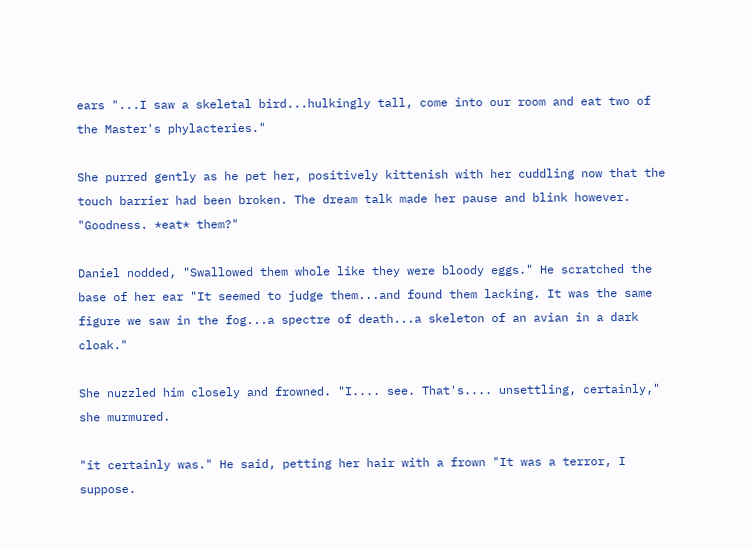ears "...I saw a skeletal bird...hulkingly tall, come into our room and eat two of the Master's phylacteries."

She purred gently as he pet her, positively kittenish with her cuddling now that the touch barrier had been broken. The dream talk made her pause and blink however. "Goodness. *eat* them?"

Daniel nodded, "Swallowed them whole like they were bloody eggs." He scratched the base of her ear "It seemed to judge them...and found them lacking. It was the same figure we saw in the fog...a spectre of death...a skeleton of an avian in a dark cloak."

She nuzzled him closely and frowned. "I.... see. That's.... unsettling, certainly," she murmured.

"it certainly was." He said, petting her hair with a frown "It was a terror, I suppose.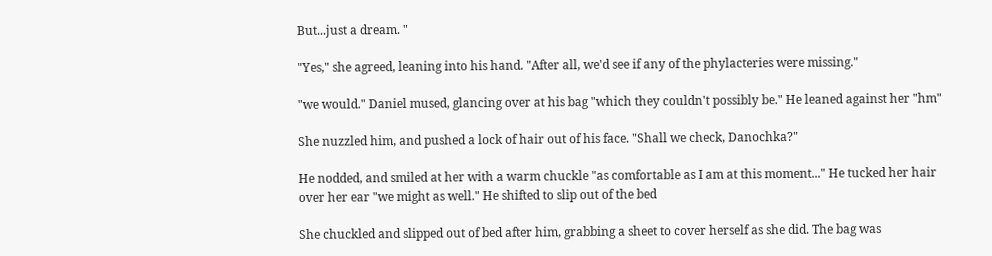But...just a dream. "

"Yes," she agreed, leaning into his hand. "After all, we'd see if any of the phylacteries were missing."

"we would." Daniel mused, glancing over at his bag "which they couldn't possibly be." He leaned against her "hm"

She nuzzled him, and pushed a lock of hair out of his face. "Shall we check, Danochka?"

He nodded, and smiled at her with a warm chuckle "as comfortable as I am at this moment..." He tucked her hair over her ear "we might as well." He shifted to slip out of the bed

She chuckled and slipped out of bed after him, grabbing a sheet to cover herself as she did. The bag was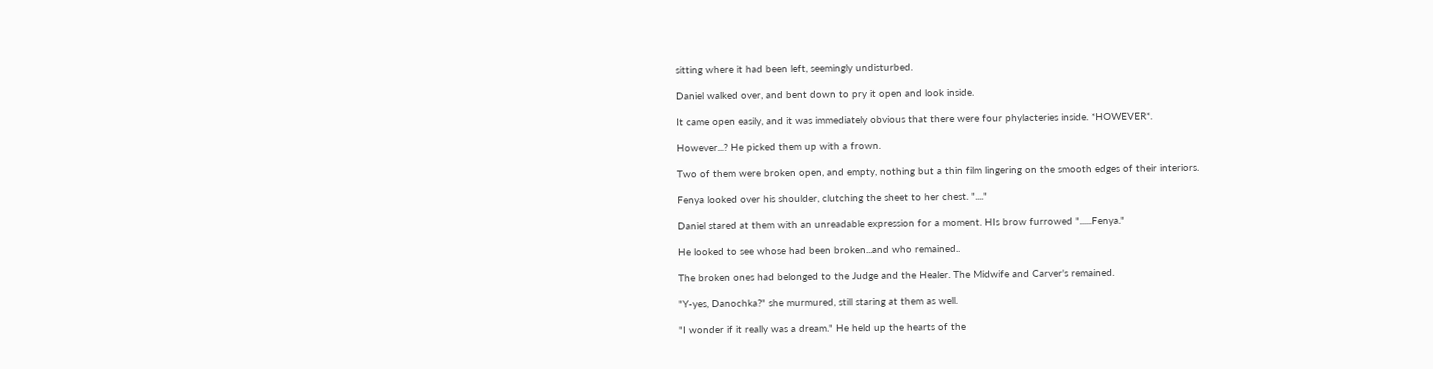sitting where it had been left, seemingly undisturbed.

Daniel walked over, and bent down to pry it open and look inside.

It came open easily, and it was immediately obvious that there were four phylacteries inside. *HOWEVER*.

However...? He picked them up with a frown.

Two of them were broken open, and empty, nothing but a thin film lingering on the smooth edges of their interiors.

Fenya looked over his shoulder, clutching the sheet to her chest. "...."

Daniel stared at them with an unreadable expression for a moment. HIs brow furrowed "......Fenya."

He looked to see whose had been broken...and who remained..

The broken ones had belonged to the Judge and the Healer. The Midwife and Carver's remained.

"Y-yes, Danochka?" she murmured, still staring at them as well.

"I wonder if it really was a dream." He held up the hearts of the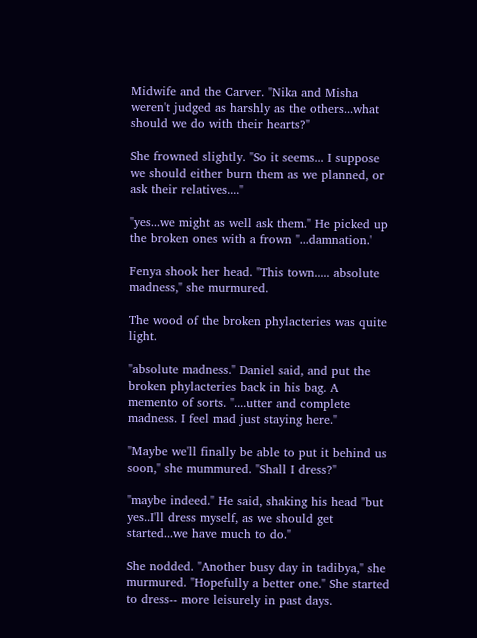Midwife and the Carver. "Nika and Misha weren't judged as harshly as the others...what should we do with their hearts?"

She frowned slightly. "So it seems... I suppose we should either burn them as we planned, or ask their relatives...."

"yes...we might as well ask them." He picked up the broken ones with a frown "...damnation.'

Fenya shook her head. "This town..... absolute madness," she murmured.

The wood of the broken phylacteries was quite light.

"absolute madness." Daniel said, and put the broken phylacteries back in his bag. A memento of sorts. "....utter and complete madness. I feel mad just staying here."

"Maybe we'll finally be able to put it behind us soon," she mummured. "Shall I dress?"

"maybe indeed." He said, shaking his head "but yes..I'll dress myself, as we should get started...we have much to do."

She nodded. "Another busy day in tadibya," she murmured. "Hopefully a better one." She started to dress-- more leisurely in past days.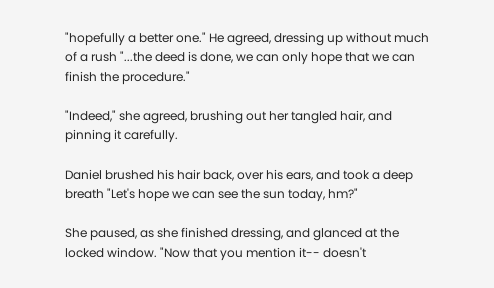"hopefully a better one." He agreed, dressing up without much of a rush "...the deed is done, we can only hope that we can finish the procedure."

"Indeed," she agreed, brushing out her tangled hair, and pinning it carefully.

Daniel brushed his hair back, over his ears, and took a deep breath "Let's hope we can see the sun today, hm?"

She paused, as she finished dressing, and glanced at the locked window. "Now that you mention it-- doesn't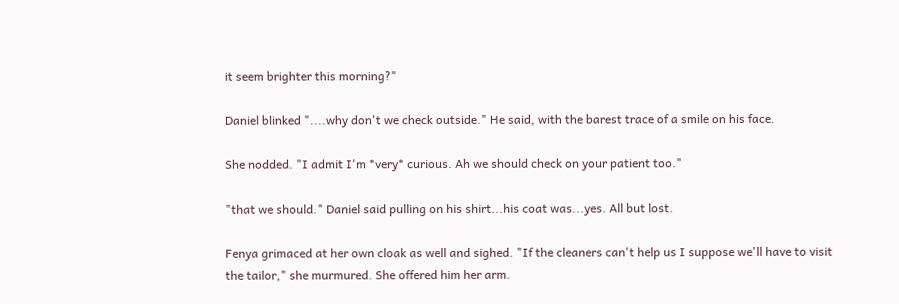it seem brighter this morning?"

Daniel blinked "....why don't we check outside." He said, with the barest trace of a smile on his face.

She nodded. "I admit I'm *very* curious. Ah we should check on your patient too."

"that we should." Daniel said pulling on his shirt...his coat was...yes. All but lost.

Fenya grimaced at her own cloak as well and sighed. "If the cleaners can't help us I suppose we'll have to visit the tailor," she murmured. She offered him her arm.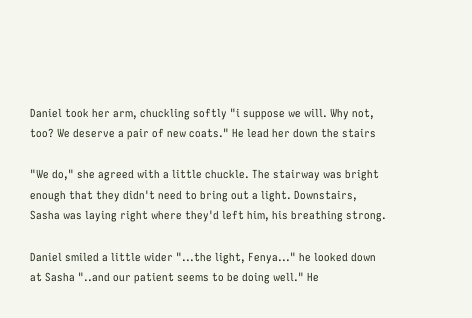Daniel took her arm, chuckling softly "i suppose we will. Why not, too? We deserve a pair of new coats." He lead her down the stairs

"We do," she agreed with a little chuckle. The stairway was bright enough that they didn't need to bring out a light. Downstairs, Sasha was laying right where they'd left him, his breathing strong.

Daniel smiled a little wider "...the light, Fenya..." he looked down at Sasha "..and our patient seems to be doing well." He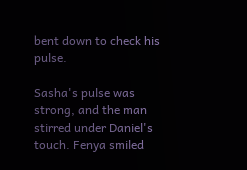bent down to check his pulse.

Sasha's pulse was strong, and the man stirred under Daniel's touch. Fenya smiled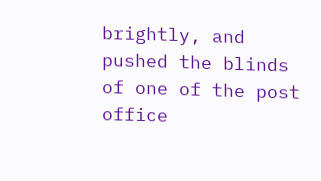brightly, and pushed the blinds of one of the post office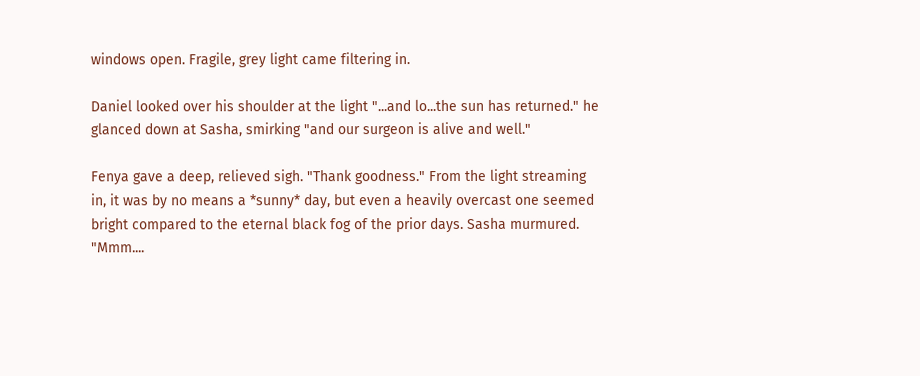windows open. Fragile, grey light came filtering in.

Daniel looked over his shoulder at the light "...and lo...the sun has returned." he glanced down at Sasha, smirking "and our surgeon is alive and well."

Fenya gave a deep, relieved sigh. "Thank goodness." From the light streaming in, it was by no means a *sunny* day, but even a heavily overcast one seemed bright compared to the eternal black fog of the prior days. Sasha murmured. "Mmm....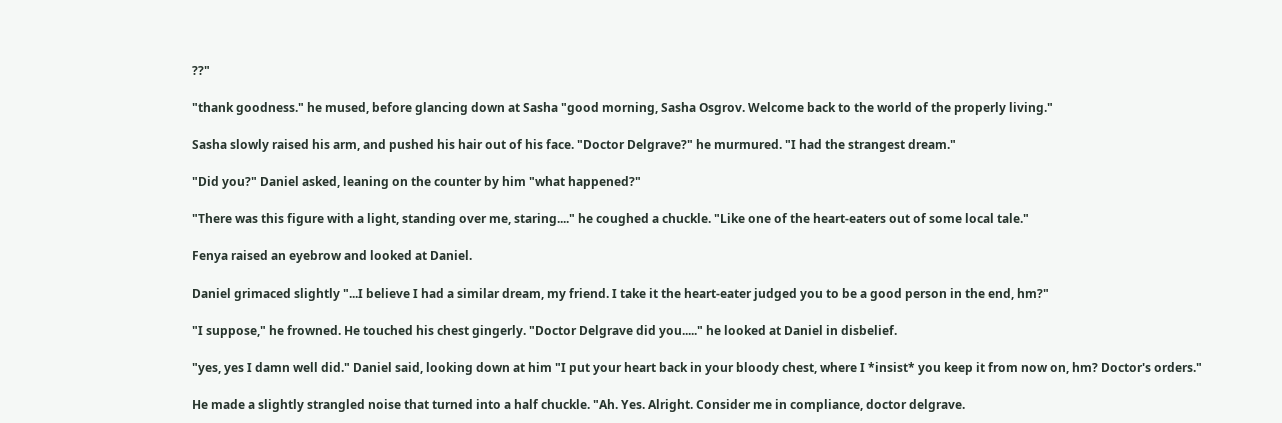??"

"thank goodness." he mused, before glancing down at Sasha "good morning, Sasha Osgrov. Welcome back to the world of the properly living."

Sasha slowly raised his arm, and pushed his hair out of his face. "Doctor Delgrave?" he murmured. "I had the strangest dream."

"Did you?" Daniel asked, leaning on the counter by him "what happened?"

"There was this figure with a light, standing over me, staring...." he coughed a chuckle. "Like one of the heart-eaters out of some local tale."

Fenya raised an eyebrow and looked at Daniel.

Daniel grimaced slightly "...I believe I had a similar dream, my friend. I take it the heart-eater judged you to be a good person in the end, hm?"

"I suppose," he frowned. He touched his chest gingerly. "Doctor Delgrave did you....." he looked at Daniel in disbelief.

"yes, yes I damn well did." Daniel said, looking down at him "I put your heart back in your bloody chest, where I *insist* you keep it from now on, hm? Doctor's orders."

He made a slightly strangled noise that turned into a half chuckle. "Ah. Yes. Alright. Consider me in compliance, doctor delgrave.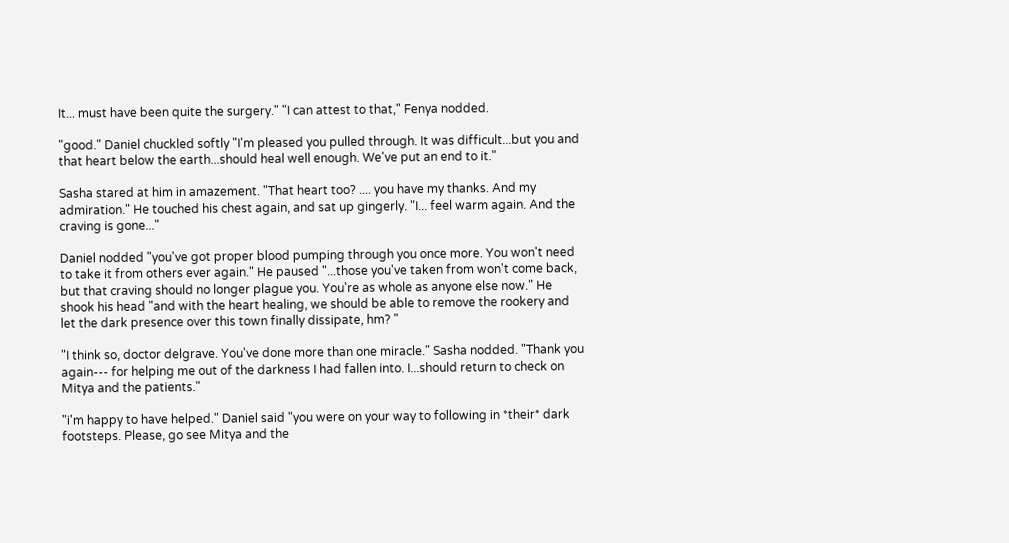It... must have been quite the surgery." "I can attest to that," Fenya nodded.

"good." Daniel chuckled softly "I'm pleased you pulled through. It was difficult...but you and that heart below the earth...should heal well enough. We've put an end to it."

Sasha stared at him in amazement. "That heart too? .... you have my thanks. And my admiration." He touched his chest again, and sat up gingerly. "I... feel warm again. And the craving is gone..."

Daniel nodded "you've got proper blood pumping through you once more. You won't need to take it from others ever again." He paused "...those you've taken from won't come back, but that craving should no longer plague you. You're as whole as anyone else now." He shook his head "and with the heart healing, we should be able to remove the rookery and let the dark presence over this town finally dissipate, hm? "

"I think so, doctor delgrave. You've done more than one miracle." Sasha nodded. "Thank you again--- for helping me out of the darkness I had fallen into. I...should return to check on Mitya and the patients."

"i'm happy to have helped." Daniel said "you were on your way to following in *their* dark footsteps. Please, go see Mitya and the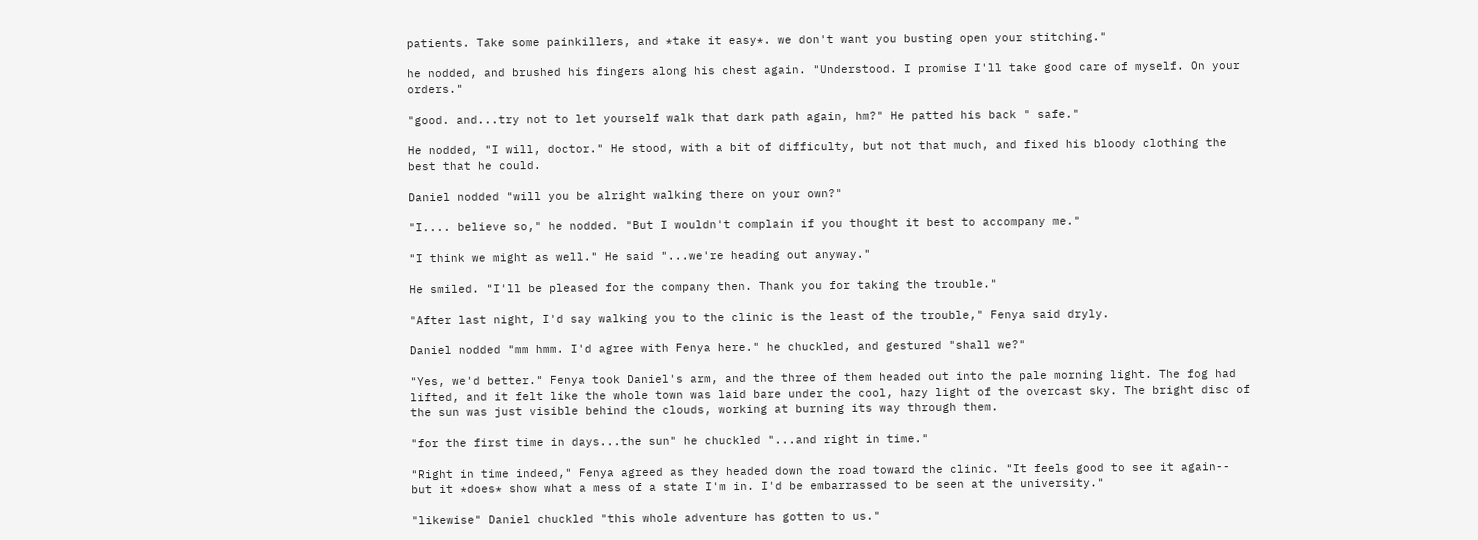patients. Take some painkillers, and *take it easy*. we don't want you busting open your stitching."

he nodded, and brushed his fingers along his chest again. "Understood. I promise I'll take good care of myself. On your orders."

"good. and...try not to let yourself walk that dark path again, hm?" He patted his back " safe."

He nodded, "I will, doctor." He stood, with a bit of difficulty, but not that much, and fixed his bloody clothing the best that he could.

Daniel nodded "will you be alright walking there on your own?"

"I.... believe so," he nodded. "But I wouldn't complain if you thought it best to accompany me."

"I think we might as well." He said "...we're heading out anyway."

He smiled. "I'll be pleased for the company then. Thank you for taking the trouble."

"After last night, I'd say walking you to the clinic is the least of the trouble," Fenya said dryly.

Daniel nodded "mm hmm. I'd agree with Fenya here." he chuckled, and gestured "shall we?"

"Yes, we'd better." Fenya took Daniel's arm, and the three of them headed out into the pale morning light. The fog had lifted, and it felt like the whole town was laid bare under the cool, hazy light of the overcast sky. The bright disc of the sun was just visible behind the clouds, working at burning its way through them.

"for the first time in days...the sun" he chuckled "...and right in time."

"Right in time indeed," Fenya agreed as they headed down the road toward the clinic. "It feels good to see it again-- but it *does* show what a mess of a state I'm in. I'd be embarrassed to be seen at the university."

"likewise" Daniel chuckled "this whole adventure has gotten to us."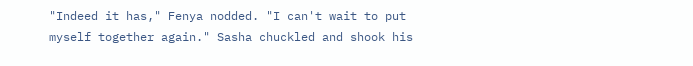"Indeed it has," Fenya nodded. "I can't wait to put myself together again." Sasha chuckled and shook his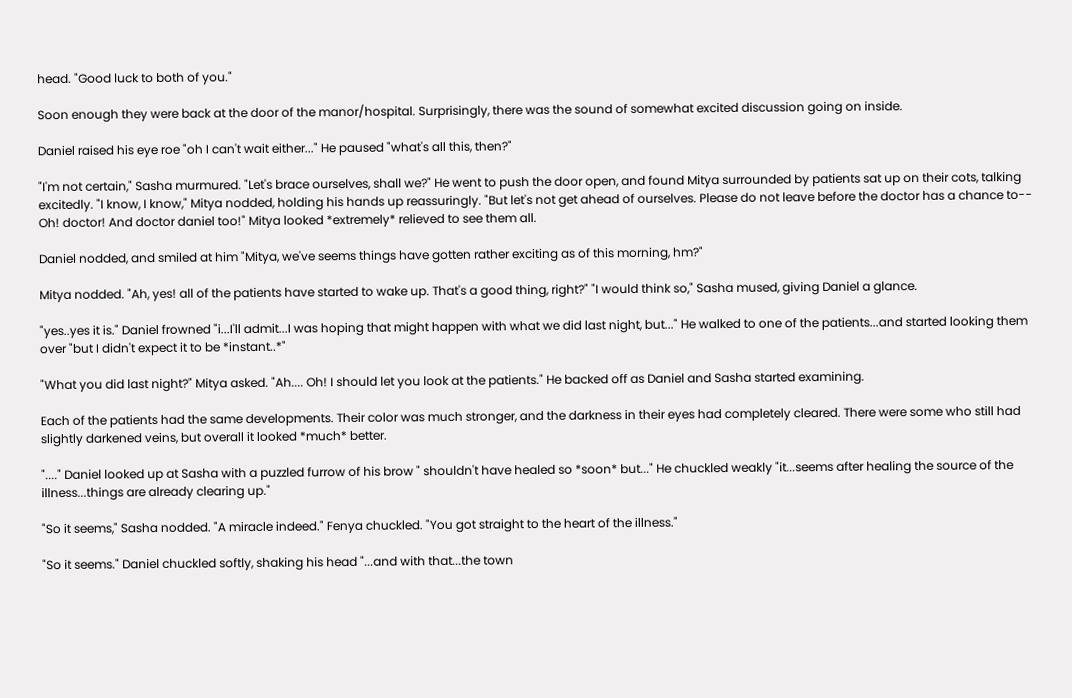head. "Good luck to both of you."

Soon enough they were back at the door of the manor/hospital. Surprisingly, there was the sound of somewhat excited discussion going on inside.

Daniel raised his eye roe "oh I can't wait either..." He paused "what's all this, then?"

"I'm not certain," Sasha murmured. "Let's brace ourselves, shall we?" He went to push the door open, and found Mitya surrounded by patients sat up on their cots, talking excitedly. "I know, I know," Mitya nodded, holding his hands up reassuringly. "But let's not get ahead of ourselves. Please do not leave before the doctor has a chance to-- Oh! doctor! And doctor daniel too!" Mitya looked *extremely* relieved to see them all.

Daniel nodded, and smiled at him "Mitya, we've seems things have gotten rather exciting as of this morning, hm?"

Mitya nodded. "Ah, yes! all of the patients have started to wake up. That's a good thing, right?" "I would think so," Sasha mused, giving Daniel a glance.

"yes..yes it is." Daniel frowned "i...I'll admit...I was hoping that might happen with what we did last night, but..." He walked to one of the patients...and started looking them over "but I didn't expect it to be *instant..*"

"What you did last night?" Mitya asked. "Ah.... Oh! I should let you look at the patients." He backed off as Daniel and Sasha started examining.

Each of the patients had the same developments. Their color was much stronger, and the darkness in their eyes had completely cleared. There were some who still had slightly darkened veins, but overall it looked *much* better.

"...." Daniel looked up at Sasha with a puzzled furrow of his brow " shouldn't have healed so *soon* but..." He chuckled weakly "it...seems after healing the source of the illness...things are already clearing up."

"So it seems," Sasha nodded. "A miracle indeed." Fenya chuckled. "You got straight to the heart of the illness."

"So it seems." Daniel chuckled softly, shaking his head "...and with that...the town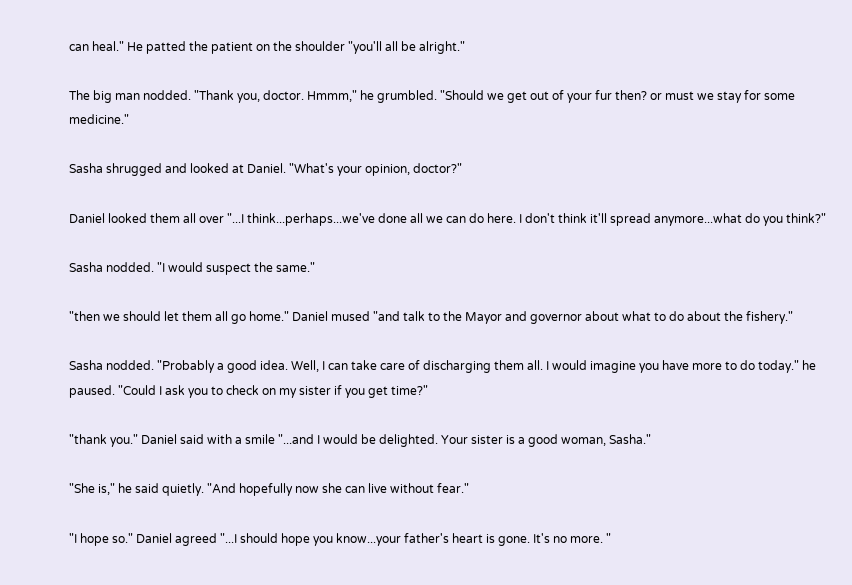can heal." He patted the patient on the shoulder "you'll all be alright."

The big man nodded. "Thank you, doctor. Hmmm," he grumbled. "Should we get out of your fur then? or must we stay for some medicine."

Sasha shrugged and looked at Daniel. "What's your opinion, doctor?"

Daniel looked them all over "...I think...perhaps...we've done all we can do here. I don't think it'll spread anymore...what do you think?"

Sasha nodded. "I would suspect the same."

"then we should let them all go home." Daniel mused "and talk to the Mayor and governor about what to do about the fishery."

Sasha nodded. "Probably a good idea. Well, I can take care of discharging them all. I would imagine you have more to do today." he paused. "Could I ask you to check on my sister if you get time?"

"thank you." Daniel said with a smile "...and I would be delighted. Your sister is a good woman, Sasha."

"She is," he said quietly. "And hopefully now she can live without fear."

"I hope so." Daniel agreed "...I should hope you know...your father's heart is gone. It's no more. "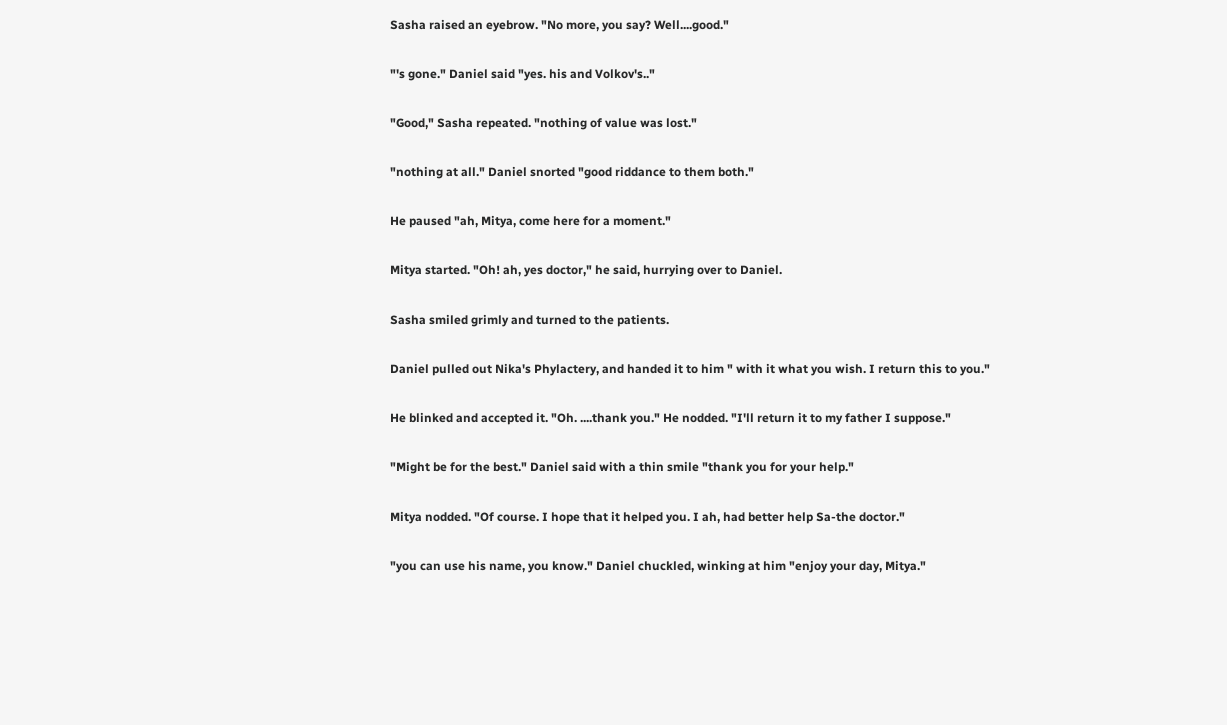Sasha raised an eyebrow. "No more, you say? Well....good."

"'s gone." Daniel said "yes. his and Volkov's.."

"Good," Sasha repeated. "nothing of value was lost."

"nothing at all." Daniel snorted "good riddance to them both."

He paused "ah, Mitya, come here for a moment."

Mitya started. "Oh! ah, yes doctor," he said, hurrying over to Daniel.

Sasha smiled grimly and turned to the patients.

Daniel pulled out Nika's Phylactery, and handed it to him " with it what you wish. I return this to you."

He blinked and accepted it. "Oh. ....thank you." He nodded. "I'll return it to my father I suppose."

"Might be for the best." Daniel said with a thin smile "thank you for your help."

Mitya nodded. "Of course. I hope that it helped you. I ah, had better help Sa-the doctor."

"you can use his name, you know." Daniel chuckled, winking at him "enjoy your day, Mitya."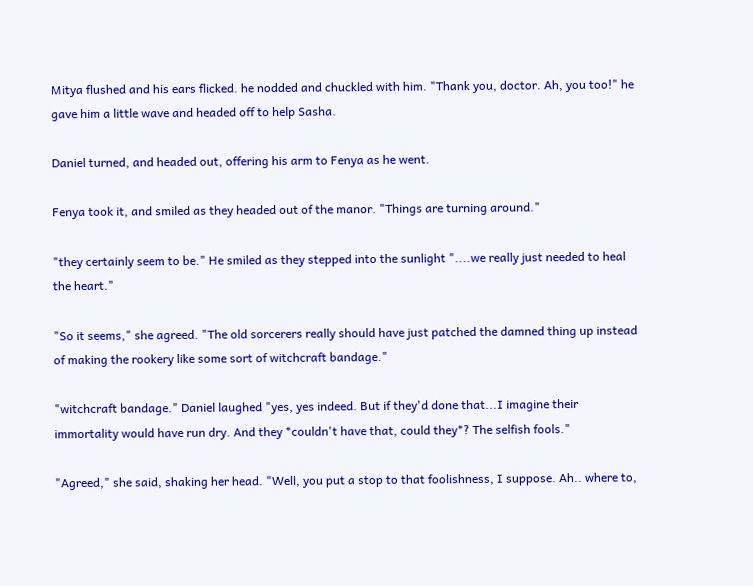Mitya flushed and his ears flicked. he nodded and chuckled with him. "Thank you, doctor. Ah, you too!" he gave him a little wave and headed off to help Sasha.

Daniel turned, and headed out, offering his arm to Fenya as he went.

Fenya took it, and smiled as they headed out of the manor. "Things are turning around."

"they certainly seem to be." He smiled as they stepped into the sunlight "....we really just needed to heal the heart."

"So it seems," she agreed. "The old sorcerers really should have just patched the damned thing up instead of making the rookery like some sort of witchcraft bandage."

"witchcraft bandage." Daniel laughed "yes, yes indeed. But if they'd done that...I imagine their immortality would have run dry. And they *couldn't have that, could they*? The selfish fools."

"Agreed," she said, shaking her head. "Well, you put a stop to that foolishness, I suppose. Ah.. where to,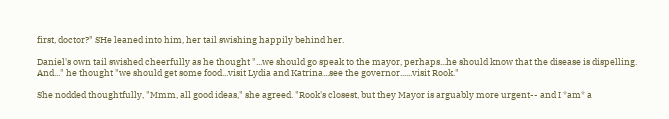first, doctor?" SHe leaned into him, her tail swishing happily behind her.

Daniel's own tail swished cheerfully as he thought "...we should go speak to the mayor, perhaps...he should know that the disease is dispelling. And..." he thought "we should get some food...visit Lydia and Katrina...see the governor......visit Rook."

She nodded thoughtfully, "Mmm, all good ideas," she agreed. "Rook's closest, but they Mayor is arguably more urgent-- and I *am* a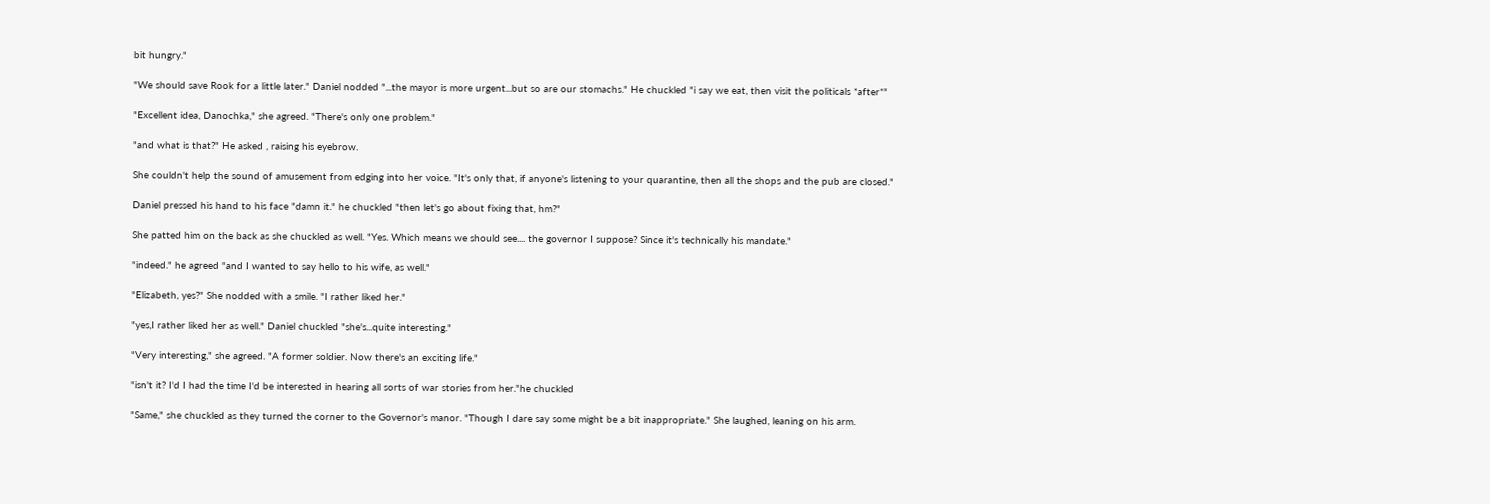bit hungry."

"We should save Rook for a little later." Daniel nodded "...the mayor is more urgent...but so are our stomachs." He chuckled "i say we eat, then visit the politicals *after*"

"Excellent idea, Danochka," she agreed. "There's only one problem."

"and what is that?" He asked , raising his eyebrow.

She couldn't help the sound of amusement from edging into her voice. "It's only that, if anyone's listening to your quarantine, then all the shops and the pub are closed."

Daniel pressed his hand to his face "damn it." he chuckled "then let's go about fixing that, hm?"

She patted him on the back as she chuckled as well. "Yes. Which means we should see.... the governor I suppose? Since it's technically his mandate."

"indeed." he agreed "and I wanted to say hello to his wife, as well."

"Elizabeth, yes?" She nodded with a smile. "I rather liked her."

"yes,I rather liked her as well." Daniel chuckled "she's...quite interesting."

"Very interesting," she agreed. "A former soldier. Now there's an exciting life."

"isn't it? I'd I had the time I'd be interested in hearing all sorts of war stories from her."he chuckled

"Same," she chuckled as they turned the corner to the Governor's manor. "Though I dare say some might be a bit inappropriate." She laughed, leaning on his arm.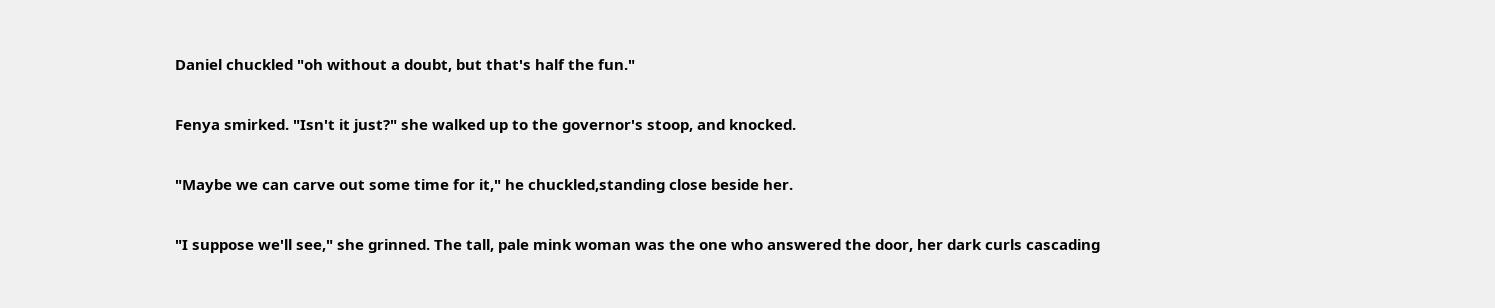Daniel chuckled "oh without a doubt, but that's half the fun."

Fenya smirked. "Isn't it just?" she walked up to the governor's stoop, and knocked.

"Maybe we can carve out some time for it," he chuckled,standing close beside her.

"I suppose we'll see," she grinned. The tall, pale mink woman was the one who answered the door, her dark curls cascading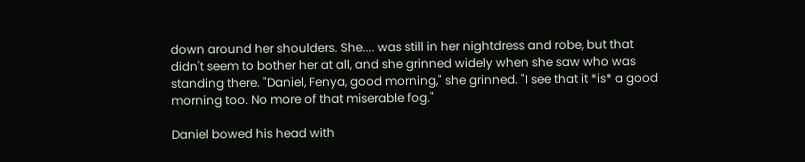down around her shoulders. She.... was still in her nightdress and robe, but that didn't seem to bother her at all, and she grinned widely when she saw who was standing there. "Daniel, Fenya, good morning," she grinned. "I see that it *is* a good morning too. No more of that miserable fog."

Daniel bowed his head with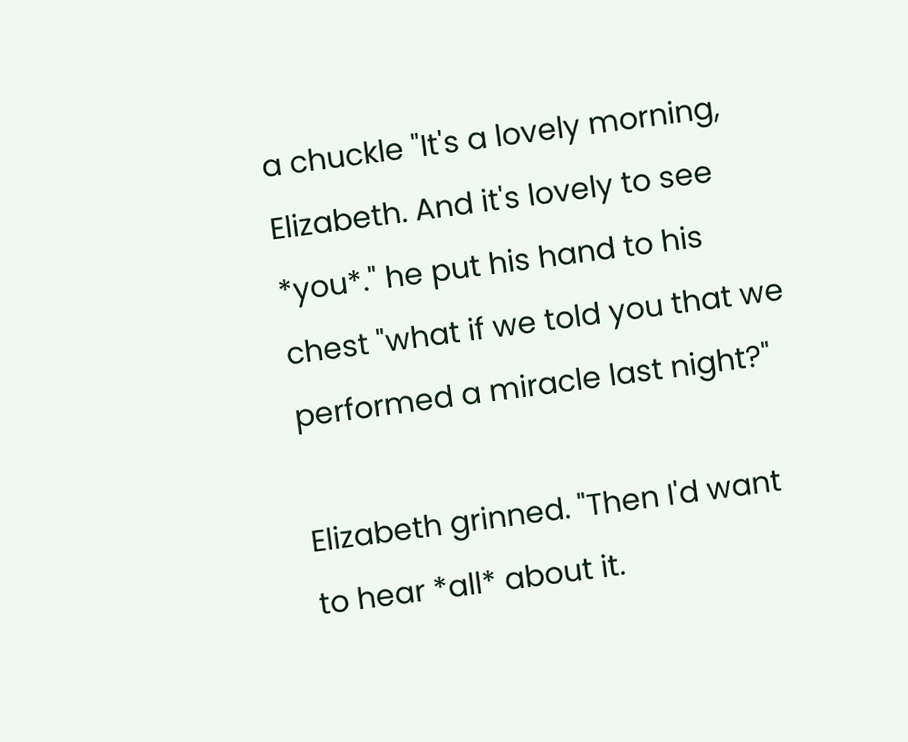a chuckle "It's a lovely morning, Elizabeth. And it's lovely to see *you*." he put his hand to his chest "what if we told you that we performed a miracle last night?"

Elizabeth grinned. "Then I'd want to hear *all* about it.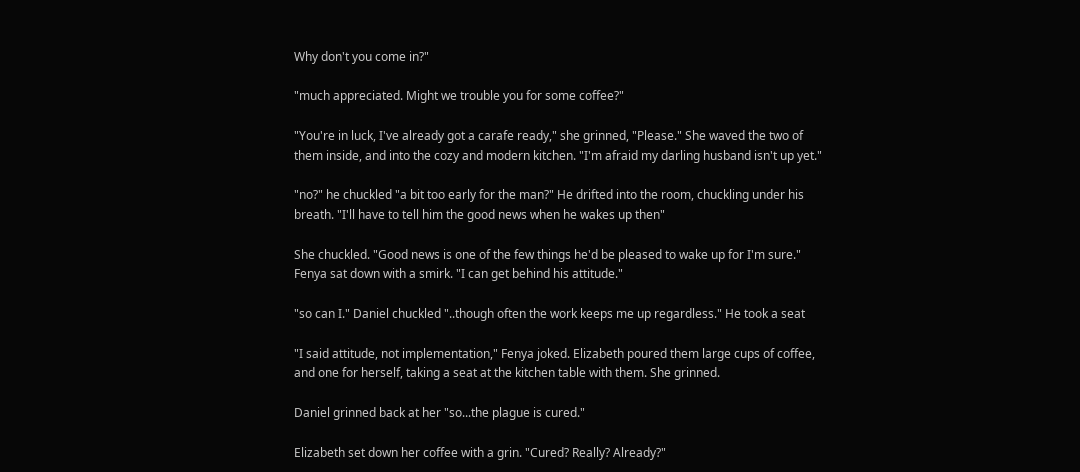Why don't you come in?"

"much appreciated. Might we trouble you for some coffee?"

"You're in luck, I've already got a carafe ready," she grinned, "Please." She waved the two of them inside, and into the cozy and modern kitchen. "I'm afraid my darling husband isn't up yet."

"no?" he chuckled "a bit too early for the man?" He drifted into the room, chuckling under his breath. "I'll have to tell him the good news when he wakes up then"

She chuckled. "Good news is one of the few things he'd be pleased to wake up for I'm sure." Fenya sat down with a smirk. "I can get behind his attitude."

"so can I." Daniel chuckled "..though often the work keeps me up regardless." He took a seat

"I said attitude, not implementation," Fenya joked. Elizabeth poured them large cups of coffee, and one for herself, taking a seat at the kitchen table with them. She grinned.

Daniel grinned back at her "so...the plague is cured."

Elizabeth set down her coffee with a grin. "Cured? Really? Already?"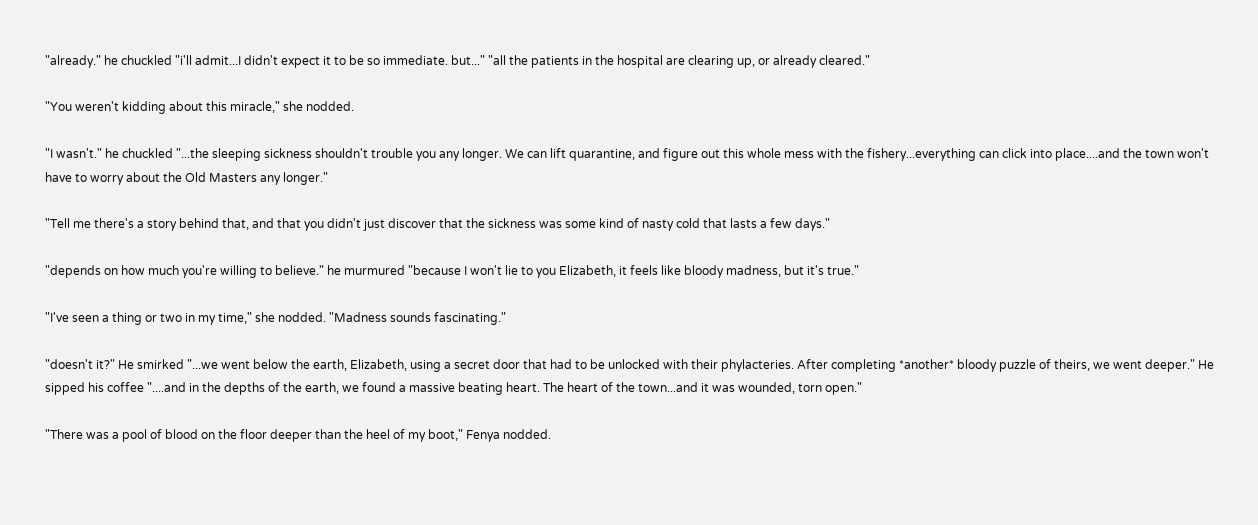"already." he chuckled "i'll admit...I didn't expect it to be so immediate. but..." "all the patients in the hospital are clearing up, or already cleared."

"You weren't kidding about this miracle," she nodded.

"I wasn't." he chuckled "...the sleeping sickness shouldn't trouble you any longer. We can lift quarantine, and figure out this whole mess with the fishery...everything can click into place....and the town won't have to worry about the Old Masters any longer."

"Tell me there's a story behind that, and that you didn't just discover that the sickness was some kind of nasty cold that lasts a few days."

"depends on how much you're willing to believe." he murmured "because I won't lie to you Elizabeth, it feels like bloody madness, but it's true."

"I've seen a thing or two in my time," she nodded. "Madness sounds fascinating."

"doesn't it?" He smirked "...we went below the earth, Elizabeth, using a secret door that had to be unlocked with their phylacteries. After completing *another* bloody puzzle of theirs, we went deeper." He sipped his coffee "....and in the depths of the earth, we found a massive beating heart. The heart of the town...and it was wounded, torn open."

"There was a pool of blood on the floor deeper than the heel of my boot," Fenya nodded.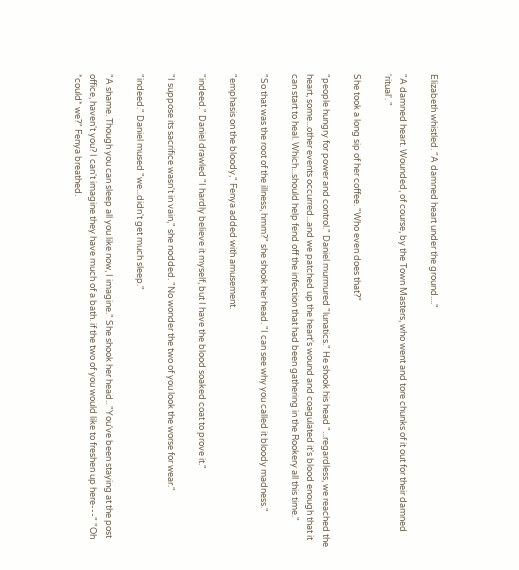Elizabeth whistled. "A damned heart under the ground...."

"A damned heart. Wounded, of course, by the Town Masters, who went and tore chunks of it out for their damned 'ritual'. "

She took a long sip of her coffee. "Who even does that?"

"people hungry for power and control." Daniel murmured "lunatics." He shook his head "...regardless, we reached the heart, some...other events occurred...and we patched up the heart's wound and coagulated it's blood enough that it can start to heal. Which...should help fend off the infection that had been gathering in the Rookery all this time."

"So that was the root of the illness, hmm?" she shook her head. "I can see why you called it bloody madness."

"emphasis on the bloody," Fenya added with amusement.

"indeed." Daniel drawled "I hardly believe it myself, but I have the blood soaked coat to prove it."

"I suppose its sacrifice wasn't in vain," she nodded. "No wonder the two of you look the worse for wear."

"indeed." Daniel mused "we...didn't get much sleep."

"A shame. Though you can sleep all you like now, I imagine." She shook her head.. "You've been staying at the post office, haven't you? I can't imagine they have much of a bath. if the two of you would like to freshen up here---" "Oh *could* we?" Fenya breathed.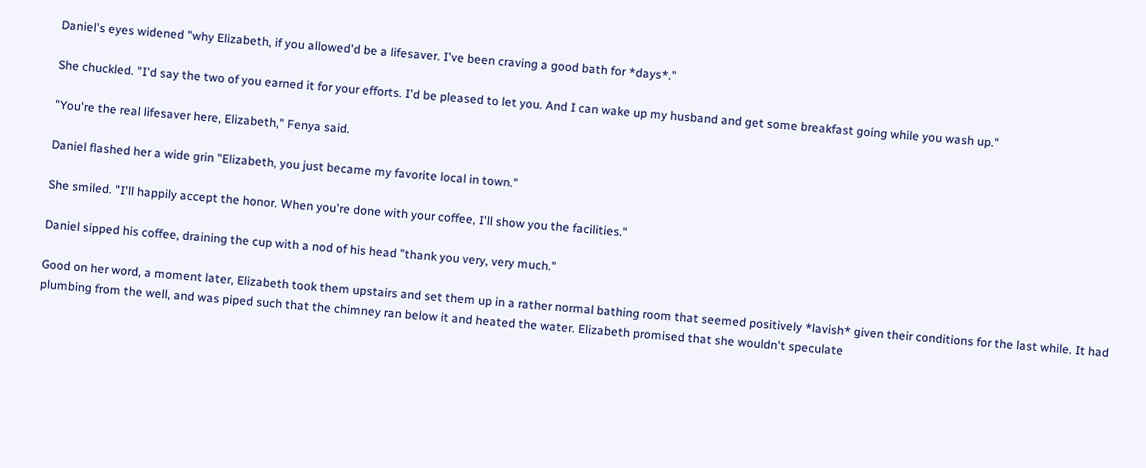Daniel's eyes widened "why Elizabeth, if you allowed'd be a lifesaver. I've been craving a good bath for *days*."

She chuckled. "I'd say the two of you earned it for your efforts. I'd be pleased to let you. And I can wake up my husband and get some breakfast going while you wash up."

"You're the real lifesaver here, Elizabeth," Fenya said.

Daniel flashed her a wide grin "Elizabeth, you just became my favorite local in town."

She smiled. "I'll happily accept the honor. When you're done with your coffee, I'll show you the facilities."

Daniel sipped his coffee, draining the cup with a nod of his head "thank you very, very much."

Good on her word, a moment later, Elizabeth took them upstairs and set them up in a rather normal bathing room that seemed positively *lavish* given their conditions for the last while. It had plumbing from the well, and was piped such that the chimney ran below it and heated the water. Elizabeth promised that she wouldn't speculate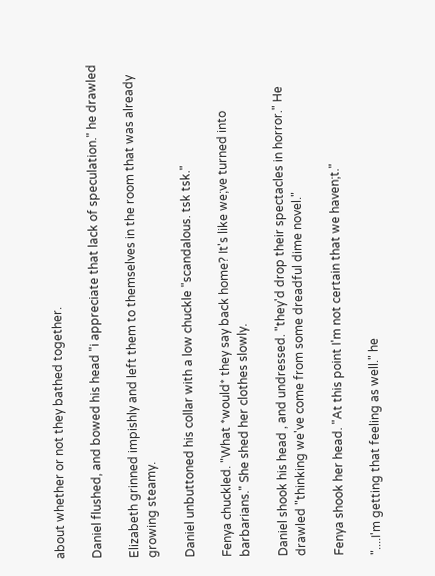about whether or not they bathed together.

Daniel flushed, and bowed his head "i appreciate that lack of speculation." he drawled

Elizabeth grinned impishly and left them to themselves in the room that was already growing steamy.

Daniel unbuttoned his collar with a low chuckle "scandalous. tsk tsk."

Fenya chuckled. "What *would* they say back home? It's like we;ve turned into barbarians." She shed her clothes slowly.

Daniel shook his head , and undressed. "they'd drop their spectacles in horror." He drawled "thinking we've come from some dreadful dime novel."

Fenya shook her head. "At this point I'm not certain that we haven;t."

"....I'm getting that feeling as well." he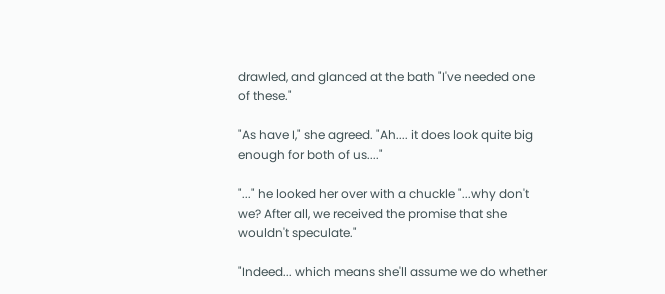drawled, and glanced at the bath "I've needed one of these."

"As have I," she agreed. "Ah.... it does look quite big enough for both of us...."

"..." he looked her over with a chuckle "...why don't we? After all, we received the promise that she wouldn't speculate."

"Indeed... which means she'll assume we do whether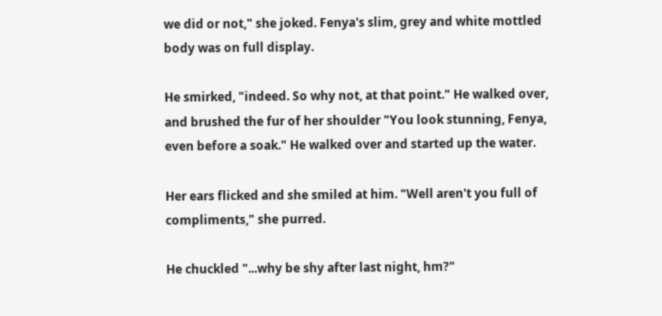we did or not," she joked. Fenya's slim, grey and white mottled body was on full display.

He smirked, "indeed. So why not, at that point." He walked over, and brushed the fur of her shoulder "You look stunning, Fenya, even before a soak." He walked over and started up the water.

Her ears flicked and she smiled at him. "Well aren't you full of compliments," she purred.

He chuckled "...why be shy after last night, hm?"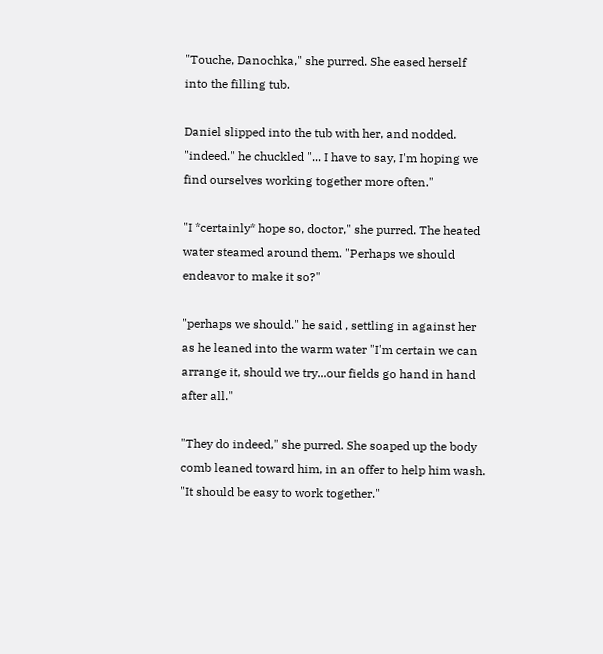"Touche, Danochka," she purred. She eased herself into the filling tub.

Daniel slipped into the tub with her, and nodded. "indeed." he chuckled "... I have to say, I'm hoping we find ourselves working together more often."

"I *certainly* hope so, doctor," she purred. The heated water steamed around them. "Perhaps we should endeavor to make it so?"

"perhaps we should." he said , settling in against her as he leaned into the warm water "I'm certain we can arrange it, should we try...our fields go hand in hand after all."

"They do indeed," she purred. She soaped up the body comb leaned toward him, in an offer to help him wash. "It should be easy to work together."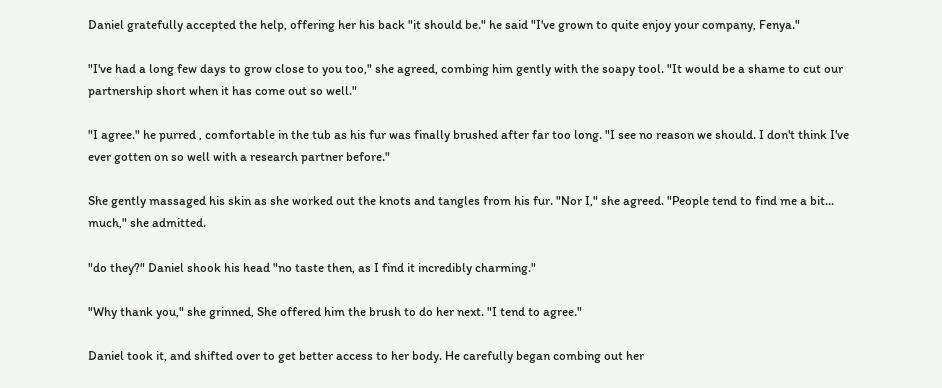Daniel gratefully accepted the help, offering her his back "it should be." he said "I've grown to quite enjoy your company, Fenya."

"I've had a long few days to grow close to you too," she agreed, combing him gently with the soapy tool. "It would be a shame to cut our partnership short when it has come out so well."

"I agree." he purred , comfortable in the tub as his fur was finally brushed after far too long. "I see no reason we should. I don't think I've ever gotten on so well with a research partner before."

She gently massaged his skin as she worked out the knots and tangles from his fur. "Nor I," she agreed. "People tend to find me a bit... much," she admitted.

"do they?" Daniel shook his head "no taste then, as I find it incredibly charming."

"Why thank you," she grinned, She offered him the brush to do her next. "I tend to agree."

Daniel took it, and shifted over to get better access to her body. He carefully began combing out her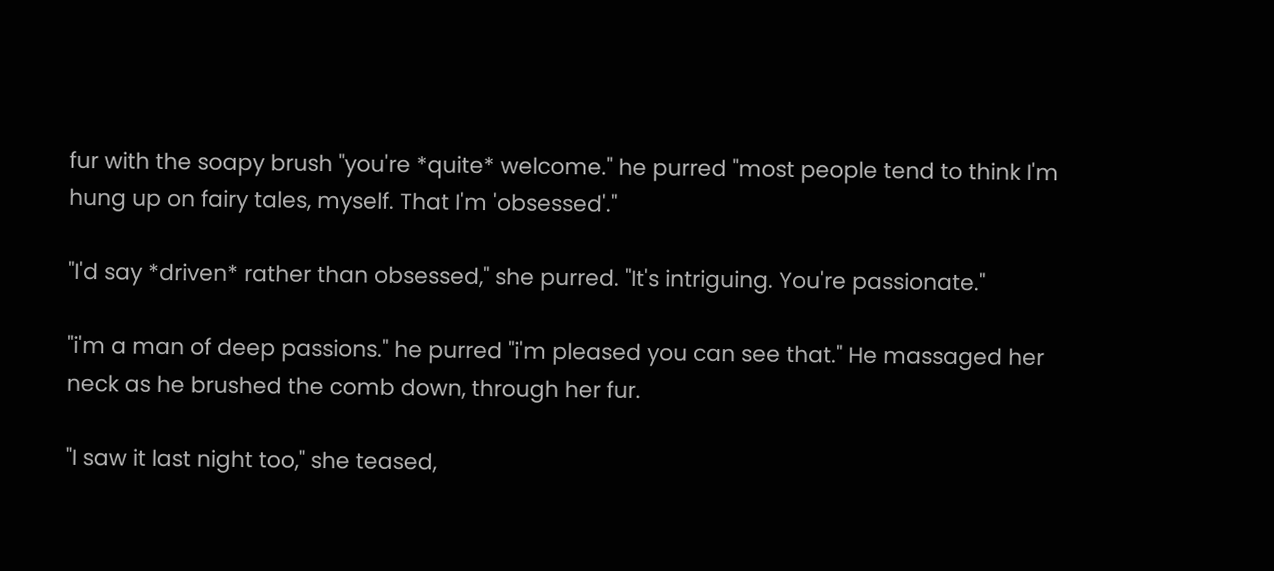fur with the soapy brush "you're *quite* welcome." he purred "most people tend to think I'm hung up on fairy tales, myself. That I'm 'obsessed'."

"I'd say *driven* rather than obsessed," she purred. "It's intriguing. You're passionate."

"i'm a man of deep passions." he purred "i'm pleased you can see that." He massaged her neck as he brushed the comb down, through her fur.

"I saw it last night too," she teased,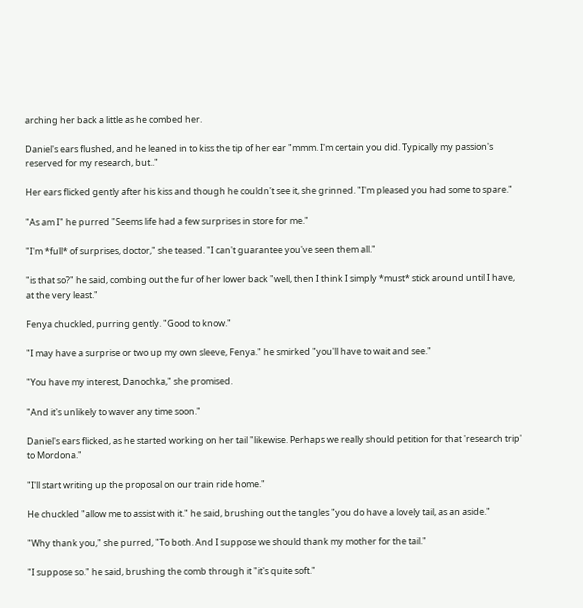arching her back a little as he combed her.

Daniel's ears flushed, and he leaned in to kiss the tip of her ear "mmm. I'm certain you did. Typically my passion's reserved for my research, but.."

Her ears flicked gently after his kiss and though he couldn't see it, she grinned. "I'm pleased you had some to spare."

"As am I" he purred "Seems life had a few surprises in store for me."

"I'm *full* of surprises, doctor," she teased. "I can't guarantee you've seen them all."

"is that so?" he said, combing out the fur of her lower back "well, then I think I simply *must* stick around until I have, at the very least."

Fenya chuckled, purring gently. "Good to know."

"I may have a surprise or two up my own sleeve, Fenya." he smirked "you'll have to wait and see."

"You have my interest, Danochka," she promised.

"And it's unlikely to waver any time soon."

Daniel's ears flicked, as he started working on her tail "likewise. Perhaps we really should petition for that 'research trip' to Mordona."

"I'll start writing up the proposal on our train ride home."

He chuckled "allow me to assist with it." he said, brushing out the tangles "you do have a lovely tail, as an aside."

"Why thank you," she purred, "To both. And I suppose we should thank my mother for the tail."

"I suppose so." he said, brushing the comb through it "it's quite soft."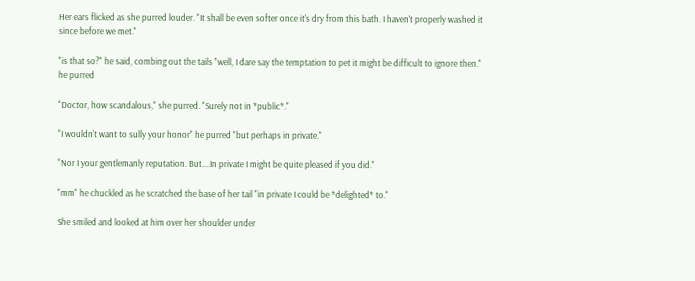Her ears flicked as she purred louder. "It shall be even softer once it's dry from this bath. I haven't properly washed it since before we met."

"is that so?" he said, combing out the tails "well, I dare say the temptation to pet it might be difficult to ignore then." he purred

"Doctor, how scandalous," she purred. "Surely not in *public*."

"I wouldn't want to sully your honor" he purred "but perhaps in private."

"Nor I your gentlemanly reputation. But....In private I might be quite pleased if you did."

"mm" he chuckled as he scratched the base of her tail "in private I could be *delighted* to."

She smiled and looked at him over her shoulder under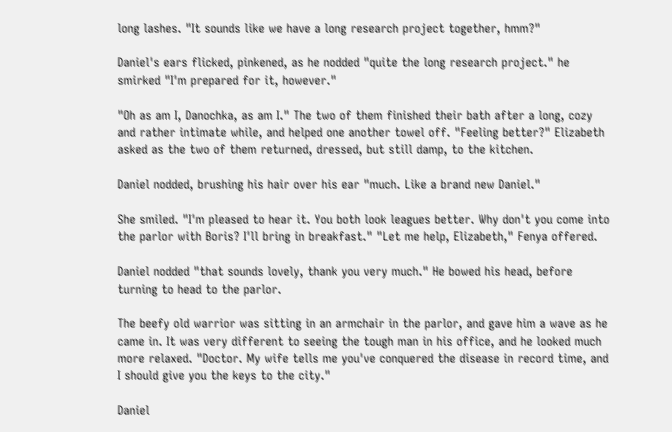long lashes. "It sounds like we have a long research project together, hmm?"

Daniel's ears flicked, pinkened, as he nodded "quite the long research project." he smirked "I'm prepared for it, however."

"Oh as am I, Danochka, as am I." The two of them finished their bath after a long, cozy and rather intimate while, and helped one another towel off. "Feeling better?" Elizabeth asked as the two of them returned, dressed, but still damp, to the kitchen.

Daniel nodded, brushing his hair over his ear "much. Like a brand new Daniel."

She smiled. "I'm pleased to hear it. You both look leagues better. Why don't you come into the parlor with Boris? I'll bring in breakfast." "Let me help, Elizabeth," Fenya offered.

Daniel nodded "that sounds lovely, thank you very much." He bowed his head, before turning to head to the parlor.

The beefy old warrior was sitting in an armchair in the parlor, and gave him a wave as he came in. It was very different to seeing the tough man in his office, and he looked much more relaxed. "Doctor. My wife tells me you've conquered the disease in record time, and I should give you the keys to the city."

Daniel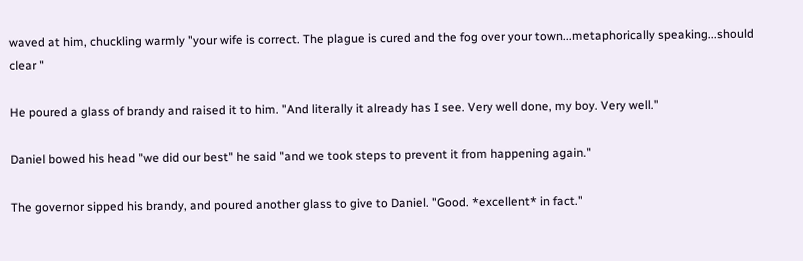waved at him, chuckling warmly "your wife is correct. The plague is cured and the fog over your town...metaphorically speaking...should clear "

He poured a glass of brandy and raised it to him. "And literally it already has I see. Very well done, my boy. Very well."

Daniel bowed his head "we did our best" he said "and we took steps to prevent it from happening again."

The governor sipped his brandy, and poured another glass to give to Daniel. "Good. *excellent* in fact."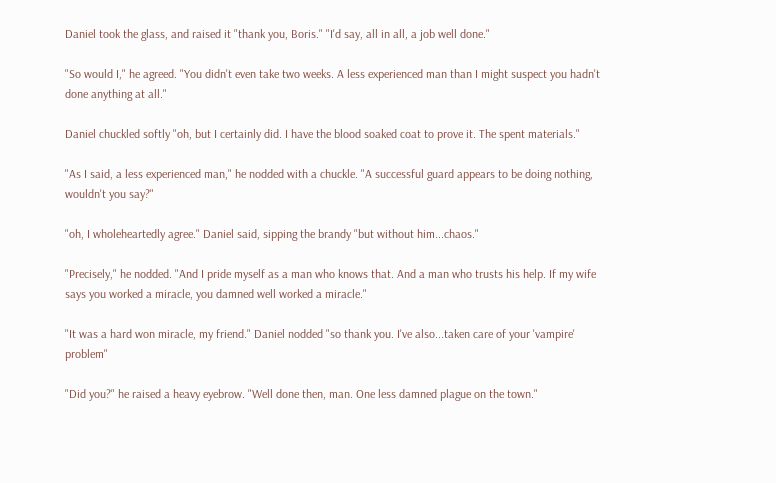Daniel took the glass, and raised it "thank you, Boris." "I'd say, all in all, a job well done."

"So would I," he agreed. "You didn't even take two weeks. A less experienced man than I might suspect you hadn't done anything at all."

Daniel chuckled softly "oh, but I certainly did. I have the blood soaked coat to prove it. The spent materials."

"As I said, a less experienced man," he nodded with a chuckle. "A successful guard appears to be doing nothing, wouldn't you say?"

"oh, I wholeheartedly agree." Daniel said, sipping the brandy "but without him...chaos."

"Precisely," he nodded. "And I pride myself as a man who knows that. And a man who trusts his help. If my wife says you worked a miracle, you damned well worked a miracle."

"It was a hard won miracle, my friend." Daniel nodded "so thank you. I've also...taken care of your 'vampire' problem"

"Did you?" he raised a heavy eyebrow. "Well done then, man. One less damned plague on the town."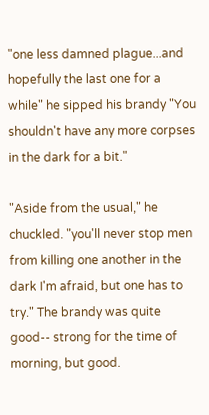"one less damned plague...and hopefully the last one for a while" he sipped his brandy "You shouldn't have any more corpses in the dark for a bit."

"Aside from the usual," he chuckled. "you'll never stop men from killing one another in the dark I'm afraid, but one has to try." The brandy was quite good-- strong for the time of morning, but good.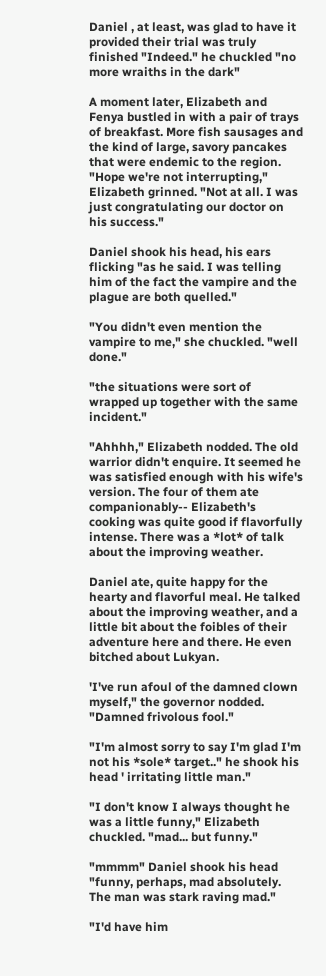Daniel , at least, was glad to have it provided their trial was truly finished "Indeed." he chuckled "no more wraiths in the dark"

A moment later, Elizabeth and Fenya bustled in with a pair of trays of breakfast. More fish sausages and the kind of large, savory pancakes that were endemic to the region. "Hope we're not interrupting," Elizabeth grinned. "Not at all. I was just congratulating our doctor on his success."

Daniel shook his head, his ears flicking "as he said. I was telling him of the fact the vampire and the plague are both quelled."

"You didn't even mention the vampire to me," she chuckled. "well done."

"the situations were sort of wrapped up together with the same incident."

"Ahhhh," Elizabeth nodded. The old warrior didn't enquire. It seemed he was satisfied enough with his wife's version. The four of them ate companionably-- Elizabeth's cooking was quite good if flavorfully intense. There was a *lot* of talk about the improving weather.

Daniel ate, quite happy for the hearty and flavorful meal. He talked about the improving weather, and a little bit about the foibles of their adventure here and there. He even bitched about Lukyan.

'I've run afoul of the damned clown myself," the governor nodded. "Damned frivolous fool."

"I'm almost sorry to say I'm glad I'm not his *sole* target.." he shook his head ' irritating little man."

"I don't know I always thought he was a little funny," Elizabeth chuckled. "mad... but funny."

"mmmm" Daniel shook his head "funny, perhaps, mad absolutely. The man was stark raving mad."

"I'd have him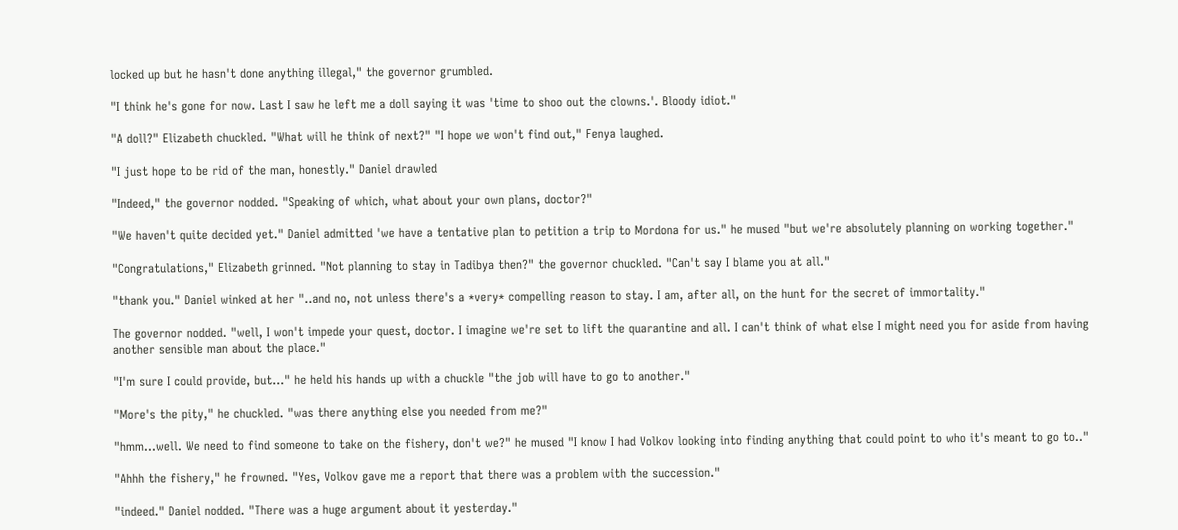locked up but he hasn't done anything illegal," the governor grumbled.

"I think he's gone for now. Last I saw he left me a doll saying it was 'time to shoo out the clowns.'. Bloody idiot."

"A doll?" Elizabeth chuckled. "What will he think of next?" "I hope we won't find out," Fenya laughed.

"I just hope to be rid of the man, honestly." Daniel drawled

"Indeed," the governor nodded. "Speaking of which, what about your own plans, doctor?"

"We haven't quite decided yet." Daniel admitted 'we have a tentative plan to petition a trip to Mordona for us." he mused "but we're absolutely planning on working together."

"Congratulations," Elizabeth grinned. "Not planning to stay in Tadibya then?" the governor chuckled. "Can't say I blame you at all."

"thank you." Daniel winked at her "..and no, not unless there's a *very* compelling reason to stay. I am, after all, on the hunt for the secret of immortality."

The governor nodded. "well, I won't impede your quest, doctor. I imagine we're set to lift the quarantine and all. I can't think of what else I might need you for aside from having another sensible man about the place."

"I'm sure I could provide, but..." he held his hands up with a chuckle "the job will have to go to another."

"More's the pity," he chuckled. "was there anything else you needed from me?"

"hmm...well. We need to find someone to take on the fishery, don't we?" he mused "I know I had Volkov looking into finding anything that could point to who it's meant to go to.."

"Ahhh the fishery," he frowned. "Yes, Volkov gave me a report that there was a problem with the succession."

"indeed." Daniel nodded. "There was a huge argument about it yesterday."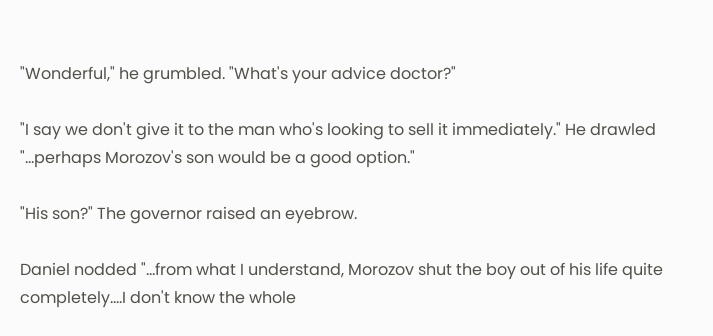"Wonderful," he grumbled. "What's your advice doctor?"

"I say we don't give it to the man who's looking to sell it immediately." He drawled "...perhaps Morozov's son would be a good option."

"His son?" The governor raised an eyebrow.

Daniel nodded "...from what I understand, Morozov shut the boy out of his life quite completely....I don't know the whole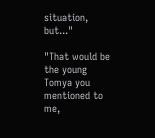situation, but..."

"That would be the young Tomya you mentioned to me,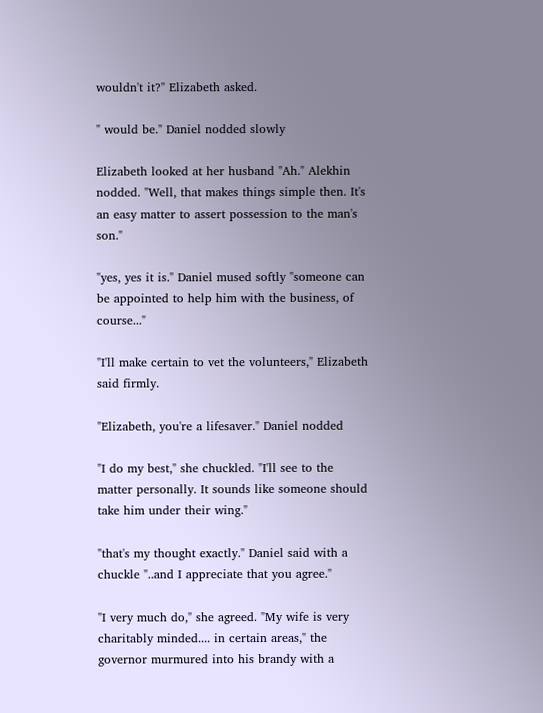wouldn't it?" Elizabeth asked.

" would be." Daniel nodded slowly

Elizabeth looked at her husband "Ah." Alekhin nodded. "Well, that makes things simple then. It's an easy matter to assert possession to the man's son."

"yes, yes it is." Daniel mused softly "someone can be appointed to help him with the business, of course..."

"I'll make certain to vet the volunteers," Elizabeth said firmly.

"Elizabeth, you're a lifesaver." Daniel nodded

"I do my best," she chuckled. "I'll see to the matter personally. It sounds like someone should take him under their wing."

"that's my thought exactly." Daniel said with a chuckle "..and I appreciate that you agree."

"I very much do," she agreed. "My wife is very charitably minded.... in certain areas," the governor murmured into his brandy with a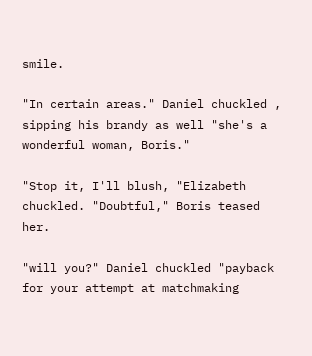smile.

"In certain areas." Daniel chuckled , sipping his brandy as well "she's a wonderful woman, Boris."

"Stop it, I'll blush, "Elizabeth chuckled. "Doubtful," Boris teased her.

"will you?" Daniel chuckled "payback for your attempt at matchmaking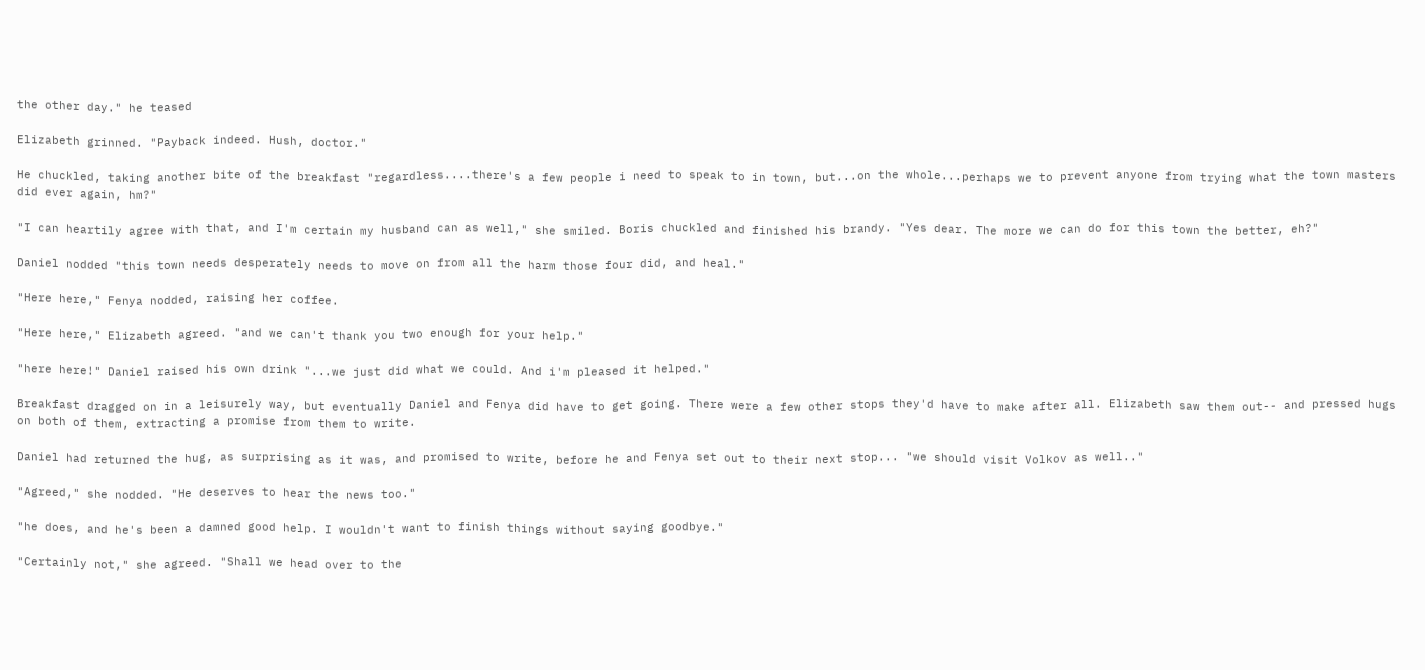the other day." he teased

Elizabeth grinned. "Payback indeed. Hush, doctor."

He chuckled, taking another bite of the breakfast "regardless....there's a few people i need to speak to in town, but...on the whole...perhaps we to prevent anyone from trying what the town masters did ever again, hm?"

"I can heartily agree with that, and I'm certain my husband can as well," she smiled. Boris chuckled and finished his brandy. "Yes dear. The more we can do for this town the better, eh?"

Daniel nodded "this town needs desperately needs to move on from all the harm those four did, and heal."

"Here here," Fenya nodded, raising her coffee.

"Here here," Elizabeth agreed. "and we can't thank you two enough for your help."

"here here!" Daniel raised his own drink "...we just did what we could. And i'm pleased it helped."

Breakfast dragged on in a leisurely way, but eventually Daniel and Fenya did have to get going. There were a few other stops they'd have to make after all. Elizabeth saw them out-- and pressed hugs on both of them, extracting a promise from them to write.

Daniel had returned the hug, as surprising as it was, and promised to write, before he and Fenya set out to their next stop... "we should visit Volkov as well.."

"Agreed," she nodded. "He deserves to hear the news too."

"he does, and he's been a damned good help. I wouldn't want to finish things without saying goodbye."

"Certainly not," she agreed. "Shall we head over to the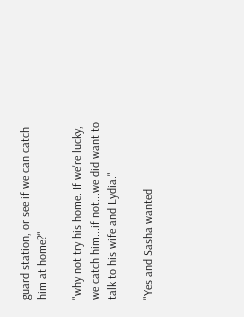guard station, or see if we can catch him at home?"

"why not try his home. If we're lucky, we catch him...if not...we did want to talk to his wife and Lydia."

"Yes and Sasha wanted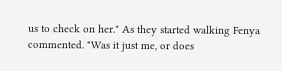us to check on her." As they started walking Fenya commented. "Was it just me, or does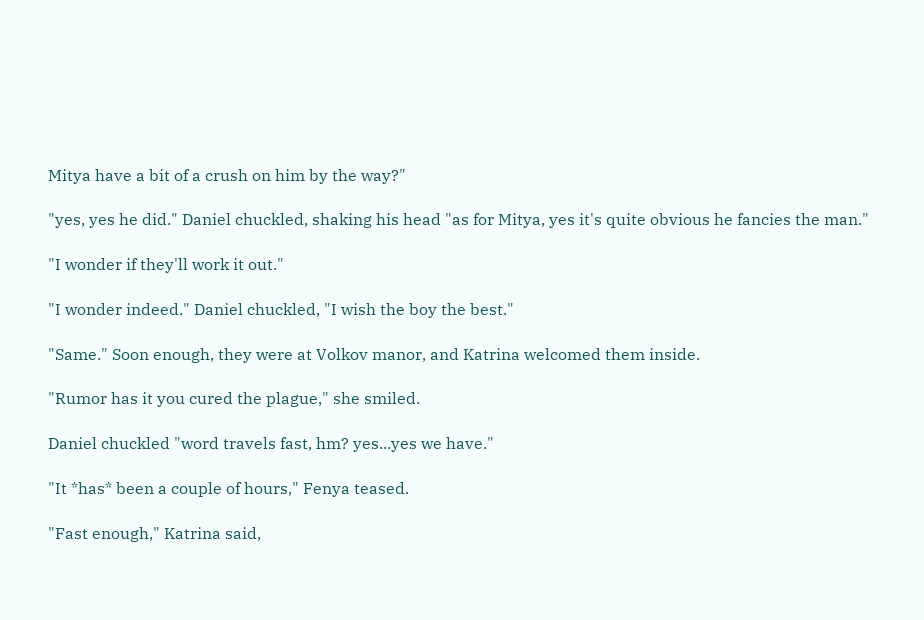Mitya have a bit of a crush on him by the way?"

"yes, yes he did." Daniel chuckled, shaking his head "as for Mitya, yes it's quite obvious he fancies the man."

"I wonder if they'll work it out."

"I wonder indeed." Daniel chuckled, "I wish the boy the best."

"Same." Soon enough, they were at Volkov manor, and Katrina welcomed them inside.

"Rumor has it you cured the plague," she smiled.

Daniel chuckled "word travels fast, hm? yes...yes we have."

"It *has* been a couple of hours," Fenya teased.

"Fast enough," Katrina said,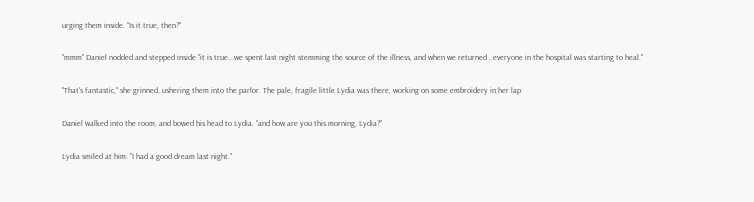urging them inside. "Is it true, then?"

"mmm" Daniel nodded and stepped inside "it is true...we spent last night stemming the source of the illness, and when we returned , everyone in the hospital was starting to heal."

"That's fantastic," she grinned, ushering them into the parlor. The pale, fragile little Lydia was there, working on some embroidery in her lap

Daniel walked into the room, and bowed his head to Lydia. "and how are you this morning, Lydia?"

Lydia smiled at him. "I had a good dream last night."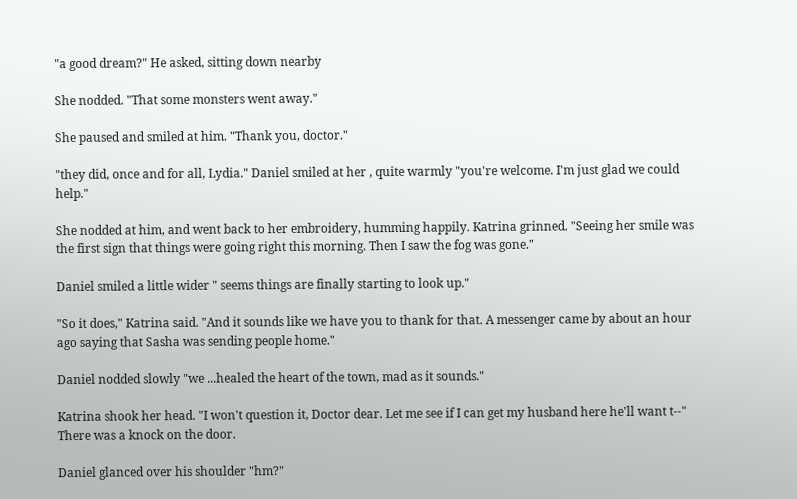"a good dream?" He asked, sitting down nearby

She nodded. "That some monsters went away."

She paused and smiled at him. "Thank you, doctor."

"they did, once and for all, Lydia." Daniel smiled at her , quite warmly "you're welcome. I'm just glad we could help."

She nodded at him, and went back to her embroidery, humming happily. Katrina grinned. "Seeing her smile was the first sign that things were going right this morning. Then I saw the fog was gone."

Daniel smiled a little wider " seems things are finally starting to look up."

"So it does," Katrina said. "And it sounds like we have you to thank for that. A messenger came by about an hour ago saying that Sasha was sending people home."

Daniel nodded slowly "we ...healed the heart of the town, mad as it sounds."

Katrina shook her head. "I won't question it, Doctor dear. Let me see if I can get my husband here he'll want t--" There was a knock on the door.

Daniel glanced over his shoulder "hm?"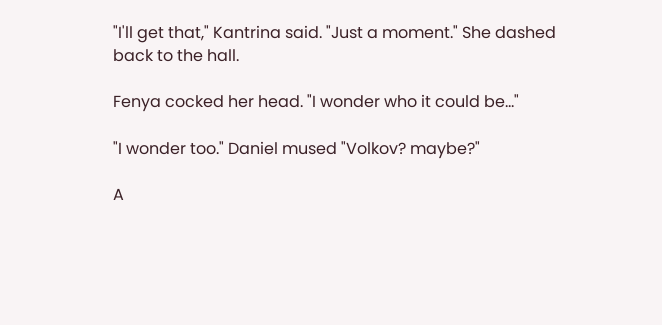"I'll get that," Kantrina said. "Just a moment." She dashed back to the hall.

Fenya cocked her head. "I wonder who it could be..."

"I wonder too." Daniel mused "Volkov? maybe?"

A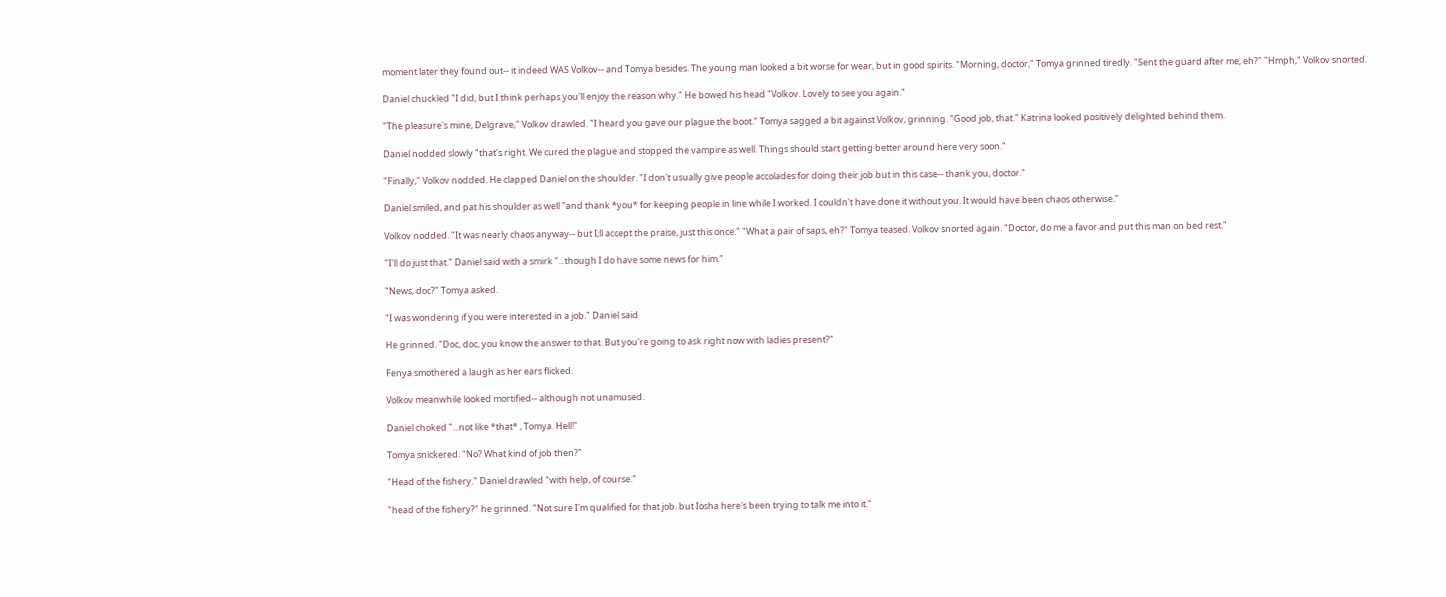moment later they found out-- it indeed WAS Volkov-- and Tomya besides. The young man looked a bit worse for wear, but in good spirits. "Morning, doctor," Tomya grinned tiredly. "Sent the guard after me, eh?" "Hmph," Volkov snorted.

Daniel chuckled "I did, but I think perhaps you'll enjoy the reason why." He bowed his head "Volkov. Lovely to see you again."

"The pleasure's mine, Delgrave," Volkov drawled. "I heard you gave our plague the boot." Tomya sagged a bit against Volkov, grinning. "Good job, that." Katrina looked positively delighted behind them.

Daniel nodded slowly "that's right. We cured the plague and stopped the vampire as well. Things should start getting better around here very soon."

"Finally," Volkov nodded. He clapped Daniel on the shoulder. "I don't usually give people accolades for doing their job but in this case-- thank you, doctor."

Daniel smiled, and pat his shoulder as well "and thank *you* for keeping people in line while I worked. I couldn't have done it without you. It would have been chaos otherwise."

Volkov nodded. "It was nearly chaos anyway-- but I;ll accept the praise, just this once." "What a pair of saps, eh?" Tomya teased. Volkov snorted again. "Doctor, do me a favor and put this man on bed rest."

"I'll do just that." Daniel said with a smirk "...though I do have some news for him."

"News, doc?" Tomya asked.

"I was wondering if you were interested in a job." Daniel said

He grinned. "Doc, doc, you know the answer to that. But you're going to ask right now with ladies present?"

Fenya smothered a laugh as her ears flicked.

Volkov meanwhile looked mortified-- although not unamused.

Daniel choked "...not like *that* , Tomya. Hell!"

Tomya snickered. "No? What kind of job then?"

"Head of the fishery." Daniel drawled "with help, of course."

"head of the fishery?" he grinned. "Not sure I'm qualified for that job. but Iosha here's been trying to talk me into it."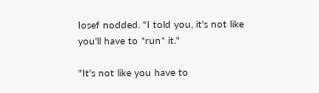Iosef nodded. "I told you, it's not like you'll have to *run* it."

"It's not like you have to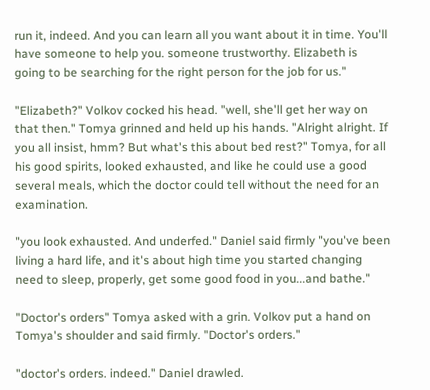run it, indeed. And you can learn all you want about it in time. You'll have someone to help you. someone trustworthy. Elizabeth is going to be searching for the right person for the job for us."

"Elizabeth?" Volkov cocked his head. "well, she'll get her way on that then." Tomya grinned and held up his hands. "Alright alright. If you all insist, hmm? But what's this about bed rest?" Tomya, for all his good spirits, looked exhausted, and like he could use a good several meals, which the doctor could tell without the need for an examination.

"you look exhausted. And underfed." Daniel said firmly "you've been living a hard life, and it's about high time you started changing need to sleep, properly, get some good food in you...and bathe."

"Doctor's orders" Tomya asked with a grin. Volkov put a hand on Tomya's shoulder and said firmly. "Doctor's orders."

"doctor's orders. indeed." Daniel drawled.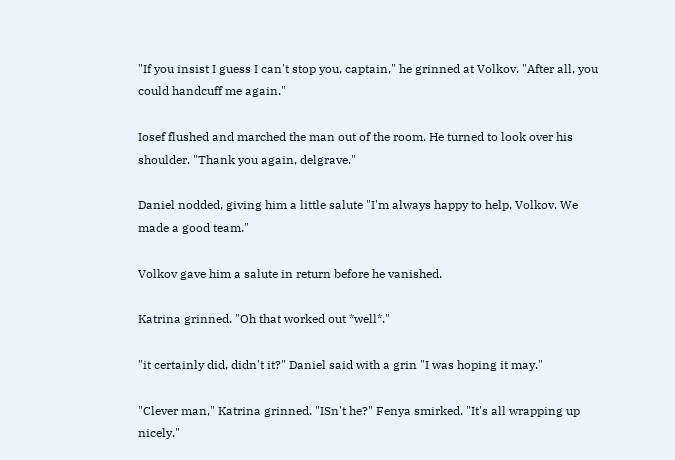"If you insist I guess I can't stop you, captain," he grinned at Volkov. "After all, you could handcuff me again."

Iosef flushed and marched the man out of the room. He turned to look over his shoulder. "Thank you again, delgrave."

Daniel nodded, giving him a little salute "I'm always happy to help, Volkov. We made a good team."

Volkov gave him a salute in return before he vanished.

Katrina grinned. "Oh that worked out *well*."

"it certainly did, didn't it?" Daniel said with a grin "I was hoping it may."

"Clever man," Katrina grinned. "ISn't he?" Fenya smirked. "It's all wrapping up nicely."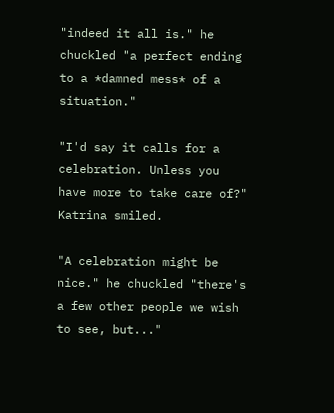"indeed it all is." he chuckled "a perfect ending to a *damned mess* of a situation."

"I'd say it calls for a celebration. Unless you have more to take care of?" Katrina smiled.

"A celebration might be nice." he chuckled "there's a few other people we wish to see, but..."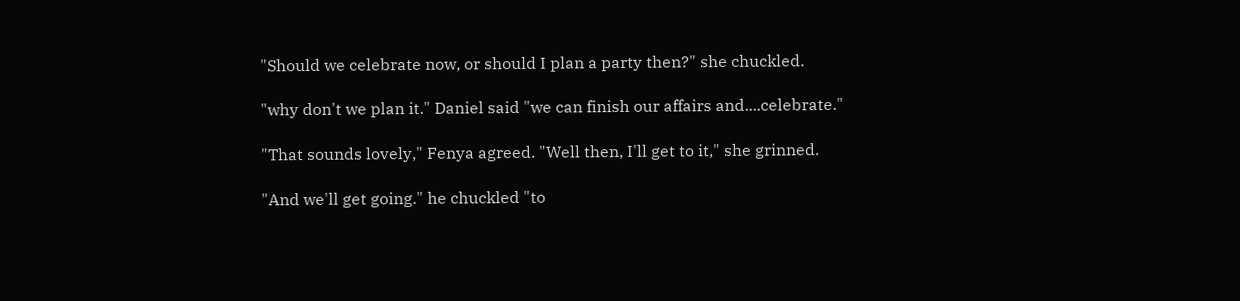"Should we celebrate now, or should I plan a party then?" she chuckled.

"why don't we plan it." Daniel said "we can finish our affairs and....celebrate."

"That sounds lovely," Fenya agreed. "Well then, I'll get to it," she grinned.

"And we'll get going." he chuckled "to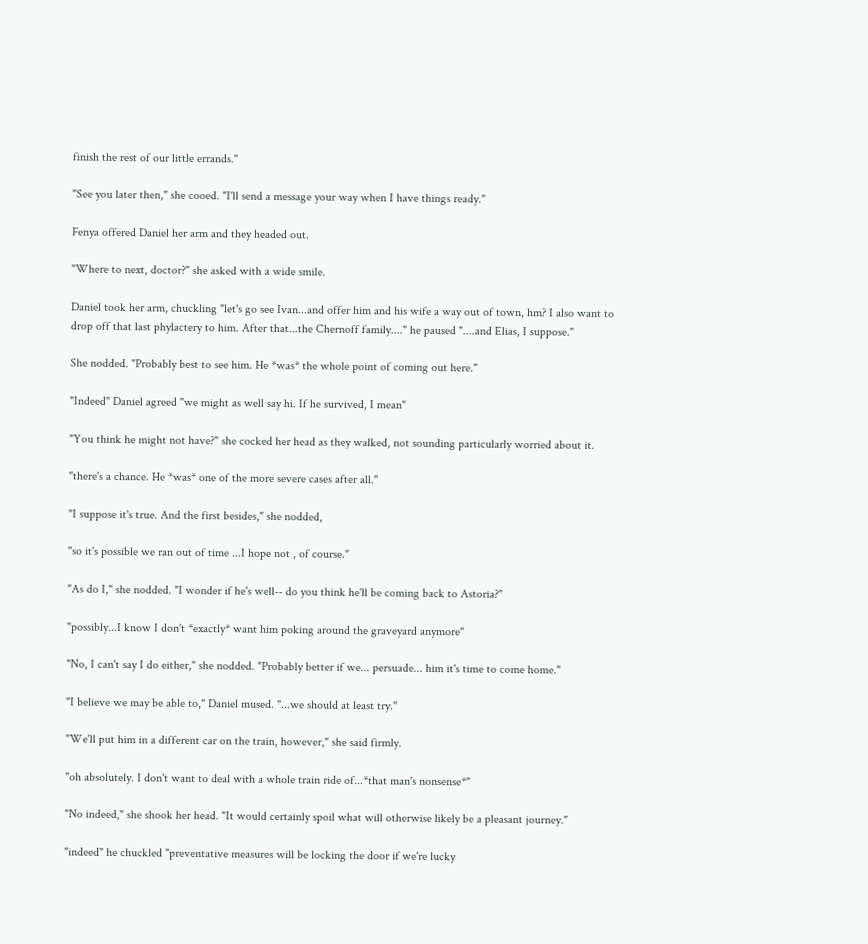finish the rest of our little errands."

"See you later then," she cooed. "I'll send a message your way when I have things ready."

Fenya offered Daniel her arm and they headed out.

"Where to next, doctor?" she asked with a wide smile.

Daniel took her arm, chuckling "let's go see Ivan...and offer him and his wife a way out of town, hm? I also want to drop off that last phylactery to him. After that...the Chernoff family...." he paused "....and Elias, I suppose."

She nodded. "Probably best to see him. He *was* the whole point of coming out here."

"Indeed" Daniel agreed "we might as well say hi. If he survived, I mean"

"You think he might not have?" she cocked her head as they walked, not sounding particularly worried about it.

"there's a chance. He *was* one of the more severe cases after all."

"I suppose it's true. And the first besides," she nodded,

"so it's possible we ran out of time ...I hope not , of course."

"As do I," she nodded. "I wonder if he's well-- do you think he'll be coming back to Astoria?"

"possibly...I know I don't *exactly* want him poking around the graveyard anymore"

"No, I can't say I do either," she nodded. "Probably better if we... persuade... him it's time to come home."

"I believe we may be able to," Daniel mused. "...we should at least try."

"We'll put him in a different car on the train, however," she said firmly.

"oh absolutely. I don't want to deal with a whole train ride of...*that man's nonsense*"

"No indeed," she shook her head. "It would certainly spoil what will otherwise likely be a pleasant journey."

"indeed" he chuckled "preventative measures will be locking the door if we're lucky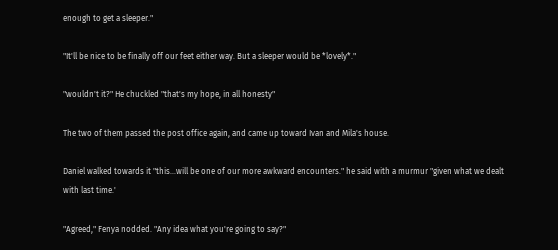enough to get a sleeper."

"It'll be nice to be finally off our feet either way. But a sleeper would be *lovely*."

"wouldn't it?" He chuckled "that's my hope, in all honesty"

The two of them passed the post office again, and came up toward Ivan and Mila's house.

Daniel walked towards it "this...will be one of our more awkward encounters." he said with a murmur "given what we dealt with last time.'

"Agreed," Fenya nodded. "Any idea what you're going to say?"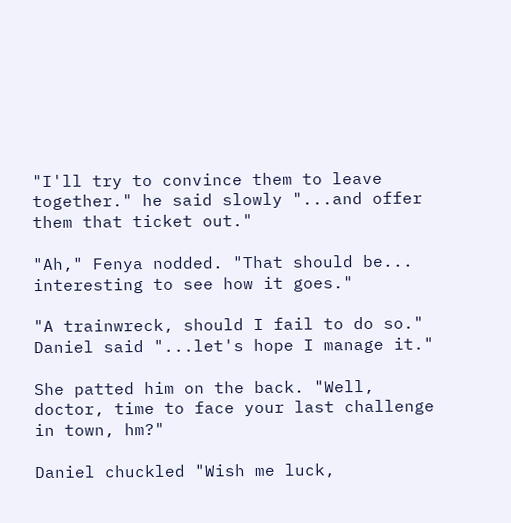"I'll try to convince them to leave together." he said slowly "...and offer them that ticket out."

"Ah," Fenya nodded. "That should be... interesting to see how it goes."

"A trainwreck, should I fail to do so." Daniel said "...let's hope I manage it."

She patted him on the back. "Well, doctor, time to face your last challenge in town, hm?"

Daniel chuckled "Wish me luck,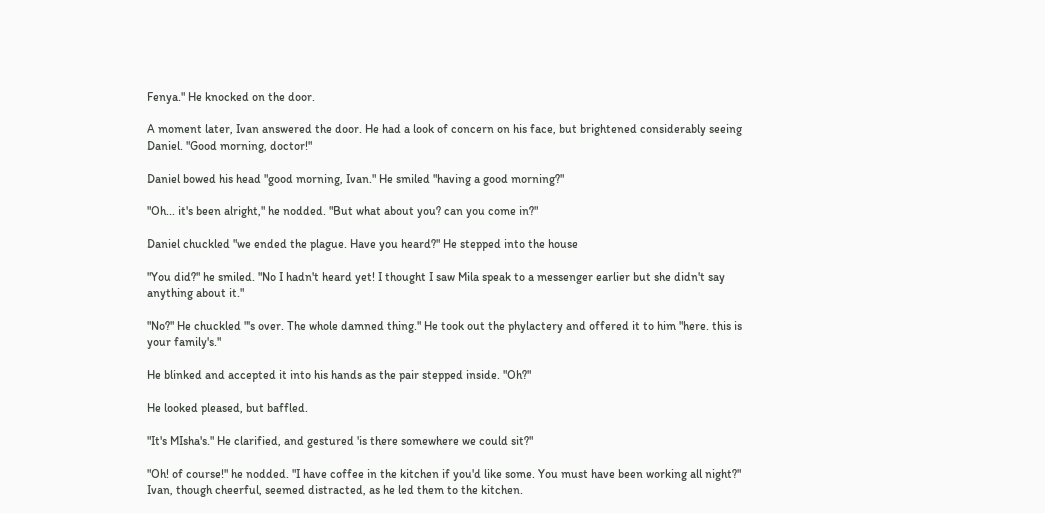Fenya." He knocked on the door.

A moment later, Ivan answered the door. He had a look of concern on his face, but brightened considerably seeing Daniel. "Good morning, doctor!"

Daniel bowed his head "good morning, Ivan." He smiled "having a good morning?"

"Oh... it's been alright," he nodded. "But what about you? can you come in?"

Daniel chuckled "we ended the plague. Have you heard?" He stepped into the house

"You did?" he smiled. "No I hadn't heard yet! I thought I saw Mila speak to a messenger earlier but she didn't say anything about it."

"No?" He chuckled "'s over. The whole damned thing." He took out the phylactery and offered it to him "here. this is your family's."

He blinked and accepted it into his hands as the pair stepped inside. "Oh?"

He looked pleased, but baffled.

"It's MIsha's." He clarified, and gestured 'is there somewhere we could sit?"

"Oh! of course!" he nodded. "I have coffee in the kitchen if you'd like some. You must have been working all night?" Ivan, though cheerful, seemed distracted, as he led them to the kitchen.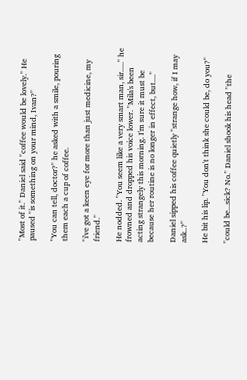"Most of it." Daniel said "coffee would be lovely." He paused "is something on your mind, Ivan?"

"You can tell, doctor?" he asked with a smile, pouring them each a cup of coffee.

"i've got a keen eye for more than just medicine, my friend."

He nodded. "You seem like a very smart man, sir....." he frowned and dropped his voice lower. "Mila's been acting strangely this morning. I'm sure it must be because her routine is no longer in effect, but...."

Daniel sipped his coffee quietly "strange how, if I may ask..?"

He bit his lip. "You don't think she could be, do you?"

"could be...sick? No." Daniel shook his head "the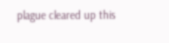plague cleared up this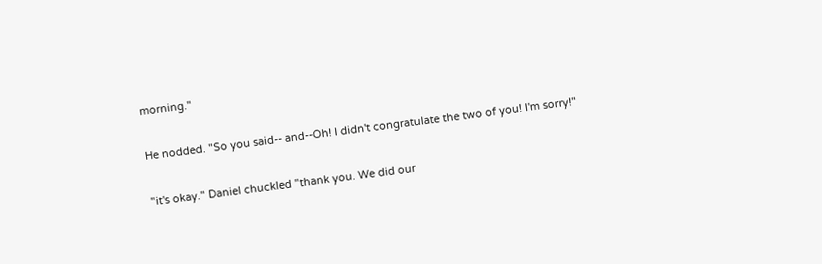morning."

He nodded. "So you said-- and--Oh! I didn't congratulate the two of you! I'm sorry!"

"it's okay." Daniel chuckled "thank you. We did our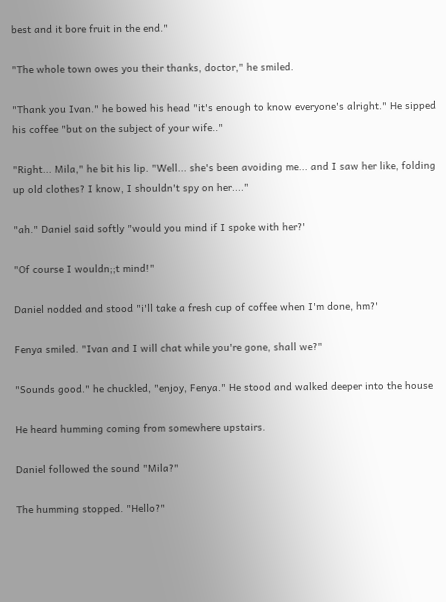best and it bore fruit in the end."

"The whole town owes you their thanks, doctor," he smiled.

"Thank you Ivan." he bowed his head "it's enough to know everyone's alright." He sipped his coffee "but on the subject of your wife.."

"Right... Mila," he bit his lip. "Well... she's been avoiding me... and I saw her like, folding up old clothes? I know, I shouldn't spy on her...."

"ah." Daniel said softly "would you mind if I spoke with her?'

"Of course I wouldn;;t mind!"

Daniel nodded and stood "i'll take a fresh cup of coffee when I'm done, hm?'

Fenya smiled. "Ivan and I will chat while you're gone, shall we?"

"Sounds good." he chuckled, "enjoy, Fenya." He stood and walked deeper into the house

He heard humming coming from somewhere upstairs.

Daniel followed the sound "Mila?"

The humming stopped. "Hello?"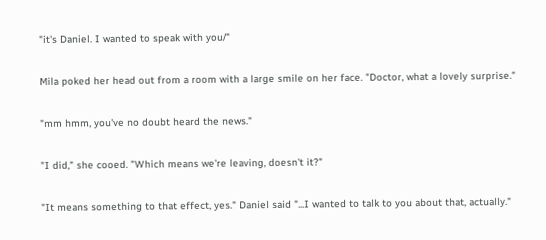"it's Daniel. I wanted to speak with you/"

Mila poked her head out from a room with a large smile on her face. "Doctor, what a lovely surprise."

"mm hmm, you've no doubt heard the news."

"I did," she cooed. "Which means we're leaving, doesn't it?"

"It means something to that effect, yes." Daniel said "...I wanted to talk to you about that, actually."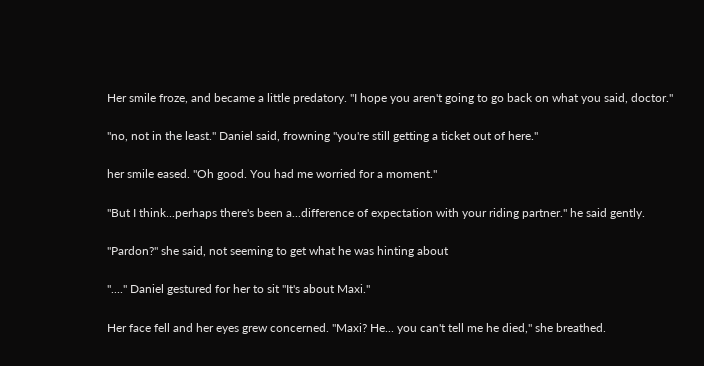Her smile froze, and became a little predatory. "I hope you aren't going to go back on what you said, doctor."

"no, not in the least." Daniel said, frowning "you're still getting a ticket out of here."

her smile eased. "Oh good. You had me worried for a moment."

"But I think...perhaps there's been a...difference of expectation with your riding partner." he said gently.

"Pardon?" she said, not seeming to get what he was hinting about

"...." Daniel gestured for her to sit "It's about Maxi."

Her face fell and her eyes grew concerned. "Maxi? He... you can't tell me he died," she breathed.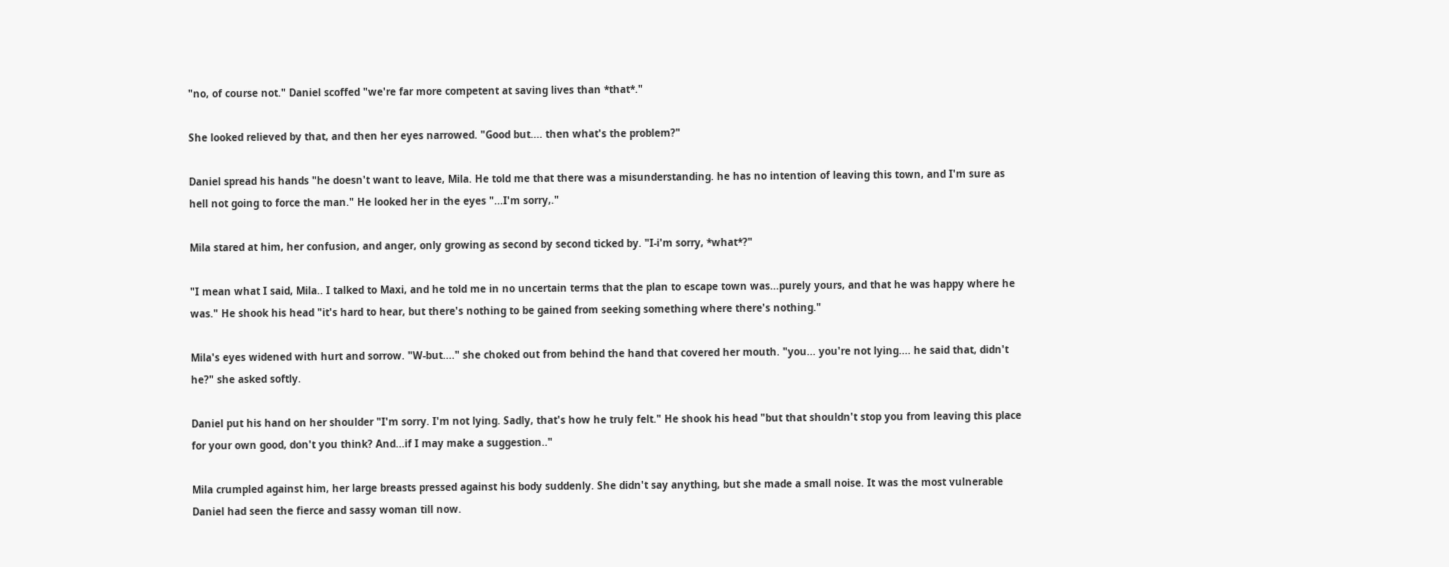"no, of course not." Daniel scoffed "we're far more competent at saving lives than *that*."

She looked relieved by that, and then her eyes narrowed. "Good but.... then what's the problem?"

Daniel spread his hands "he doesn't want to leave, Mila. He told me that there was a misunderstanding. he has no intention of leaving this town, and I'm sure as hell not going to force the man." He looked her in the eyes "...I'm sorry,."

Mila stared at him, her confusion, and anger, only growing as second by second ticked by. "I-i'm sorry, *what*?"

"I mean what I said, Mila.. I talked to Maxi, and he told me in no uncertain terms that the plan to escape town was...purely yours, and that he was happy where he was." He shook his head "it's hard to hear, but there's nothing to be gained from seeking something where there's nothing."

Mila's eyes widened with hurt and sorrow. "W-but...." she choked out from behind the hand that covered her mouth. "you... you're not lying.... he said that, didn't he?" she asked softly.

Daniel put his hand on her shoulder "I'm sorry. I'm not lying. Sadly, that's how he truly felt." He shook his head "but that shouldn't stop you from leaving this place for your own good, don't you think? And...if I may make a suggestion.."

Mila crumpled against him, her large breasts pressed against his body suddenly. She didn't say anything, but she made a small noise. It was the most vulnerable Daniel had seen the fierce and sassy woman till now.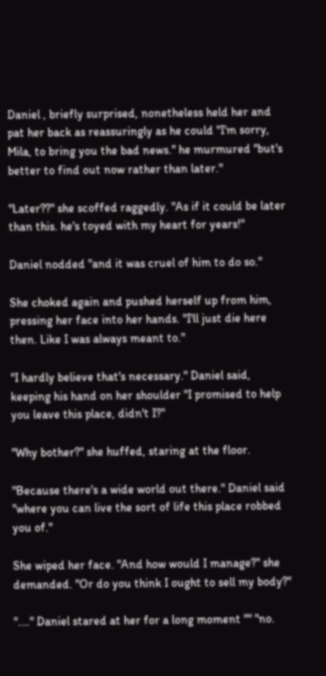Daniel , briefly surprised, nonetheless held her and pat her back as reassuringly as he could "I'm sorry, Mila, to bring you the bad news." he murmured "but's better to find out now rather than later."

"Later??" she scoffed raggedly. "As if it could be later than this. he's toyed with my heart for years!"

Daniel nodded "and it was cruel of him to do so."

She choked again and pushed herself up from him, pressing her face into her hands. "I'll just die here then. Like I was always meant to."

"I hardly believe that's necessary." Daniel said, keeping his hand on her shoulder "I promised to help you leave this place, didn't I?"

"Why bother?" she huffed, staring at the floor.

"Because there's a wide world out there." Daniel said "where you can live the sort of life this place robbed you of."

She wiped her face. "And how would I manage?" she demanded. "Or do you think I ought to sell my body?"

"...." Daniel stared at her for a long moment "" "no.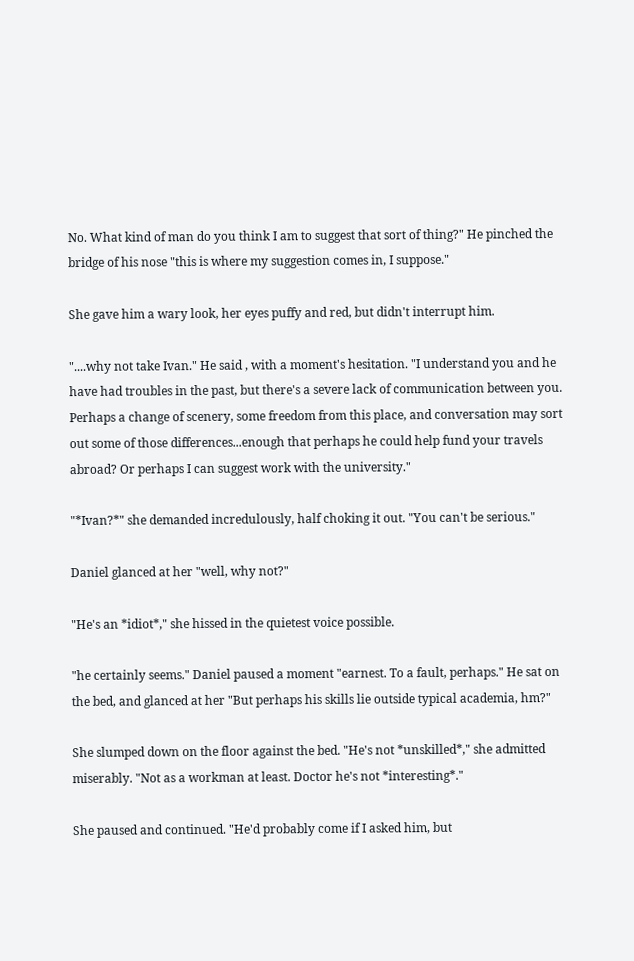No. What kind of man do you think I am to suggest that sort of thing?" He pinched the bridge of his nose "this is where my suggestion comes in, I suppose."

She gave him a wary look, her eyes puffy and red, but didn't interrupt him.

"....why not take Ivan." He said , with a moment's hesitation. "I understand you and he have had troubles in the past, but there's a severe lack of communication between you. Perhaps a change of scenery, some freedom from this place, and conversation may sort out some of those differences...enough that perhaps he could help fund your travels abroad? Or perhaps I can suggest work with the university."

"*Ivan?*" she demanded incredulously, half choking it out. "You can't be serious."

Daniel glanced at her "well, why not?"

"He's an *idiot*," she hissed in the quietest voice possible.

"he certainly seems." Daniel paused a moment "earnest. To a fault, perhaps." He sat on the bed, and glanced at her "But perhaps his skills lie outside typical academia, hm?"

She slumped down on the floor against the bed. "He's not *unskilled*," she admitted miserably. "Not as a workman at least. Doctor he's not *interesting*."

She paused and continued. "He'd probably come if I asked him, but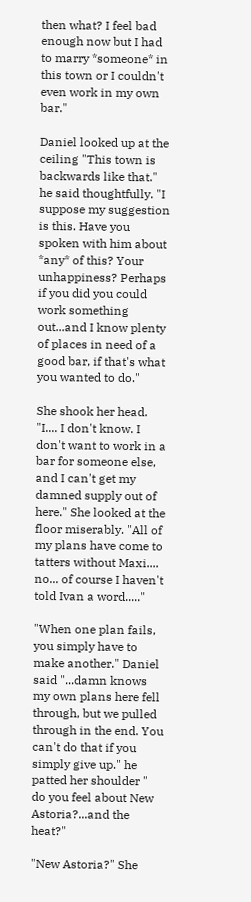then what? I feel bad enough now but I had to marry *someone* in this town or I couldn't even work in my own bar."

Daniel looked up at the ceiling "This town is backwards like that." he said thoughtfully. "I suppose my suggestion is this. Have you spoken with him about *any* of this? Your unhappiness? Perhaps if you did you could work something out...and I know plenty of places in need of a good bar, if that's what you wanted to do."

She shook her head. "I.... I don't know. I don't want to work in a bar for someone else, and I can't get my damned supply out of here." She looked at the floor miserably. "All of my plans have come to tatters without Maxi.... no... of course I haven't told Ivan a word....."

"When one plan fails, you simply have to make another." Daniel said "...damn knows my own plans here fell through, but we pulled through in the end. You can't do that if you simply give up." he patted her shoulder " do you feel about New Astoria?...and the heat?"

"New Astoria?" She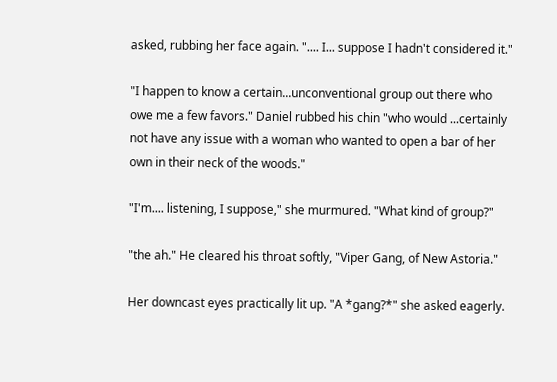asked, rubbing her face again. ".... I... suppose I hadn't considered it."

"I happen to know a certain...unconventional group out there who owe me a few favors." Daniel rubbed his chin "who would ...certainly not have any issue with a woman who wanted to open a bar of her own in their neck of the woods."

"I'm.... listening, I suppose," she murmured. "What kind of group?"

"the ah." He cleared his throat softly, "Viper Gang, of New Astoria."

Her downcast eyes practically lit up. "A *gang?*" she asked eagerly.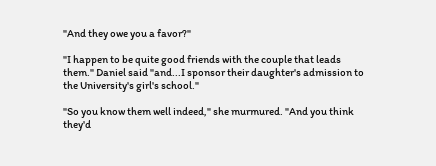"And they owe you a favor?"

"I happen to be quite good friends with the couple that leads them." Daniel said "and...I sponsor their daughter's admission to the University's girl's school."

"So you know them well indeed," she murmured. "And you think they'd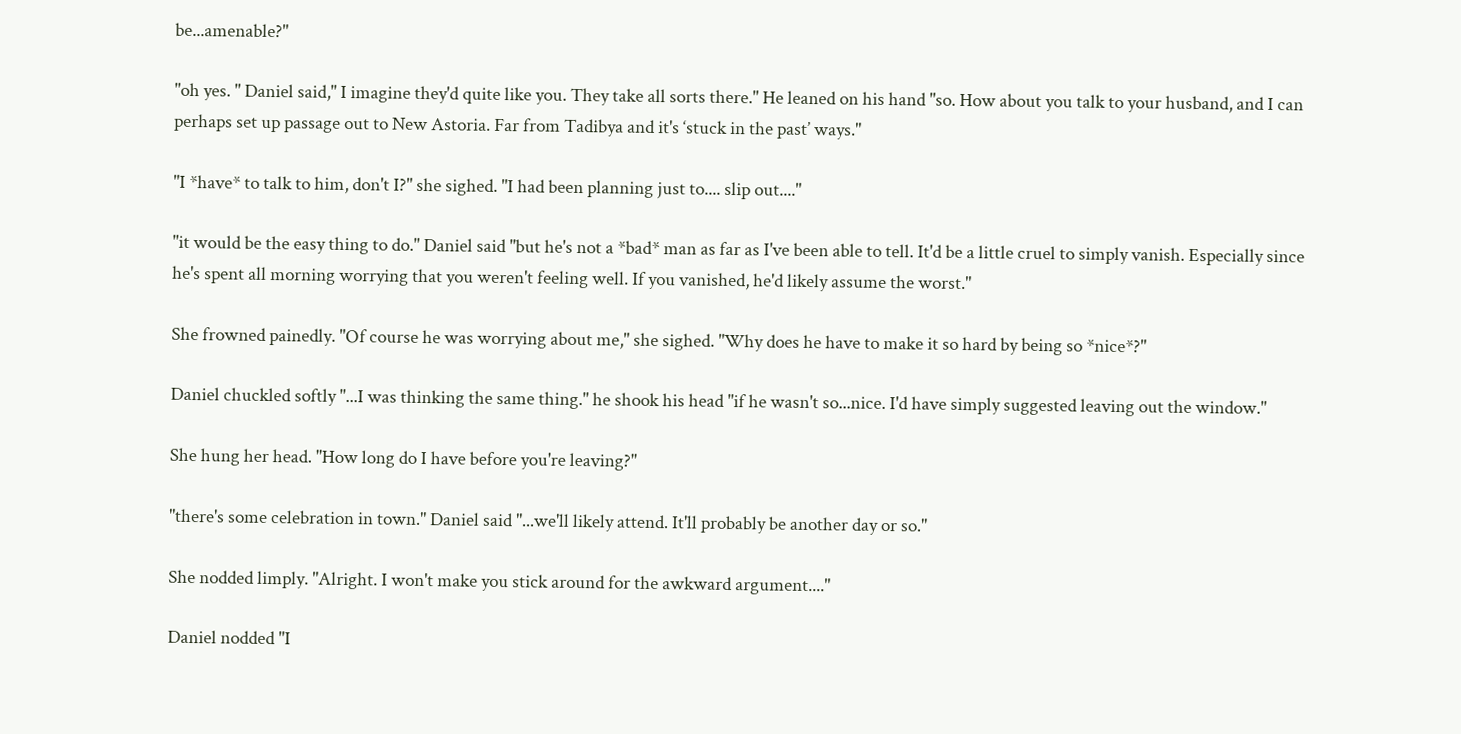be...amenable?"

"oh yes. " Daniel said,'' I imagine they'd quite like you. They take all sorts there." He leaned on his hand "so. How about you talk to your husband, and I can perhaps set up passage out to New Astoria. Far from Tadibya and it's ‘stuck in the past’ ways."

"I *have* to talk to him, don't I?" she sighed. "I had been planning just to.... slip out...."

"it would be the easy thing to do." Daniel said "but he's not a *bad* man as far as I've been able to tell. It'd be a little cruel to simply vanish. Especially since he's spent all morning worrying that you weren't feeling well. If you vanished, he'd likely assume the worst."

She frowned painedly. "Of course he was worrying about me," she sighed. "Why does he have to make it so hard by being so *nice*?"

Daniel chuckled softly "...I was thinking the same thing." he shook his head "if he wasn't so...nice. I'd have simply suggested leaving out the window."

She hung her head. "How long do I have before you're leaving?"

"there's some celebration in town." Daniel said "...we'll likely attend. It'll probably be another day or so."

She nodded limply. "Alright. I won't make you stick around for the awkward argument...."

Daniel nodded "I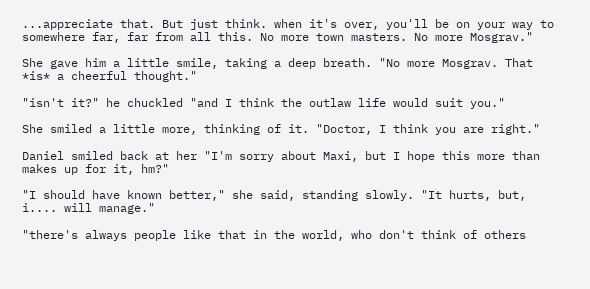...appreciate that. But just think. when it's over, you'll be on your way to somewhere far, far from all this. No more town masters. No more Mosgrav."

She gave him a little smile, taking a deep breath. "No more Mosgrav. That *is* a cheerful thought."

"isn't it?" he chuckled "and I think the outlaw life would suit you."

She smiled a little more, thinking of it. "Doctor, I think you are right."

Daniel smiled back at her "I'm sorry about Maxi, but I hope this more than makes up for it, hm?"

"I should have known better," she said, standing slowly. "It hurts, but, i.... will manage."

"there's always people like that in the world, who don't think of others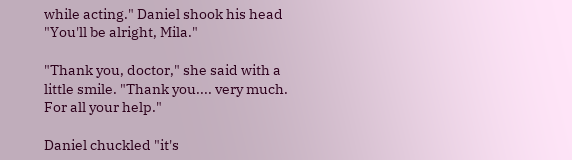while acting." Daniel shook his head "You'll be alright, Mila."

"Thank you, doctor," she said with a little smile. "Thank you.... very much. For all your help."

Daniel chuckled "it's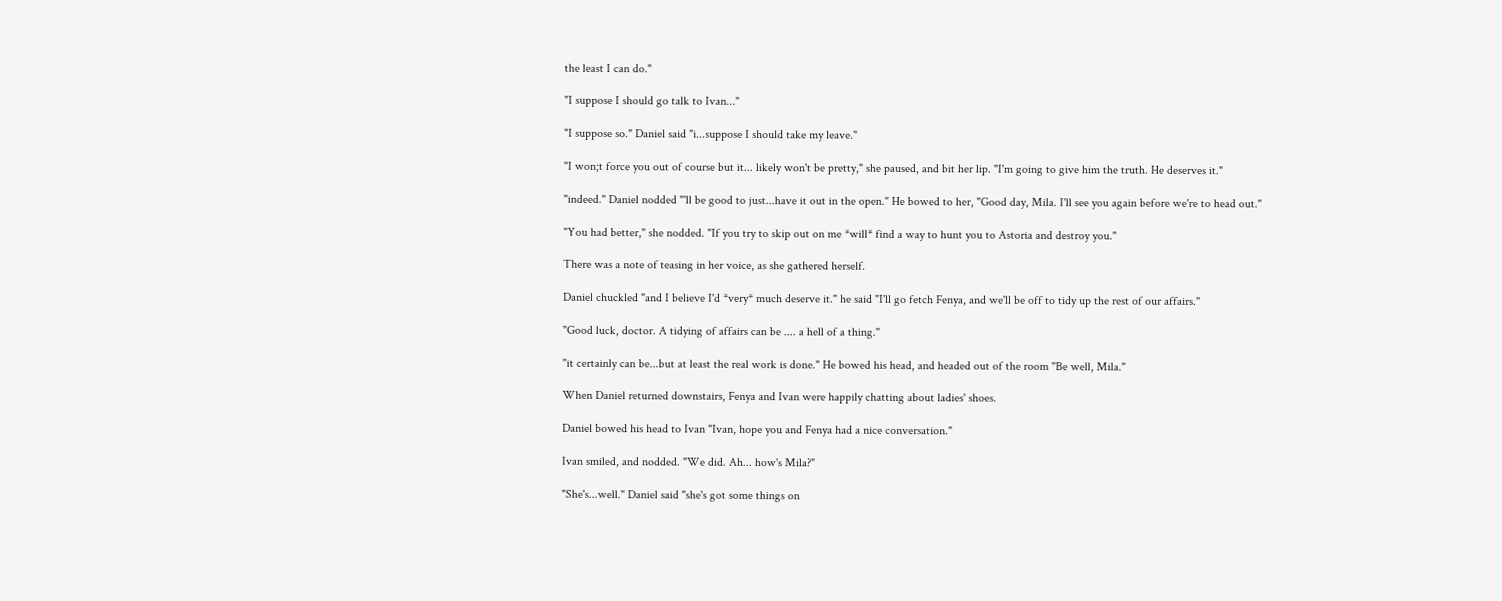the least I can do."

"I suppose I should go talk to Ivan..."

"I suppose so." Daniel said "i...suppose I should take my leave."

"I won;t force you out of course but it... likely won't be pretty," she paused, and bit her lip. "I'm going to give him the truth. He deserves it."

"indeed." Daniel nodded "'ll be good to just...have it out in the open." He bowed to her, "Good day, Mila. I'll see you again before we're to head out."

"You had better," she nodded. "If you try to skip out on me *will* find a way to hunt you to Astoria and destroy you."

There was a note of teasing in her voice, as she gathered herself.

Daniel chuckled "and I believe I'd *very* much deserve it." he said "I'll go fetch Fenya, and we'll be off to tidy up the rest of our affairs."

"Good luck, doctor. A tidying of affairs can be .... a hell of a thing."

"it certainly can be...but at least the real work is done." He bowed his head, and headed out of the room "Be well, Mila."

When Daniel returned downstairs, Fenya and Ivan were happily chatting about ladies' shoes.

Daniel bowed his head to Ivan "Ivan, hope you and Fenya had a nice conversation."

Ivan smiled, and nodded. "We did. Ah... how's Mila?"

"She's...well." Daniel said "she's got some things on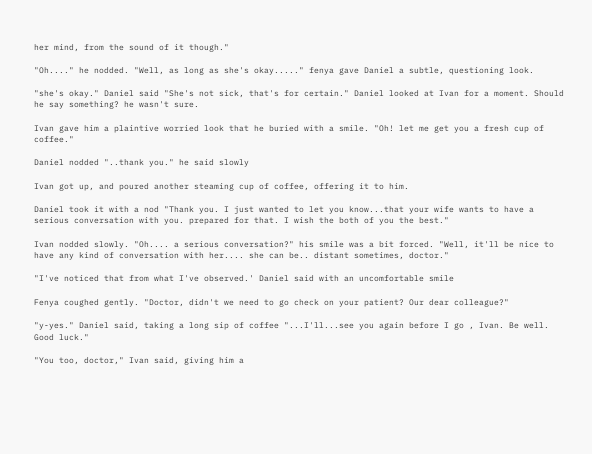her mind, from the sound of it though."

"Oh...." he nodded. "Well, as long as she's okay....." fenya gave Daniel a subtle, questioning look.

"she's okay." Daniel said "She's not sick, that's for certain." Daniel looked at Ivan for a moment. Should he say something? he wasn't sure.

Ivan gave him a plaintive worried look that he buried with a smile. "Oh! let me get you a fresh cup of coffee."

Daniel nodded "..thank you." he said slowly

Ivan got up, and poured another steaming cup of coffee, offering it to him.

Daniel took it with a nod "Thank you. I just wanted to let you know...that your wife wants to have a serious conversation with you. prepared for that. I wish the both of you the best."

Ivan nodded slowly. "Oh.... a serious conversation?" his smile was a bit forced. "Well, it'll be nice to have any kind of conversation with her.... she can be.. distant sometimes, doctor."

"I've noticed that from what I've observed.' Daniel said with an uncomfortable smile

Fenya coughed gently. "Doctor, didn't we need to go check on your patient? Our dear colleague?"

"y-yes." Daniel said, taking a long sip of coffee "...I'll...see you again before I go , Ivan. Be well. Good luck."

"You too, doctor," Ivan said, giving him a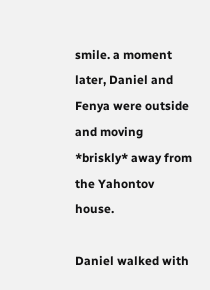smile. a moment later, Daniel and Fenya were outside and moving *briskly* away from the Yahontov house.

Daniel walked with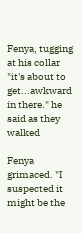Fenya, tugging at his collar "it's about to get...awkward in there." he said as they walked

Fenya grimaced. "I suspected it might be the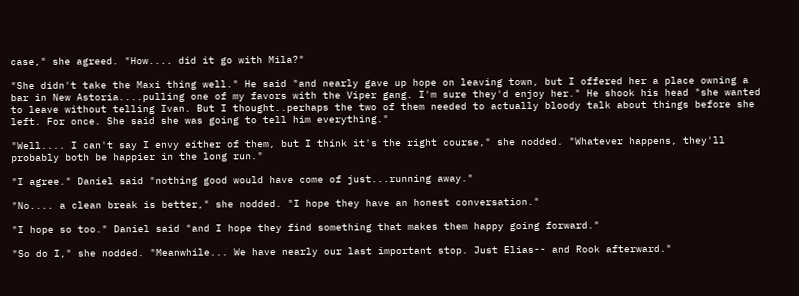case," she agreed. "How.... did it go with Mila?"

"She didn't take the Maxi thing well." He said "and nearly gave up hope on leaving town, but I offered her a place owning a bar in New Astoria....pulling one of my favors with the Viper gang. I'm sure they'd enjoy her." He shook his head "she wanted to leave without telling Ivan. But I thought..perhaps the two of them needed to actually bloody talk about things before she left. For once. She said she was going to tell him everything."

"Well.... I can't say I envy either of them, but I think it's the right course," she nodded. "Whatever happens, they'll probably both be happier in the long run."

"I agree." Daniel said "nothing good would have come of just...running away."

"No.... a clean break is better," she nodded. "I hope they have an honest conversation."

"I hope so too." Daniel said "and I hope they find something that makes them happy going forward."

"So do I," she nodded. "Meanwhile... We have nearly our last important stop. Just Elias-- and Rook afterward."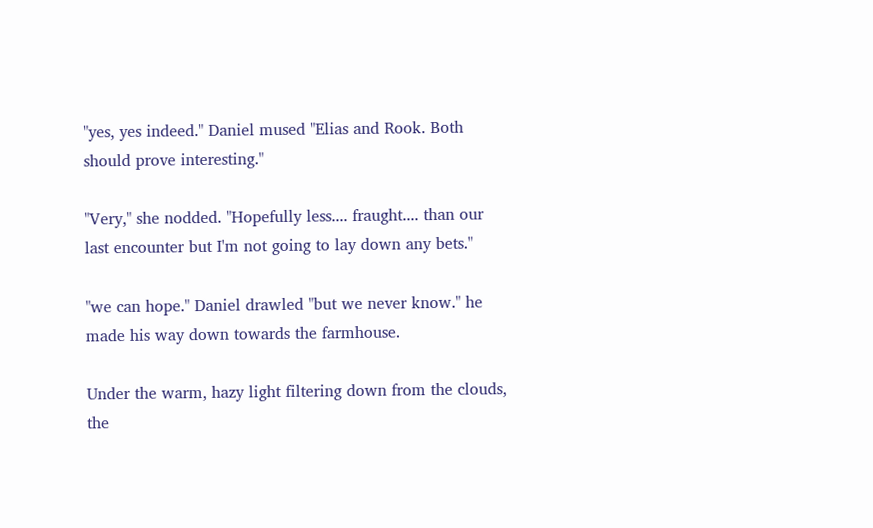"yes, yes indeed." Daniel mused "Elias and Rook. Both should prove interesting."

"Very," she nodded. "Hopefully less.... fraught.... than our last encounter but I'm not going to lay down any bets."

"we can hope." Daniel drawled "but we never know." he made his way down towards the farmhouse.

Under the warm, hazy light filtering down from the clouds, the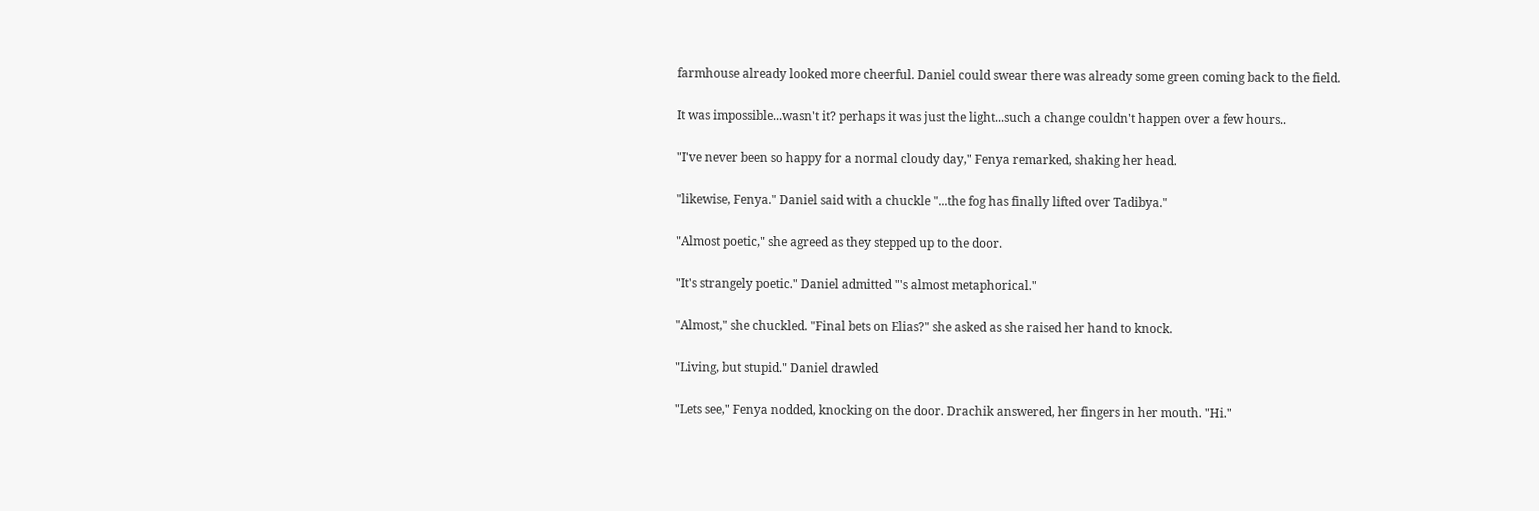farmhouse already looked more cheerful. Daniel could swear there was already some green coming back to the field.

It was impossible...wasn't it? perhaps it was just the light...such a change couldn't happen over a few hours..

"I've never been so happy for a normal cloudy day," Fenya remarked, shaking her head.

"likewise, Fenya." Daniel said with a chuckle "...the fog has finally lifted over Tadibya."

"Almost poetic," she agreed as they stepped up to the door.

"It's strangely poetic." Daniel admitted "'s almost metaphorical."

"Almost," she chuckled. "Final bets on Elias?" she asked as she raised her hand to knock.

"Living, but stupid." Daniel drawled

"Lets see," Fenya nodded, knocking on the door. Drachik answered, her fingers in her mouth. "Hi."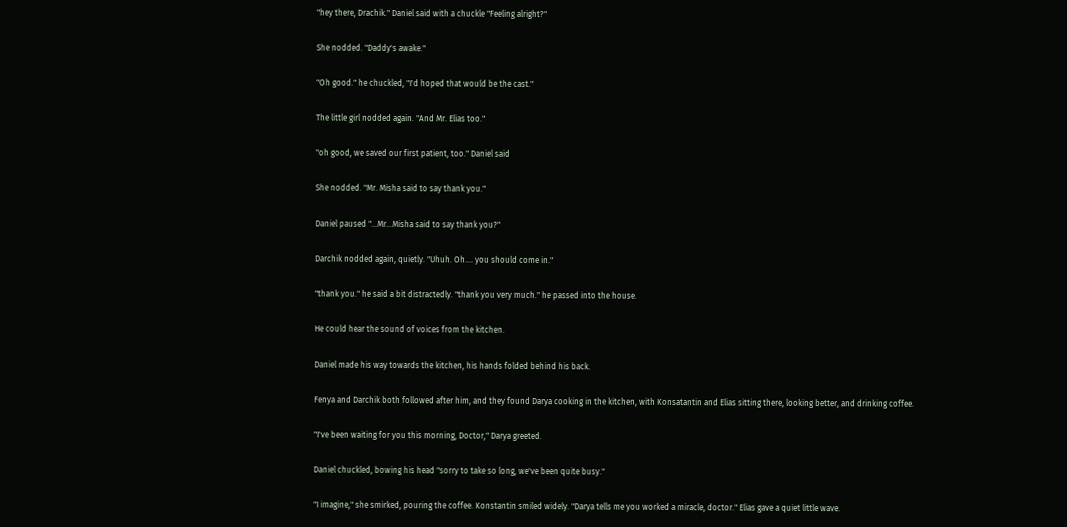"hey there, Drachik." Daniel said with a chuckle "Feeling alright?"

She nodded. "Daddy's awake."

"Oh good." he chuckled, "I'd hoped that would be the cast."

The little girl nodded again. "And Mr. Elias too."

"oh good, we saved our first patient, too." Daniel said

She nodded. "Mr. Misha said to say thank you."

Daniel paused "...Mr...Misha said to say thank you?"

Darchik nodded again, quietly. "Uhuh. Oh.... you should come in."

"thank you." he said a bit distractedly. "thank you very much." he passed into the house.

He could hear the sound of voices from the kitchen.

Daniel made his way towards the kitchen, his hands folded behind his back.

Fenya and Darchik both followed after him, and they found Darya cooking in the kitchen, with Konsatantin and Elias sitting there, looking better, and drinking coffee.

"I've been waiting for you this morning, Doctor," Darya greeted.

Daniel chuckled, bowing his head "sorry to take so long, we've been quite busy."

"I imagine," she smirked, pouring the coffee. Konstantin smiled widely. "Darya tells me you worked a miracle, doctor." Elias gave a quiet little wave.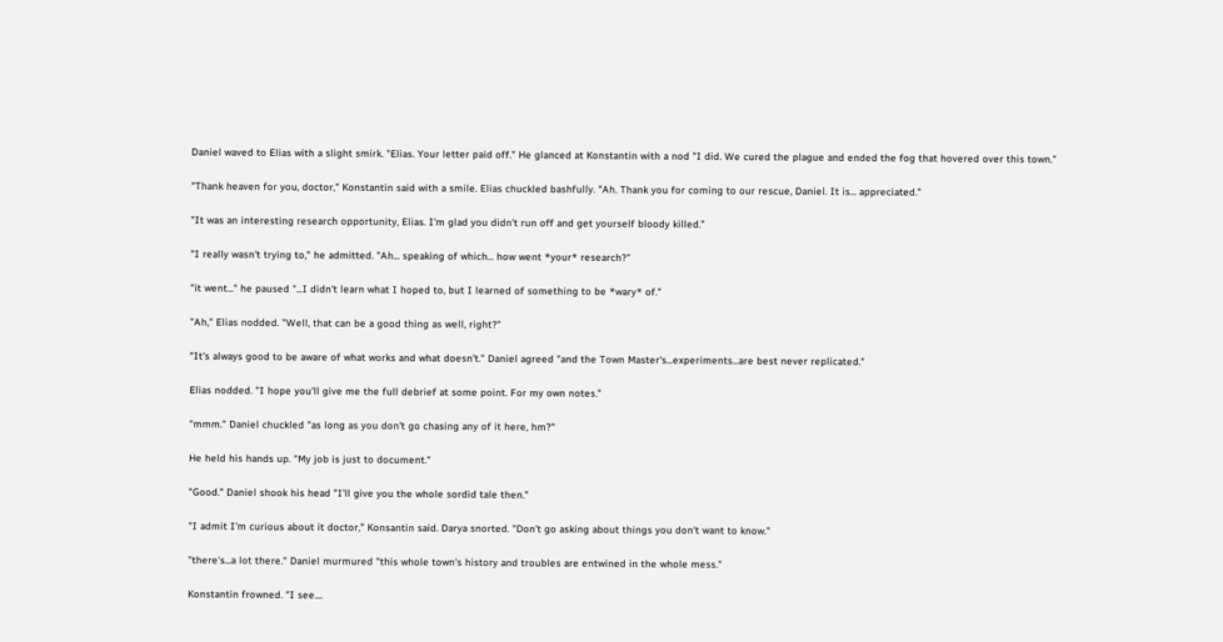Daniel waved to Elias with a slight smirk. "Elias. Your letter paid off." He glanced at Konstantin with a nod "I did. We cured the plague and ended the fog that hovered over this town."

"Thank heaven for you, doctor," Konstantin said with a smile. Elias chuckled bashfully. "Ah. Thank you for coming to our rescue, Daniel. It is... appreciated."

"It was an interesting research opportunity, Elias. I'm glad you didn't run off and get yourself bloody killed."

"I really wasn't trying to," he admitted. "Ah... speaking of which... how went *your* research?"

"it went..." he paused "...I didn't learn what I hoped to, but I learned of something to be *wary* of."

"Ah," Elias nodded. "Well, that can be a good thing as well, right?"

"It's always good to be aware of what works and what doesn't." Daniel agreed "and the Town Master's...experiments...are best never replicated."

Elias nodded. "I hope you'll give me the full debrief at some point. For my own notes."

"mmm." Daniel chuckled "as long as you don't go chasing any of it here, hm?"

He held his hands up. "My job is just to document."

"Good." Daniel shook his head "I'll give you the whole sordid tale then."

"I admit I'm curious about it doctor," Konsantin said. Darya snorted. "Don't go asking about things you don't want to know."

"there's...a lot there." Daniel murmured "this whole town's history and troubles are entwined in the whole mess."

Konstantin frowned. "I see....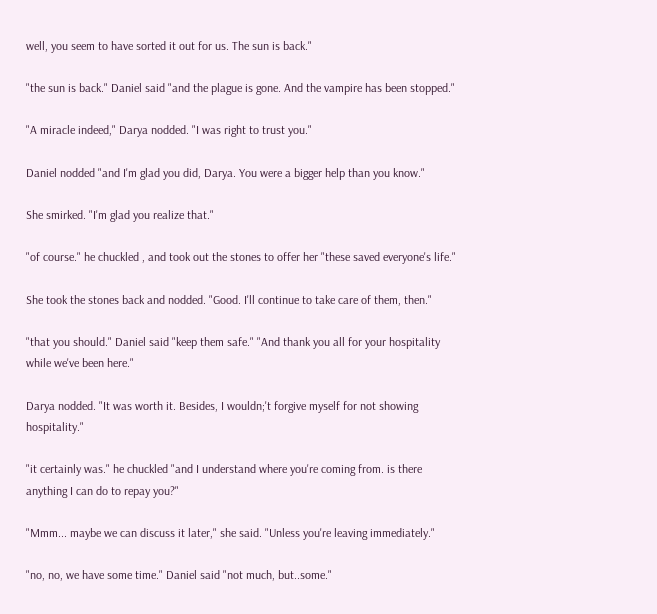well, you seem to have sorted it out for us. The sun is back."

"the sun is back." Daniel said "and the plague is gone. And the vampire has been stopped."

"A miracle indeed," Darya nodded. "I was right to trust you."

Daniel nodded "and I'm glad you did, Darya. You were a bigger help than you know."

She smirked. "I'm glad you realize that."

"of course." he chuckled , and took out the stones to offer her "these saved everyone's life."

She took the stones back and nodded. "Good. I'll continue to take care of them, then."

"that you should." Daniel said "keep them safe." "And thank you all for your hospitality while we've been here."

Darya nodded. "It was worth it. Besides, I wouldn;'t forgive myself for not showing hospitality."

"it certainly was." he chuckled "and I understand where you're coming from. is there anything I can do to repay you?"

"Mmm... maybe we can discuss it later," she said. "Unless you're leaving immediately."

"no, no, we have some time." Daniel said "not much, but..some."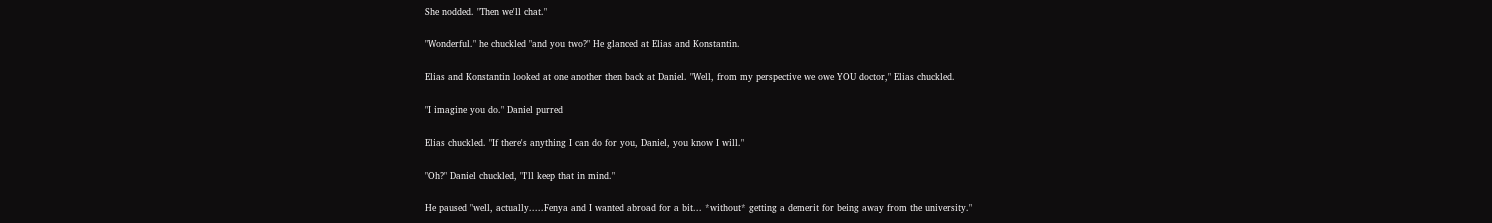She nodded. "Then we'll chat."

"Wonderful." he chuckled "and you two?" He glanced at Elias and Konstantin.

Elias and Konstantin looked at one another then back at Daniel. "Well, from my perspective we owe YOU doctor," Elias chuckled.

"I imagine you do." Daniel purred

Elias chuckled. "If there's anything I can do for you, Daniel, you know I will."

"Oh?" Daniel chuckled, "I'll keep that in mind."

He paused "well, actually.....Fenya and I wanted abroad for a bit... *without* getting a demerit for being away from the university."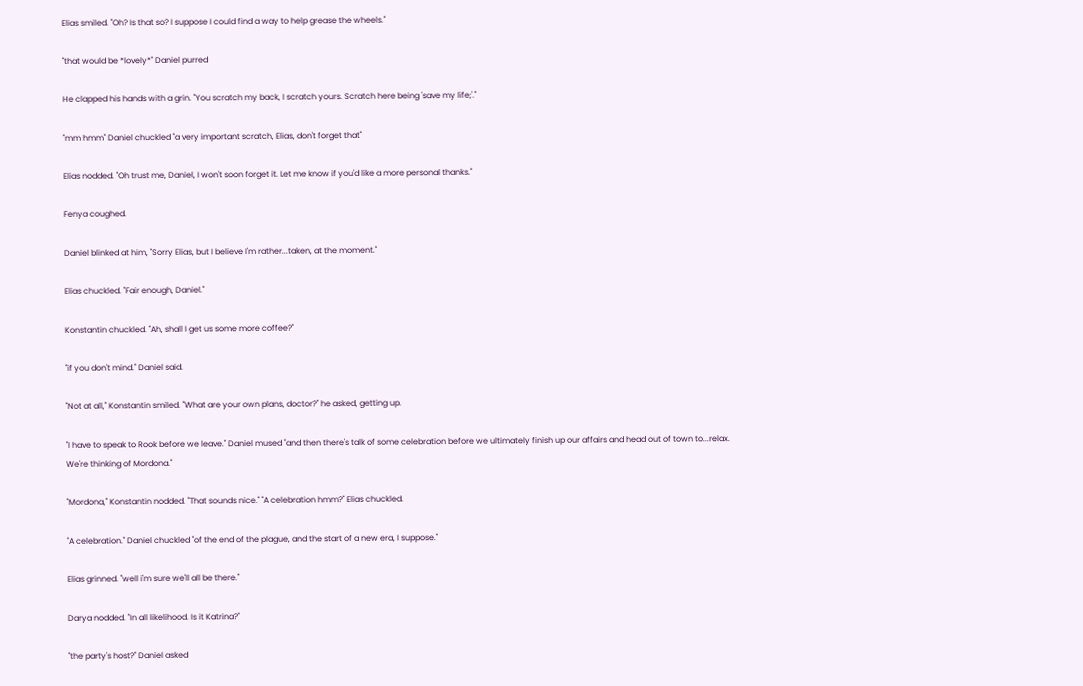Elias smiled. "Oh? Is that so? I suppose I could find a way to help grease the wheels."

"that would be *lovely*" Daniel purred

He clapped his hands with a grin. "You scratch my back, I scratch yours. Scratch here being 'save my life;'."

"mm hmm" Daniel chuckled "a very important scratch, Elias, don't forget that"

Elias nodded. "Oh trust me, Daniel, I won't soon forget it. Let me know if you'd like a more personal thanks."

Fenya coughed.

Daniel blinked at him, "Sorry Elias, but I believe I'm rather...taken, at the moment."

Elias chuckled. "Fair enough, Daniel."

Konstantin chuckled. "Ah, shall I get us some more coffee?"

"if you don't mind." Daniel said.

"Not at all," Konstantin smiled. "What are your own plans, doctor?" he asked, getting up.

"I have to speak to Rook before we leave." Daniel mused "and then there's talk of some celebration before we ultimately finish up our affairs and head out of town to...relax. We're thinking of Mordona."

"Mordona," Konstantin nodded. "That sounds nice." "A celebration hmm?" Elias chuckled.

"A celebration." Daniel chuckled "of the end of the plague, and the start of a new era, I suppose."

Elias grinned. "well i'm sure we'll all be there."

Darya nodded. "In all likelihood. Is it Katrina?"

"the party's host?" Daniel asked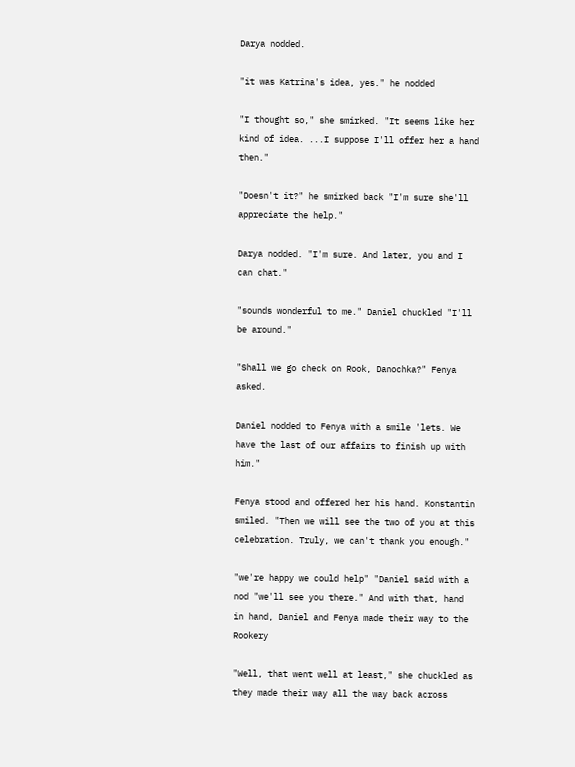Darya nodded.

"it was Katrina's idea, yes." he nodded

"I thought so," she smirked. "It seems like her kind of idea. ...I suppose I'll offer her a hand then."

"Doesn't it?" he smirked back "I'm sure she'll appreciate the help."

Darya nodded. "I'm sure. And later, you and I can chat."

"sounds wonderful to me." Daniel chuckled "I'll be around."

"Shall we go check on Rook, Danochka?" Fenya asked.

Daniel nodded to Fenya with a smile 'lets. We have the last of our affairs to finish up with him."

Fenya stood and offered her his hand. Konstantin smiled. "Then we will see the two of you at this celebration. Truly, we can't thank you enough."

"we're happy we could help" "Daniel said with a nod "we'll see you there." And with that, hand in hand, Daniel and Fenya made their way to the Rookery

"Well, that went well at least," she chuckled as they made their way all the way back across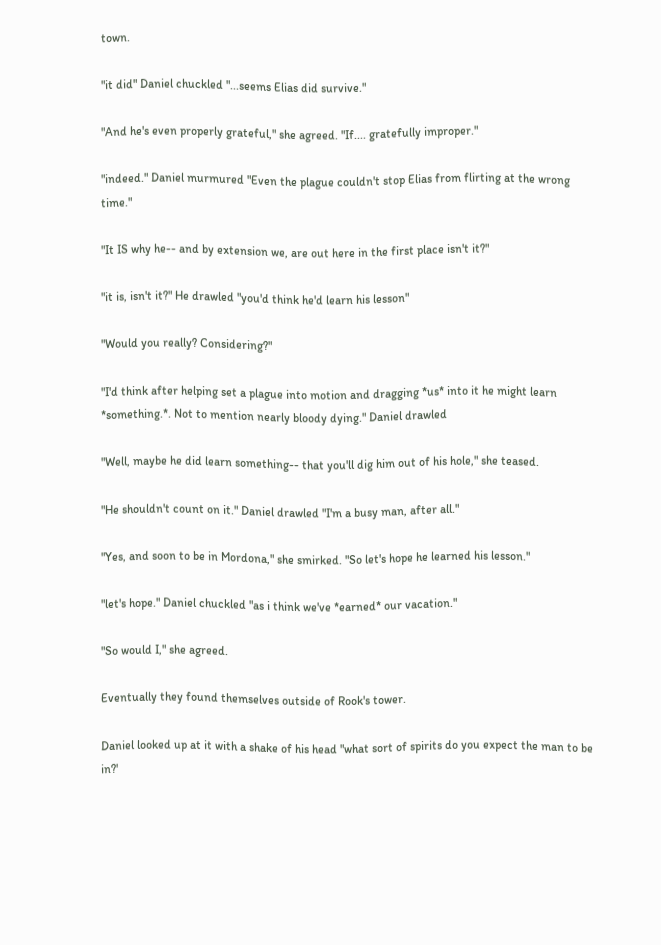town.

"it did" Daniel chuckled "...seems Elias did survive."

"And he's even properly grateful," she agreed. "If.... gratefully improper."

"indeed." Daniel murmured "Even the plague couldn't stop Elias from flirting at the wrong time."

"It IS why he-- and by extension we, are out here in the first place isn't it?"

"it is, isn't it?" He drawled "you'd think he'd learn his lesson"

"Would you really? Considering?"

"I'd think after helping set a plague into motion and dragging *us* into it he might learn *something.*. Not to mention nearly bloody dying." Daniel drawled

"Well, maybe he did learn something-- that you'll dig him out of his hole," she teased.

"He shouldn't count on it." Daniel drawled "I'm a busy man, after all."

"Yes, and soon to be in Mordona," she smirked. "So let's hope he learned his lesson."

"let's hope." Daniel chuckled "as i think we've *earned* our vacation."

"So would I," she agreed.

Eventually they found themselves outside of Rook's tower.

Daniel looked up at it with a shake of his head "what sort of spirits do you expect the man to be in?'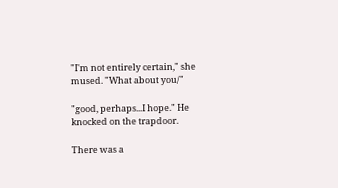"I'm not entirely certain," she mused. "What about you/"

"good, perhaps...I hope." He knocked on the trapdoor.

There was a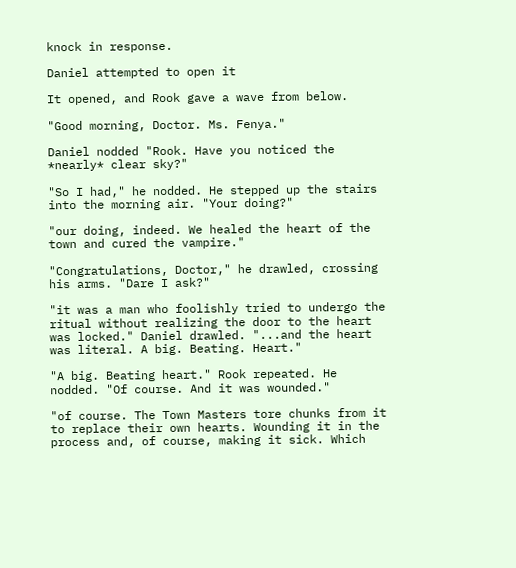knock in response.

Daniel attempted to open it

It opened, and Rook gave a wave from below.

"Good morning, Doctor. Ms. Fenya."

Daniel nodded "Rook. Have you noticed the *nearly* clear sky?"

"So I had," he nodded. He stepped up the stairs into the morning air. "Your doing?"

"our doing, indeed. We healed the heart of the town and cured the vampire."

"Congratulations, Doctor," he drawled, crossing his arms. "Dare I ask?"

"it was a man who foolishly tried to undergo the ritual without realizing the door to the heart was locked." Daniel drawled. "...and the heart was literal. A big. Beating. Heart."

"A big. Beating heart." Rook repeated. He nodded. "Of course. And it was wounded."

"of course. The Town Masters tore chunks from it to replace their own hearts. Wounding it in the process and, of course, making it sick. Which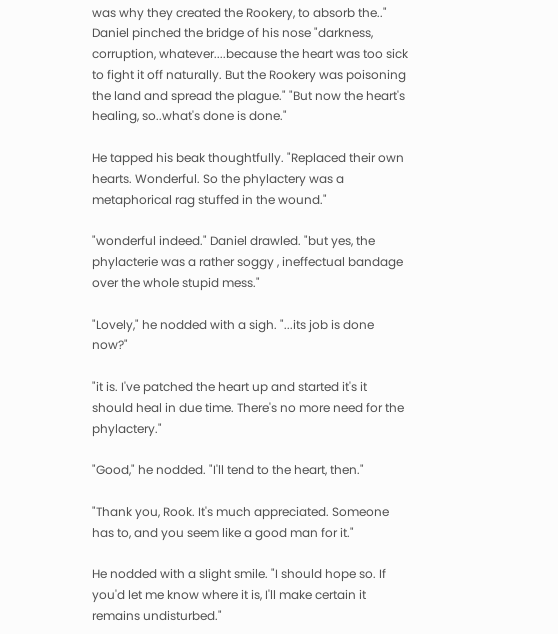was why they created the Rookery, to absorb the.." Daniel pinched the bridge of his nose "darkness, corruption, whatever....because the heart was too sick to fight it off naturally. But the Rookery was poisoning the land and spread the plague." "But now the heart's healing, so..what's done is done."

He tapped his beak thoughtfully. "Replaced their own hearts. Wonderful. So the phylactery was a metaphorical rag stuffed in the wound."

"wonderful indeed." Daniel drawled. "but yes, the phylacterie was a rather soggy , ineffectual bandage over the whole stupid mess."

"Lovely," he nodded with a sigh. "...its job is done now?"

"it is. I've patched the heart up and started it's it should heal in due time. There's no more need for the phylactery."

"Good," he nodded. "I'll tend to the heart, then."

"Thank you, Rook. It's much appreciated. Someone has to, and you seem like a good man for it."

He nodded with a slight smile. "I should hope so. If you'd let me know where it is, I'll make certain it remains undisturbed."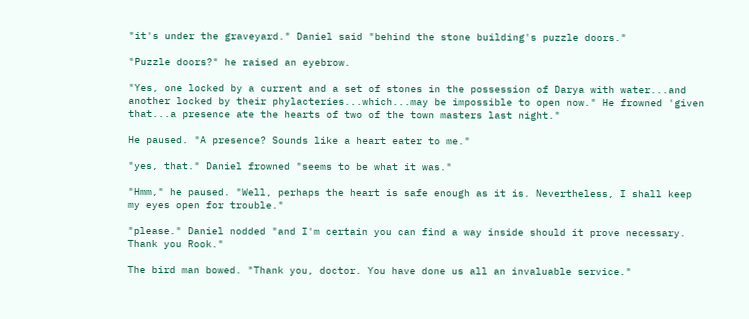"it's under the graveyard." Daniel said "behind the stone building's puzzle doors."

"Puzzle doors?" he raised an eyebrow.

"Yes, one locked by a current and a set of stones in the possession of Darya with water...and another locked by their phylacteries...which...may be impossible to open now." He frowned 'given that...a presence ate the hearts of two of the town masters last night."

He paused. "A presence? Sounds like a heart eater to me."

"yes, that." Daniel frowned "seems to be what it was."

"Hmm," he paused. "Well, perhaps the heart is safe enough as it is. Nevertheless, I shall keep my eyes open for trouble."

"please." Daniel nodded "and I'm certain you can find a way inside should it prove necessary. Thank you Rook."

The bird man bowed. "Thank you, doctor. You have done us all an invaluable service."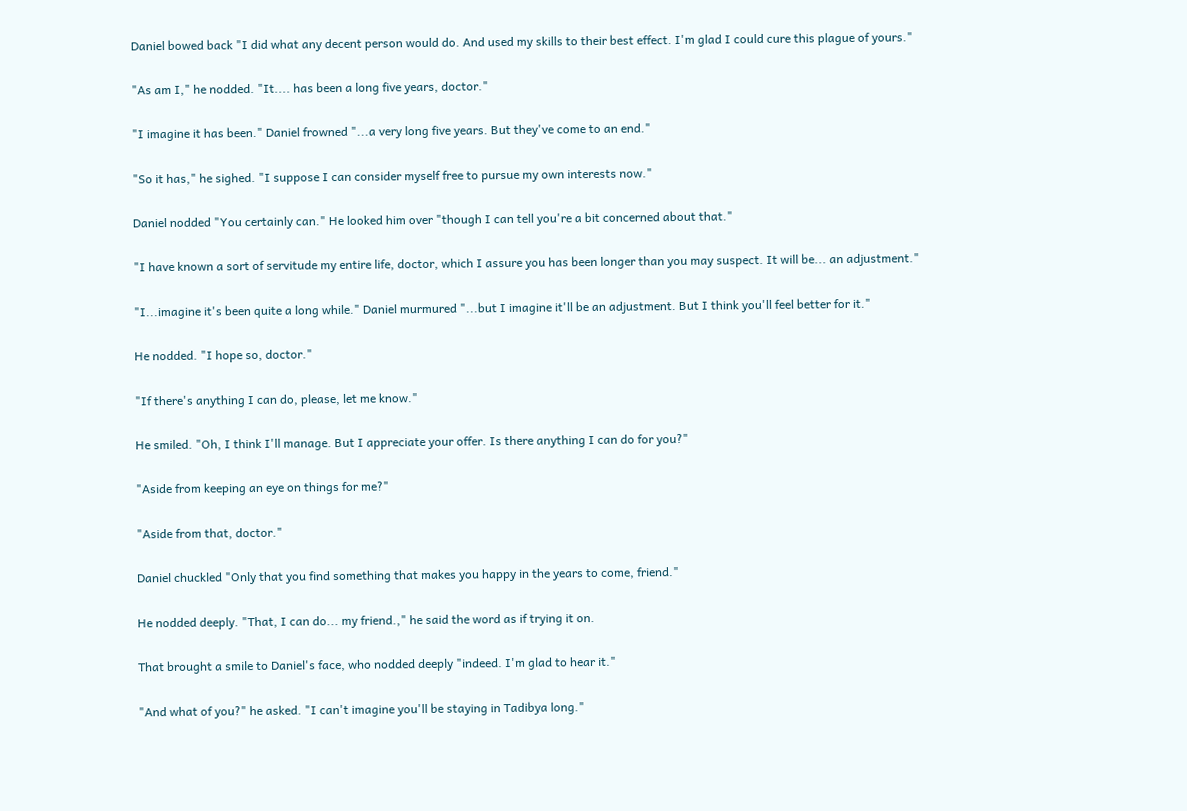Daniel bowed back "I did what any decent person would do. And used my skills to their best effect. I'm glad I could cure this plague of yours."

"As am I," he nodded. "It.... has been a long five years, doctor."

"I imagine it has been." Daniel frowned "...a very long five years. But they've come to an end."

"So it has," he sighed. "I suppose I can consider myself free to pursue my own interests now."

Daniel nodded "You certainly can." He looked him over "though I can tell you're a bit concerned about that."

"I have known a sort of servitude my entire life, doctor, which I assure you has been longer than you may suspect. It will be... an adjustment."

"I...imagine it's been quite a long while." Daniel murmured "...but I imagine it'll be an adjustment. But I think you'll feel better for it."

He nodded. "I hope so, doctor."

"If there's anything I can do, please, let me know."

He smiled. "Oh, I think I'll manage. But I appreciate your offer. Is there anything I can do for you?"

"Aside from keeping an eye on things for me?"

"Aside from that, doctor."

Daniel chuckled "Only that you find something that makes you happy in the years to come, friend."

He nodded deeply. "That, I can do... my friend.," he said the word as if trying it on.

That brought a smile to Daniel's face, who nodded deeply "indeed. I'm glad to hear it."

"And what of you?" he asked. "I can't imagine you'll be staying in Tadibya long."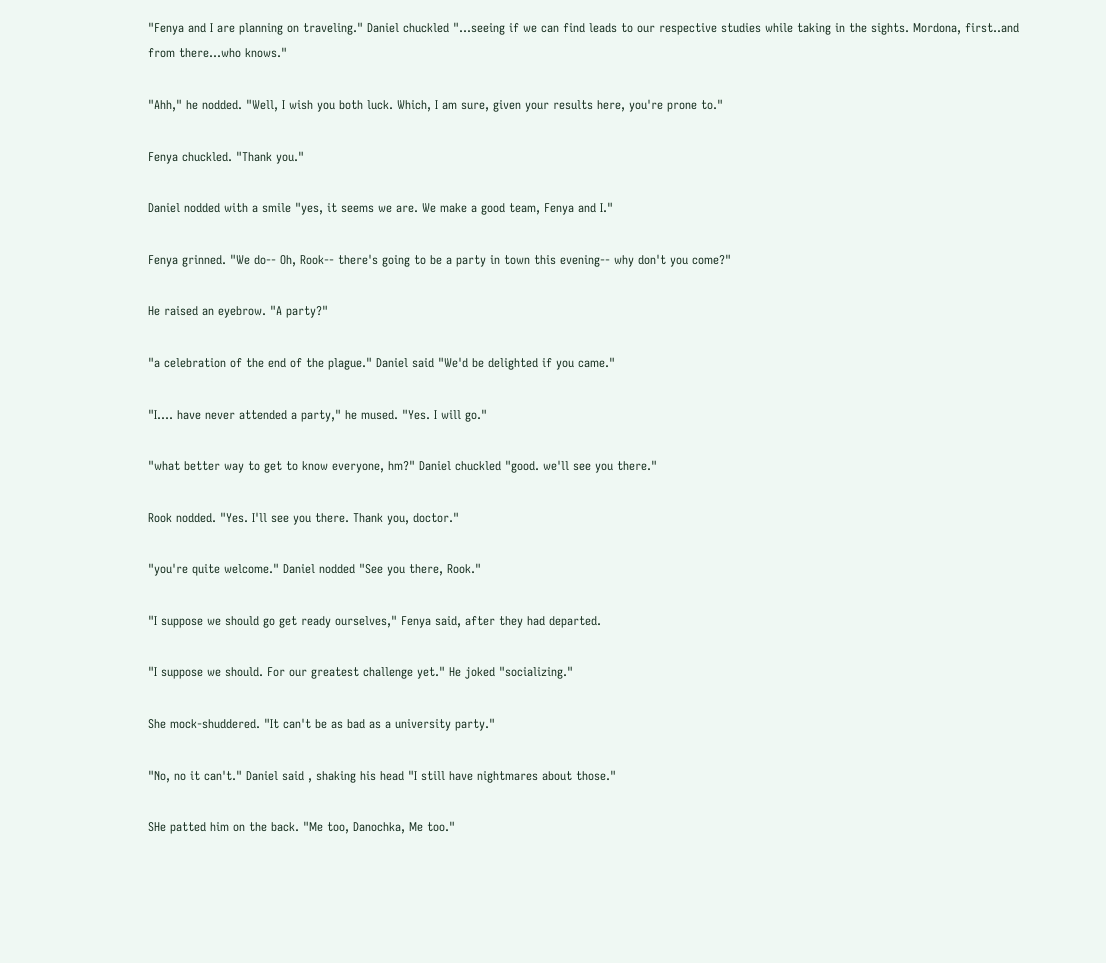"Fenya and I are planning on traveling." Daniel chuckled "...seeing if we can find leads to our respective studies while taking in the sights. Mordona, first..and from there...who knows."

"Ahh," he nodded. "Well, I wish you both luck. Which, I am sure, given your results here, you're prone to."

Fenya chuckled. "Thank you."

Daniel nodded with a smile "yes, it seems we are. We make a good team, Fenya and I."

Fenya grinned. "We do-- Oh, Rook-- there's going to be a party in town this evening-- why don't you come?"

He raised an eyebrow. "A party?"

"a celebration of the end of the plague." Daniel said "We'd be delighted if you came."

"I.... have never attended a party," he mused. "Yes. I will go."

"what better way to get to know everyone, hm?" Daniel chuckled "good. we'll see you there."

Rook nodded. "Yes. I'll see you there. Thank you, doctor."

"you're quite welcome." Daniel nodded "See you there, Rook."

"I suppose we should go get ready ourselves," Fenya said, after they had departed.

"I suppose we should. For our greatest challenge yet." He joked "socializing."

She mock-shuddered. "It can't be as bad as a university party."

"No, no it can't." Daniel said , shaking his head "I still have nightmares about those."

SHe patted him on the back. "Me too, Danochka, Me too."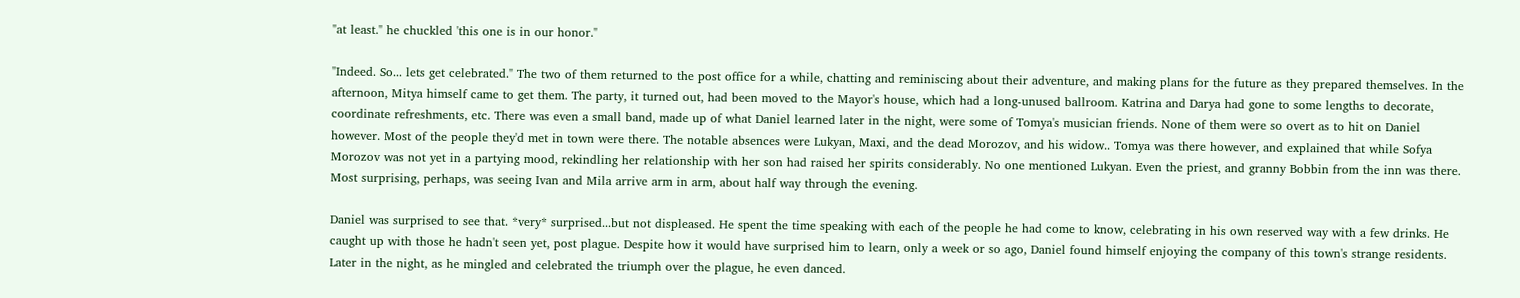"at least." he chuckled 'this one is in our honor."

"Indeed. So... lets get celebrated." The two of them returned to the post office for a while, chatting and reminiscing about their adventure, and making plans for the future as they prepared themselves. In the afternoon, Mitya himself came to get them. The party, it turned out, had been moved to the Mayor's house, which had a long-unused ballroom. Katrina and Darya had gone to some lengths to decorate, coordinate refreshments, etc. There was even a small band, made up of what Daniel learned later in the night, were some of Tomya's musician friends. None of them were so overt as to hit on Daniel however. Most of the people they'd met in town were there. The notable absences were Lukyan, Maxi, and the dead Morozov, and his widow.. Tomya was there however, and explained that while Sofya Morozov was not yet in a partying mood, rekindling her relationship with her son had raised her spirits considerably. No one mentioned Lukyan. Even the priest, and granny Bobbin from the inn was there. Most surprising, perhaps, was seeing Ivan and Mila arrive arm in arm, about half way through the evening.

Daniel was surprised to see that. *very* surprised...but not displeased. He spent the time speaking with each of the people he had come to know, celebrating in his own reserved way with a few drinks. He caught up with those he hadn't seen yet, post plague. Despite how it would have surprised him to learn, only a week or so ago, Daniel found himself enjoying the company of this town's strange residents. Later in the night, as he mingled and celebrated the triumph over the plague, he even danced.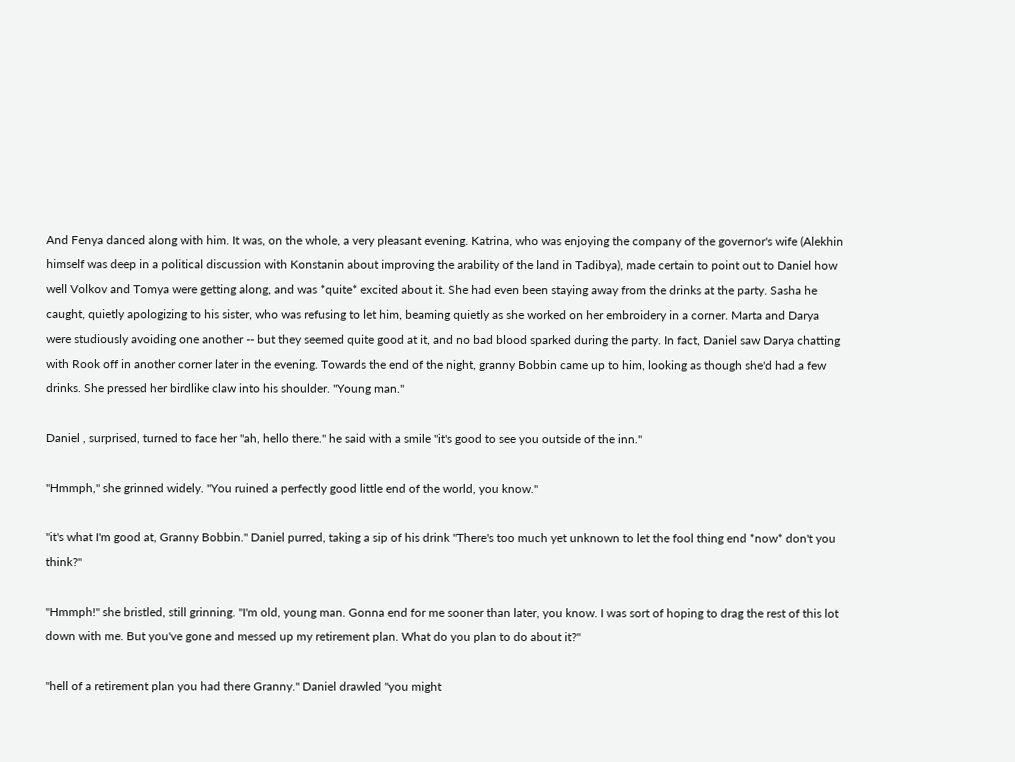And Fenya danced along with him. It was, on the whole, a very pleasant evening. Katrina, who was enjoying the company of the governor's wife (Alekhin himself was deep in a political discussion with Konstanin about improving the arability of the land in Tadibya), made certain to point out to Daniel how well Volkov and Tomya were getting along, and was *quite* excited about it. She had even been staying away from the drinks at the party. Sasha he caught, quietly apologizing to his sister, who was refusing to let him, beaming quietly as she worked on her embroidery in a corner. Marta and Darya were studiously avoiding one another -- but they seemed quite good at it, and no bad blood sparked during the party. In fact, Daniel saw Darya chatting with Rook off in another corner later in the evening. Towards the end of the night, granny Bobbin came up to him, looking as though she'd had a few drinks. She pressed her birdlike claw into his shoulder. "Young man."

Daniel , surprised, turned to face her "ah, hello there." he said with a smile "it's good to see you outside of the inn."

"Hmmph," she grinned widely. "You ruined a perfectly good little end of the world, you know."

"it's what I'm good at, Granny Bobbin." Daniel purred, taking a sip of his drink "There's too much yet unknown to let the fool thing end *now* don't you think?"

"Hmmph!" she bristled, still grinning. "I'm old, young man. Gonna end for me sooner than later, you know. I was sort of hoping to drag the rest of this lot down with me. But you've gone and messed up my retirement plan. What do you plan to do about it?"

"hell of a retirement plan you had there Granny." Daniel drawled "you might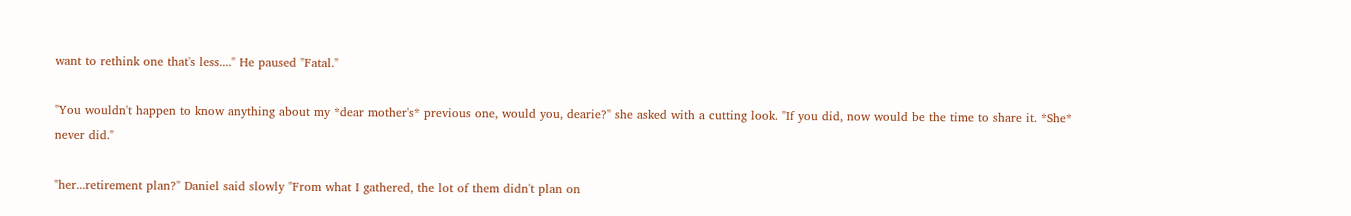want to rethink one that's less...." He paused "Fatal."

"You wouldn't happen to know anything about my *dear mother's* previous one, would you, dearie?" she asked with a cutting look. "If you did, now would be the time to share it. *She* never did."

"her...retirement plan?" Daniel said slowly "From what I gathered, the lot of them didn't plan on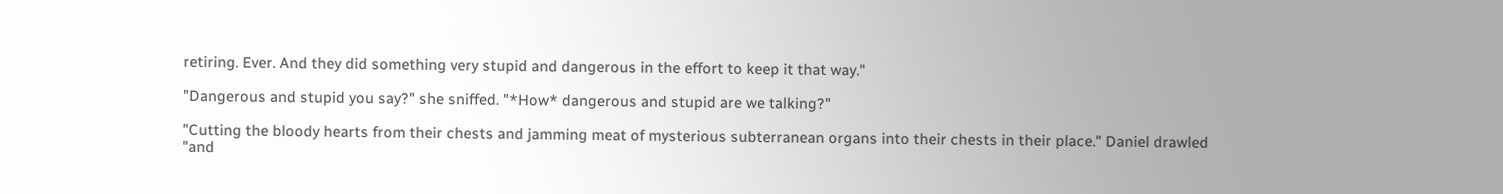retiring. Ever. And they did something very stupid and dangerous in the effort to keep it that way."

"Dangerous and stupid you say?" she sniffed. "*How* dangerous and stupid are we talking?"

"Cutting the bloody hearts from their chests and jamming meat of mysterious subterranean organs into their chests in their place." Daniel drawled "and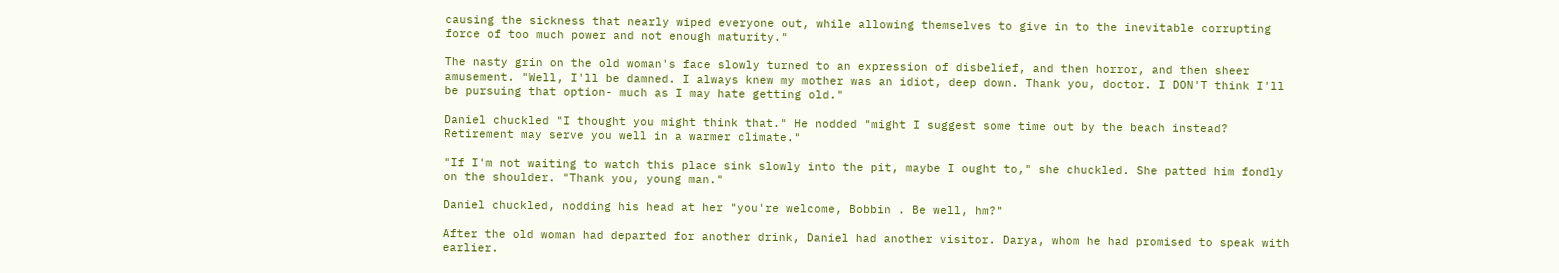causing the sickness that nearly wiped everyone out, while allowing themselves to give in to the inevitable corrupting force of too much power and not enough maturity."

The nasty grin on the old woman's face slowly turned to an expression of disbelief, and then horror, and then sheer amusement. "Well, I'll be damned. I always knew my mother was an idiot, deep down. Thank you, doctor. I DON'T think I'll be pursuing that option- much as I may hate getting old."

Daniel chuckled "I thought you might think that." He nodded "might I suggest some time out by the beach instead? Retirement may serve you well in a warmer climate."

"If I'm not waiting to watch this place sink slowly into the pit, maybe I ought to," she chuckled. She patted him fondly on the shoulder. "Thank you, young man."

Daniel chuckled, nodding his head at her "you're welcome, Bobbin . Be well, hm?"

After the old woman had departed for another drink, Daniel had another visitor. Darya, whom he had promised to speak with earlier.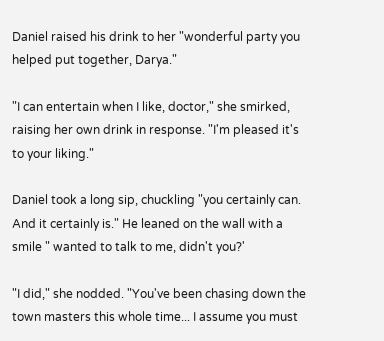Daniel raised his drink to her "wonderful party you helped put together, Darya."

"I can entertain when I like, doctor," she smirked, raising her own drink in response. "I'm pleased it's to your liking."

Daniel took a long sip, chuckling "you certainly can. And it certainly is." He leaned on the wall with a smile " wanted to talk to me, didn't you?'

"I did," she nodded. "You've been chasing down the town masters this whole time... I assume you must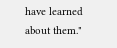have learned about them."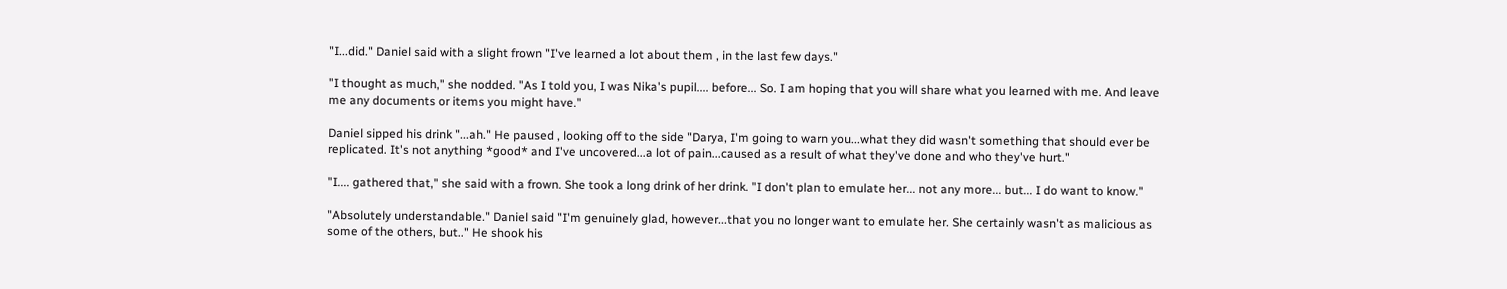"I...did." Daniel said with a slight frown "I've learned a lot about them , in the last few days."

"I thought as much," she nodded. "As I told you, I was Nika's pupil.... before... So. I am hoping that you will share what you learned with me. And leave me any documents or items you might have."

Daniel sipped his drink "...ah." He paused , looking off to the side "Darya, I'm going to warn you...what they did wasn't something that should ever be replicated. It's not anything *good* and I've uncovered...a lot of pain...caused as a result of what they've done and who they've hurt."

"I.... gathered that," she said with a frown. She took a long drink of her drink. "I don't plan to emulate her... not any more... but... I do want to know."

"Absolutely understandable." Daniel said "I'm genuinely glad, however...that you no longer want to emulate her. She certainly wasn't as malicious as some of the others, but.." He shook his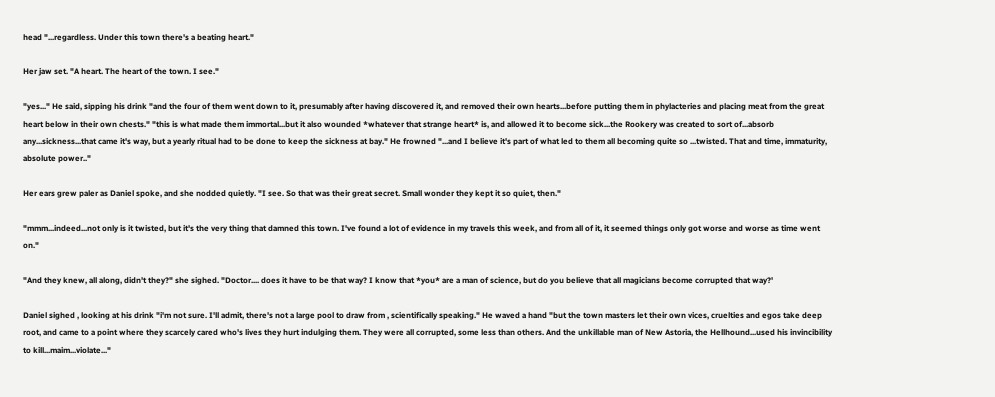head "...regardless. Under this town there's a beating heart."

Her jaw set. "A heart. The heart of the town. I see."

"yes..." He said, sipping his drink "and the four of them went down to it, presumably after having discovered it, and removed their own hearts...before putting them in phylacteries and placing meat from the great heart below in their own chests." "this is what made them immortal...but it also wounded *whatever that strange heart* is, and allowed it to become sick...the Rookery was created to sort of...absorb any...sickness...that came it's way, but a yearly ritual had to be done to keep the sickness at bay." He frowned "...and I believe it's part of what led to them all becoming quite so ...twisted. That and time, immaturity, absolute power.."

Her ears grew paler as Daniel spoke, and she nodded quietly. "I see. So that was their great secret. Small wonder they kept it so quiet, then."

"mmm...indeed...not only is it twisted, but it's the very thing that damned this town. I've found a lot of evidence in my travels this week, and from all of it, it seemed things only got worse and worse as time went on."

"And they knew, all along, didn't they?" she sighed. "Doctor.... does it have to be that way? I know that *you* are a man of science, but do you believe that all magicians become corrupted that way?'

Daniel sighed , looking at his drink "i'm not sure. I'll admit, there's not a large pool to draw from , scientifically speaking." He waved a hand "but the town masters let their own vices, cruelties and egos take deep root, and came to a point where they scarcely cared who's lives they hurt indulging them. They were all corrupted, some less than others. And the unkillable man of New Astoria, the Hellhound...used his invincibility to kill...maim...violate..."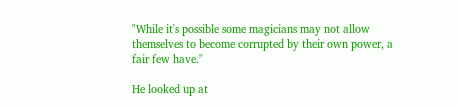"While it's possible some magicians may not allow themselves to become corrupted by their own power, a fair few have."

He looked up at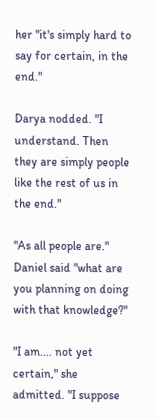her "it's simply hard to say for certain, in the end."

Darya nodded. "I understand. Then they are simply people like the rest of us in the end."

"As all people are." Daniel said "what are you planning on doing with that knowledge?"

"I am.... not yet certain," she admitted. "I suppose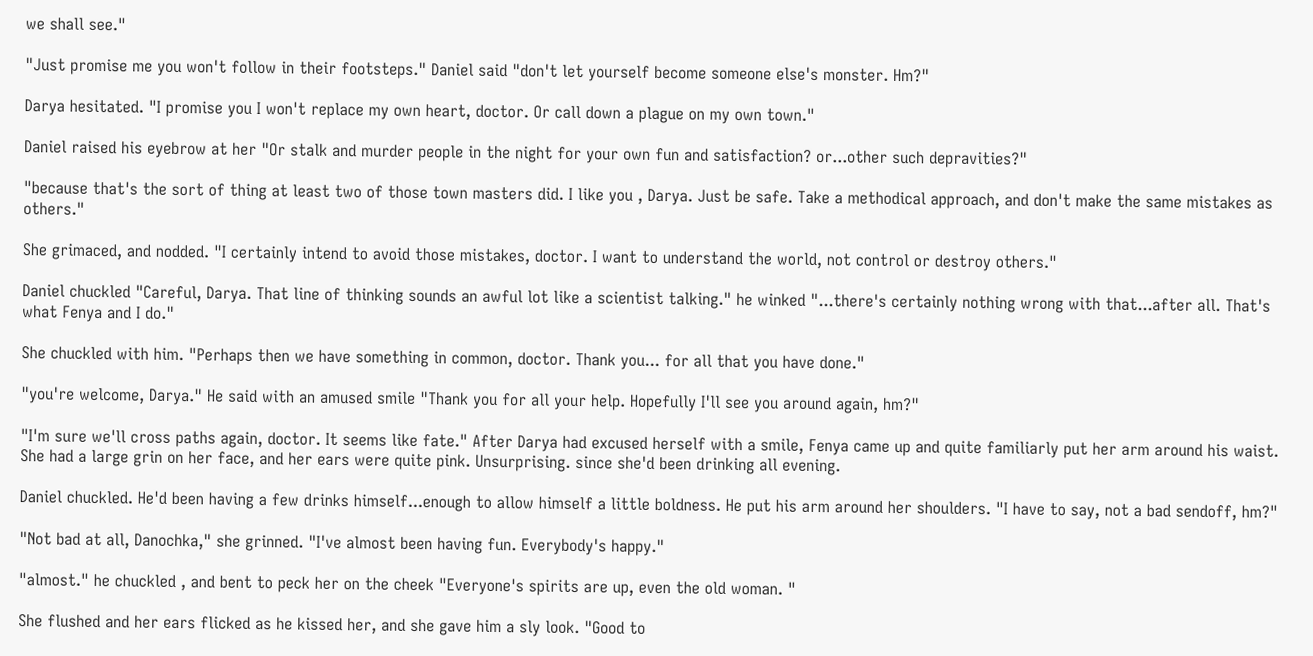we shall see."

"Just promise me you won't follow in their footsteps." Daniel said "don't let yourself become someone else's monster. Hm?"

Darya hesitated. "I promise you I won't replace my own heart, doctor. Or call down a plague on my own town."

Daniel raised his eyebrow at her "Or stalk and murder people in the night for your own fun and satisfaction? or...other such depravities?"

"because that's the sort of thing at least two of those town masters did. I like you , Darya. Just be safe. Take a methodical approach, and don't make the same mistakes as others."

She grimaced, and nodded. "I certainly intend to avoid those mistakes, doctor. I want to understand the world, not control or destroy others."

Daniel chuckled "Careful, Darya. That line of thinking sounds an awful lot like a scientist talking." he winked "...there's certainly nothing wrong with that...after all. That's what Fenya and I do."

She chuckled with him. "Perhaps then we have something in common, doctor. Thank you... for all that you have done."

"you're welcome, Darya." He said with an amused smile "Thank you for all your help. Hopefully I'll see you around again, hm?"

"I'm sure we'll cross paths again, doctor. It seems like fate." After Darya had excused herself with a smile, Fenya came up and quite familiarly put her arm around his waist. She had a large grin on her face, and her ears were quite pink. Unsurprising. since she'd been drinking all evening.

Daniel chuckled. He'd been having a few drinks himself...enough to allow himself a little boldness. He put his arm around her shoulders. "I have to say, not a bad sendoff, hm?"

"Not bad at all, Danochka," she grinned. "I've almost been having fun. Everybody's happy."

"almost." he chuckled , and bent to peck her on the cheek "Everyone's spirits are up, even the old woman. "

She flushed and her ears flicked as he kissed her, and she gave him a sly look. "Good to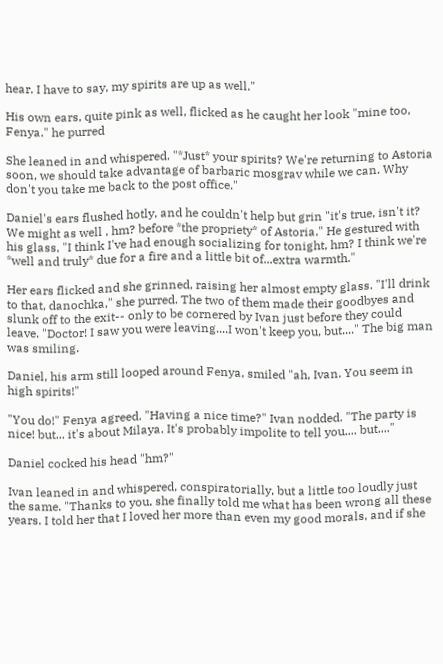hear. I have to say, my spirits are up as well."

His own ears, quite pink as well, flicked as he caught her look "mine too, Fenya." he purred

She leaned in and whispered. "*Just* your spirits? We're returning to Astoria soon, we should take advantage of barbaric mosgrav while we can. Why don't you take me back to the post office."

Daniel's ears flushed hotly, and he couldn't help but grin "it's true, isn't it? We might as well , hm? before *the propriety* of Astoria." He gestured with his glass, "I think I've had enough socializing for tonight, hm? I think we're *well and truly* due for a fire and a little bit of...extra warmth."

Her ears flicked and she grinned, raising her almost empty glass. "I'll drink to that, danochka," she purred. The two of them made their goodbyes and slunk off to the exit-- only to be cornered by Ivan just before they could leave. "Doctor! I saw you were leaving....I won't keep you, but...." The big man was smiling.

Daniel, his arm still looped around Fenya, smiled "ah, Ivan. You seem in high spirits!"

"You do!" Fenya agreed. "Having a nice time?" Ivan nodded. "The party is nice! but... it's about Milaya. It's probably impolite to tell you.... but...."

Daniel cocked his head "hm?"

Ivan leaned in and whispered, conspiratorially, but a little too loudly just the same. "Thanks to you, she finally told me what has been wrong all these years. I told her that I loved her more than even my good morals, and if she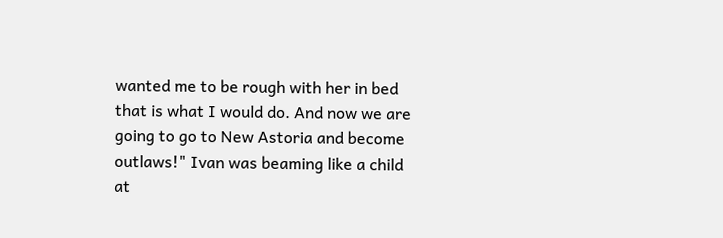wanted me to be rough with her in bed that is what I would do. And now we are going to go to New Astoria and become outlaws!" Ivan was beaming like a child at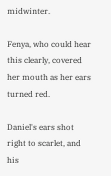midwinter.

Fenya, who could hear this clearly, covered her mouth as her ears turned red.

Daniel's ears shot right to scarlet, and his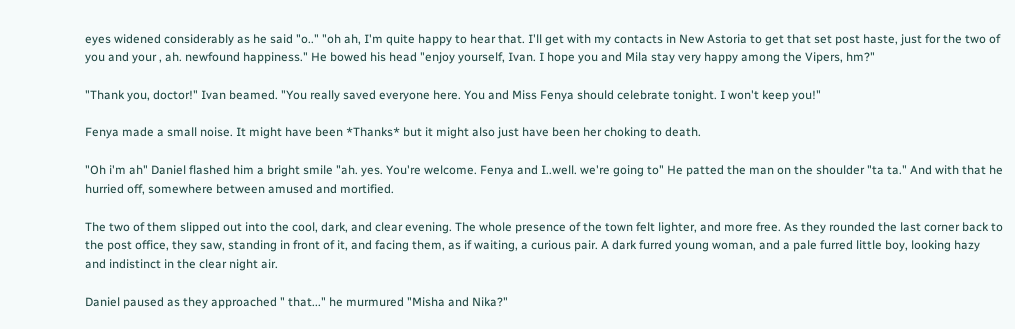eyes widened considerably as he said "o.." "oh ah, I'm quite happy to hear that. I'll get with my contacts in New Astoria to get that set post haste, just for the two of you and your , ah. newfound happiness." He bowed his head "enjoy yourself, Ivan. I hope you and Mila stay very happy among the Vipers, hm?"

"Thank you, doctor!" Ivan beamed. "You really saved everyone here. You and Miss Fenya should celebrate tonight. I won't keep you!"

Fenya made a small noise. It might have been *Thanks* but it might also just have been her choking to death.

"Oh i'm ah" Daniel flashed him a bright smile "ah. yes. You're welcome. Fenya and I..well. we're going to" He patted the man on the shoulder "ta ta." And with that he hurried off, somewhere between amused and mortified.

The two of them slipped out into the cool, dark, and clear evening. The whole presence of the town felt lighter, and more free. As they rounded the last corner back to the post office, they saw, standing in front of it, and facing them, as if waiting, a curious pair. A dark furred young woman, and a pale furred little boy, looking hazy and indistinct in the clear night air.

Daniel paused as they approached " that..." he murmured "Misha and Nika?"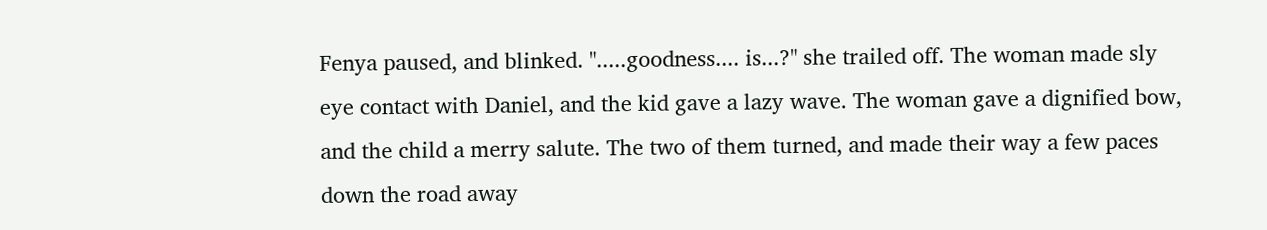Fenya paused, and blinked. ".....goodness.... is...?" she trailed off. The woman made sly eye contact with Daniel, and the kid gave a lazy wave. The woman gave a dignified bow, and the child a merry salute. The two of them turned, and made their way a few paces down the road away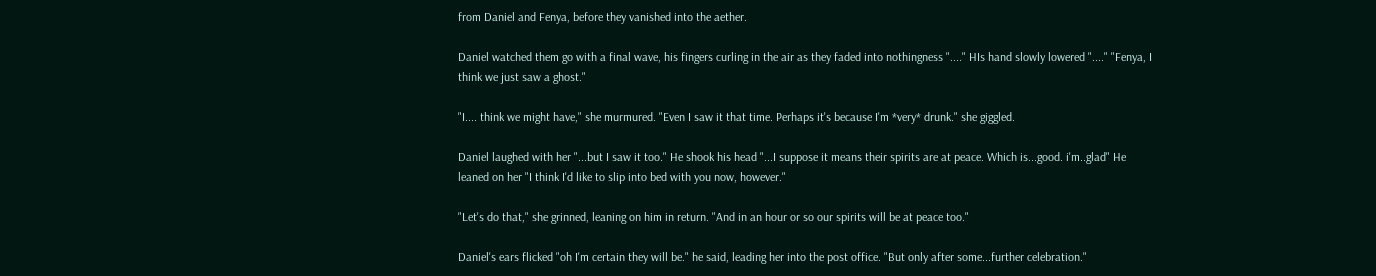from Daniel and Fenya, before they vanished into the aether.

Daniel watched them go with a final wave, his fingers curling in the air as they faded into nothingness "...." HIs hand slowly lowered "...." "Fenya, I think we just saw a ghost."

"I.... think we might have," she murmured. "Even I saw it that time. Perhaps it's because I'm *very* drunk." she giggled.

Daniel laughed with her "...but I saw it too." He shook his head "...I suppose it means their spirits are at peace. Which is...good. i'm..glad" He leaned on her "I think I'd like to slip into bed with you now, however."

"Let's do that," she grinned, leaning on him in return. "And in an hour or so our spirits will be at peace too."

Daniel's ears flicked "oh I'm certain they will be." he said, leading her into the post office. "But only after some...further celebration."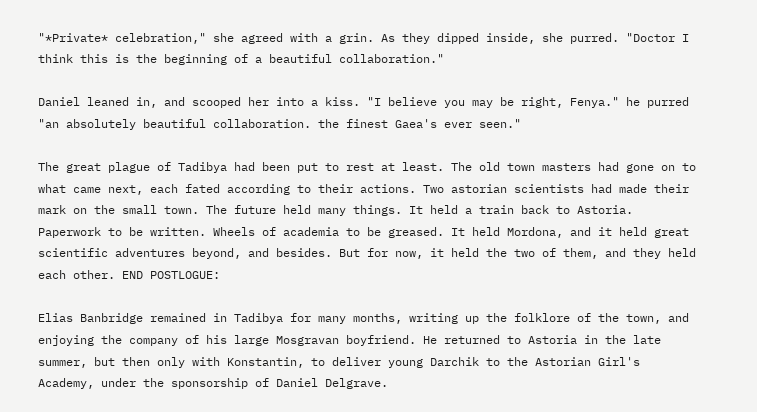"*Private* celebration," she agreed with a grin. As they dipped inside, she purred. "Doctor I think this is the beginning of a beautiful collaboration."

Daniel leaned in, and scooped her into a kiss. "I believe you may be right, Fenya." he purred "an absolutely beautiful collaboration. the finest Gaea's ever seen."

The great plague of Tadibya had been put to rest at least. The old town masters had gone on to what came next, each fated according to their actions. Two astorian scientists had made their mark on the small town. The future held many things. It held a train back to Astoria. Paperwork to be written. Wheels of academia to be greased. It held Mordona, and it held great scientific adventures beyond, and besides. But for now, it held the two of them, and they held each other. END POSTLOGUE:

Elias Banbridge remained in Tadibya for many months, writing up the folklore of the town, and enjoying the company of his large Mosgravan boyfriend. He returned to Astoria in the late summer, but then only with Konstantin, to deliver young Darchik to the Astorian Girl's Academy, under the sponsorship of Daniel Delgrave.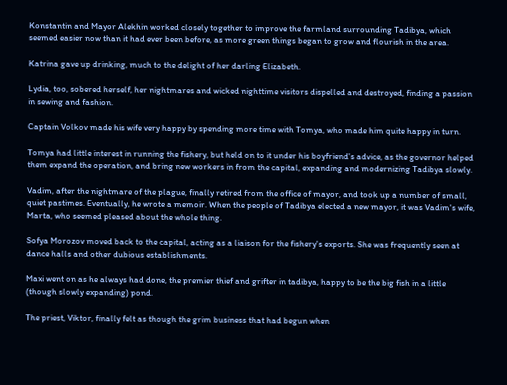Konstantin and Mayor Alekhin worked closely together to improve the farmland surrounding Tadibya, which seemed easier now than it had ever been before, as more green things began to grow and flourish in the area.

Katrina gave up drinking, much to the delight of her darling Elizabeth.

Lydia, too, sobered herself, her nightmares and wicked nighttime visitors dispelled and destroyed, finding a passion in sewing and fashion.

Captain Volkov made his wife very happy by spending more time with Tomya, who made him quite happy in turn.

Tomya had little interest in running the fishery, but held on to it under his boyfriend's advice, as the governor helped them expand the operation, and bring new workers in from the capital, expanding and modernizing Tadibya slowly.

Vadim, after the nightmare of the plague, finally retired from the office of mayor, and took up a number of small, quiet pastimes. Eventually, he wrote a memoir. When the people of Tadibya elected a new mayor, it was Vadim's wife, Marta, who seemed pleased about the whole thing.

Sofya Morozov moved back to the capital, acting as a liaison for the fishery's exports. She was frequently seen at dance halls and other dubious establishments.

Maxi went on as he always had done, the premier thief and grifter in tadibya, happy to be the big fish in a little (though slowly expanding) pond.

The priest, Viktor, finally felt as though the grim business that had begun when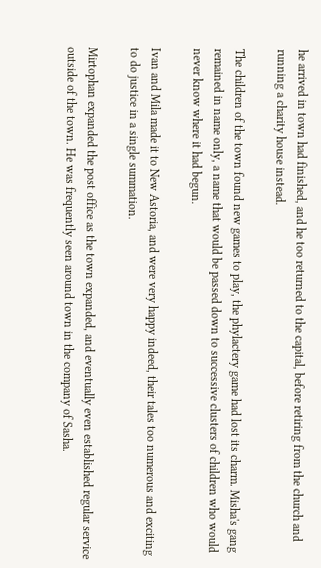he arrived in town had finished, and he too returned to the capital, before retiring from the church and running a charity house instead.

The children of the town found new games to play, the phylactery game had lost its charm. Misha's gang remained in name only, a name that would be passed down to successive clusters of children who would never know where it had begun.

Ivan and Mila made it to New Astoria, and were very happy indeed, their tales too numerous and exciting to do justice in a single summation.

Mirtophan expanded the post office as the town expanded, and eventually even established regular service outside of the town. He was frequently seen around town in the company of Sasha.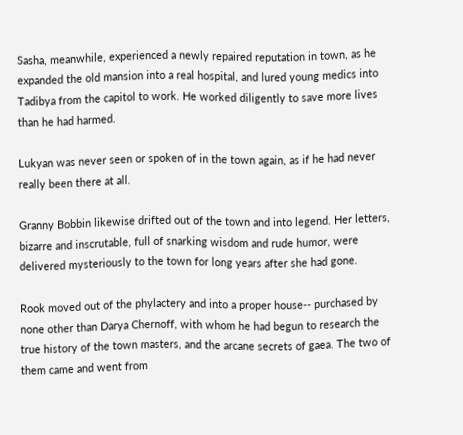Sasha, meanwhile, experienced a newly repaired reputation in town, as he expanded the old mansion into a real hospital, and lured young medics into Tadibya from the capitol to work. He worked diligently to save more lives than he had harmed.

Lukyan was never seen or spoken of in the town again, as if he had never really been there at all.

Granny Bobbin likewise drifted out of the town and into legend. Her letters, bizarre and inscrutable, full of snarking wisdom and rude humor, were delivered mysteriously to the town for long years after she had gone.

Rook moved out of the phylactery and into a proper house-- purchased by none other than Darya Chernoff, with whom he had begun to research the true history of the town masters, and the arcane secrets of gaea. The two of them came and went from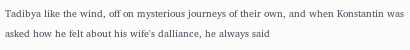Tadibya like the wind, off on mysterious journeys of their own, and when Konstantin was asked how he felt about his wife's dalliance, he always said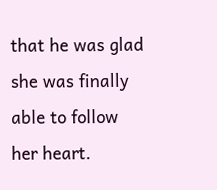that he was glad she was finally able to follow her heart.